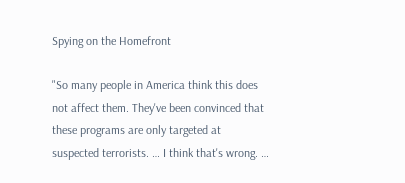Spying on the Homefront

"So many people in America think this does not affect them. They've been convinced that these programs are only targeted at suspected terrorists. … I think that's wrong. …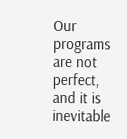Our programs are not perfect, and it is inevitable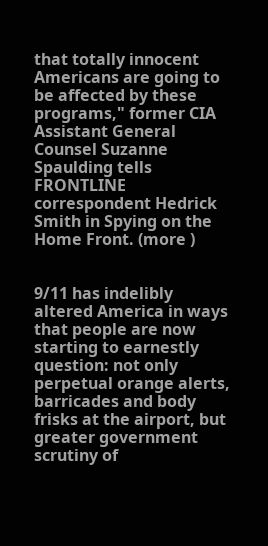that totally innocent Americans are going to be affected by these programs," former CIA Assistant General Counsel Suzanne Spaulding tells FRONTLINE correspondent Hedrick Smith in Spying on the Home Front. (more )


9/11 has indelibly altered America in ways that people are now starting to earnestly question: not only perpetual orange alerts, barricades and body frisks at the airport, but greater government scrutiny of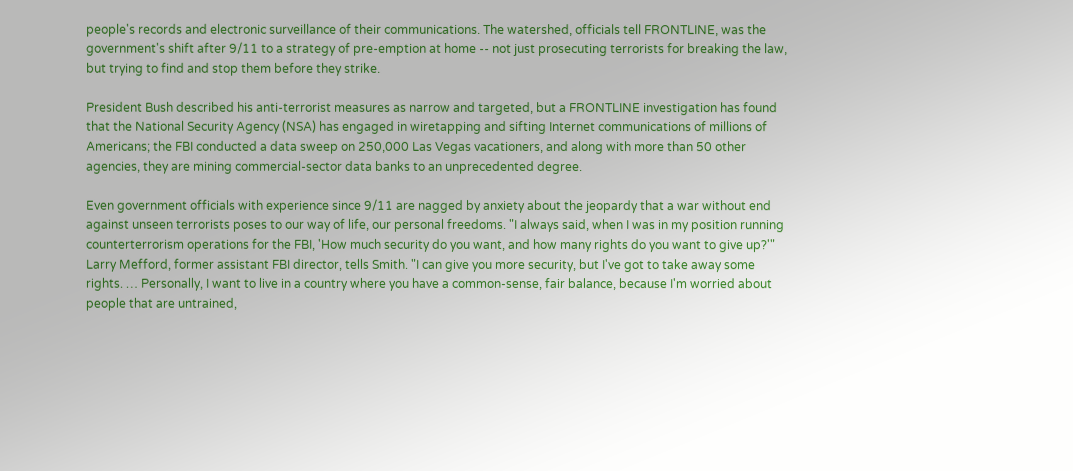people's records and electronic surveillance of their communications. The watershed, officials tell FRONTLINE, was the government's shift after 9/11 to a strategy of pre-emption at home -- not just prosecuting terrorists for breaking the law, but trying to find and stop them before they strike.

President Bush described his anti-terrorist measures as narrow and targeted, but a FRONTLINE investigation has found that the National Security Agency (NSA) has engaged in wiretapping and sifting Internet communications of millions of Americans; the FBI conducted a data sweep on 250,000 Las Vegas vacationers, and along with more than 50 other agencies, they are mining commercial-sector data banks to an unprecedented degree.

Even government officials with experience since 9/11 are nagged by anxiety about the jeopardy that a war without end against unseen terrorists poses to our way of life, our personal freedoms. "I always said, when I was in my position running counterterrorism operations for the FBI, 'How much security do you want, and how many rights do you want to give up?'" Larry Mefford, former assistant FBI director, tells Smith. "I can give you more security, but I've got to take away some rights. … Personally, I want to live in a country where you have a common-sense, fair balance, because I'm worried about people that are untrained,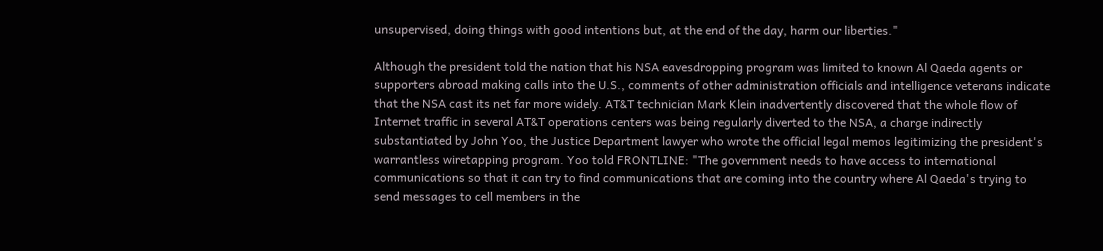unsupervised, doing things with good intentions but, at the end of the day, harm our liberties."

Although the president told the nation that his NSA eavesdropping program was limited to known Al Qaeda agents or supporters abroad making calls into the U.S., comments of other administration officials and intelligence veterans indicate that the NSA cast its net far more widely. AT&T technician Mark Klein inadvertently discovered that the whole flow of Internet traffic in several AT&T operations centers was being regularly diverted to the NSA, a charge indirectly substantiated by John Yoo, the Justice Department lawyer who wrote the official legal memos legitimizing the president's warrantless wiretapping program. Yoo told FRONTLINE: "The government needs to have access to international communications so that it can try to find communications that are coming into the country where Al Qaeda's trying to send messages to cell members in the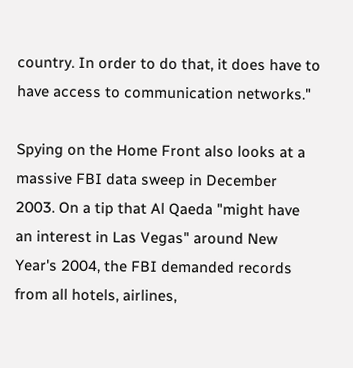country. In order to do that, it does have to have access to communication networks."

Spying on the Home Front also looks at a massive FBI data sweep in December 2003. On a tip that Al Qaeda "might have an interest in Las Vegas" around New Year's 2004, the FBI demanded records from all hotels, airlines,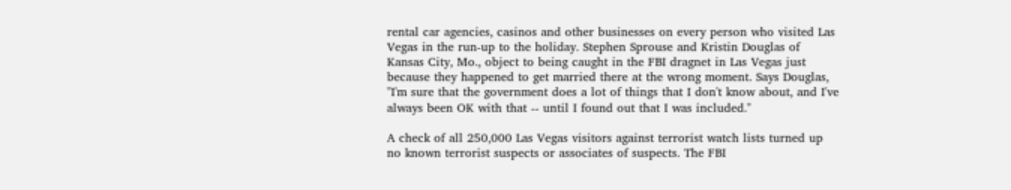rental car agencies, casinos and other businesses on every person who visited Las Vegas in the run-up to the holiday. Stephen Sprouse and Kristin Douglas of Kansas City, Mo., object to being caught in the FBI dragnet in Las Vegas just because they happened to get married there at the wrong moment. Says Douglas, "I'm sure that the government does a lot of things that I don't know about, and I've always been OK with that -- until I found out that I was included."

A check of all 250,000 Las Vegas visitors against terrorist watch lists turned up no known terrorist suspects or associates of suspects. The FBI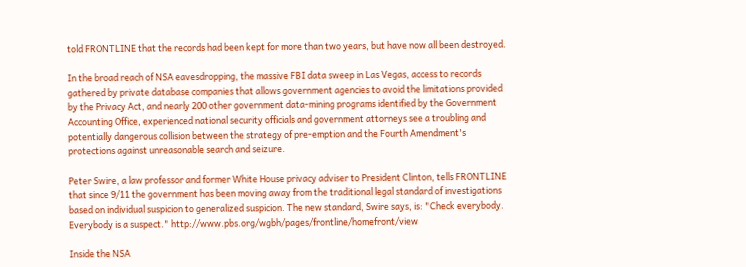told FRONTLINE that the records had been kept for more than two years, but have now all been destroyed.

In the broad reach of NSA eavesdropping, the massive FBI data sweep in Las Vegas, access to records gathered by private database companies that allows government agencies to avoid the limitations provided by the Privacy Act, and nearly 200 other government data-mining programs identified by the Government Accounting Office, experienced national security officials and government attorneys see a troubling and potentially dangerous collision between the strategy of pre-emption and the Fourth Amendment's protections against unreasonable search and seizure.

Peter Swire, a law professor and former White House privacy adviser to President Clinton, tells FRONTLINE that since 9/11 the government has been moving away from the traditional legal standard of investigations based on individual suspicion to generalized suspicion. The new standard, Swire says, is: "Check everybody. Everybody is a suspect." http://www.pbs.org/wgbh/pages/frontline/homefront/view

Inside the NSA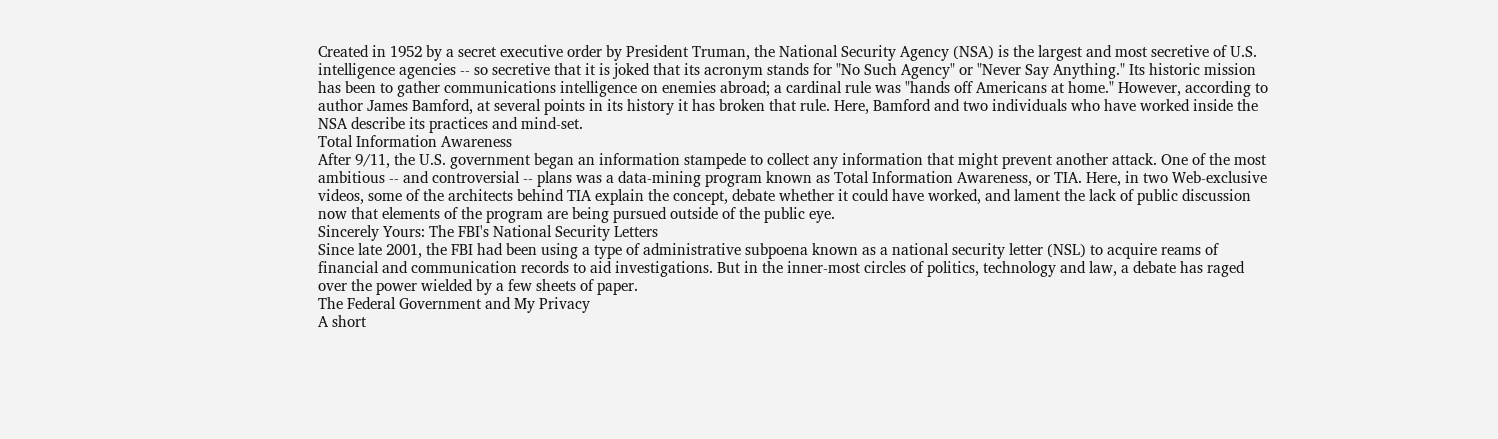Created in 1952 by a secret executive order by President Truman, the National Security Agency (NSA) is the largest and most secretive of U.S. intelligence agencies -- so secretive that it is joked that its acronym stands for "No Such Agency" or "Never Say Anything." Its historic mission has been to gather communications intelligence on enemies abroad; a cardinal rule was "hands off Americans at home." However, according to author James Bamford, at several points in its history it has broken that rule. Here, Bamford and two individuals who have worked inside the NSA describe its practices and mind-set.
Total Information Awareness
After 9/11, the U.S. government began an information stampede to collect any information that might prevent another attack. One of the most ambitious -- and controversial -- plans was a data-mining program known as Total Information Awareness, or TIA. Here, in two Web-exclusive videos, some of the architects behind TIA explain the concept, debate whether it could have worked, and lament the lack of public discussion now that elements of the program are being pursued outside of the public eye.
Sincerely Yours: The FBI's National Security Letters
Since late 2001, the FBI had been using a type of administrative subpoena known as a national security letter (NSL) to acquire reams of financial and communication records to aid investigations. But in the inner-most circles of politics, technology and law, a debate has raged over the power wielded by a few sheets of paper.
The Federal Government and My Privacy
A short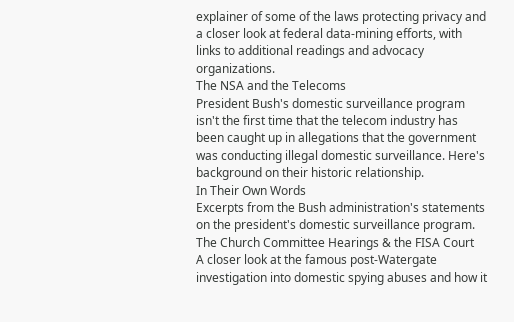explainer of some of the laws protecting privacy and a closer look at federal data-mining efforts, with links to additional readings and advocacy organizations.
The NSA and the Telecoms
President Bush's domestic surveillance program isn't the first time that the telecom industry has been caught up in allegations that the government was conducting illegal domestic surveillance. Here's background on their historic relationship.
In Their Own Words
Excerpts from the Bush administration's statements on the president's domestic surveillance program.
The Church Committee Hearings & the FISA Court
A closer look at the famous post-Watergate investigation into domestic spying abuses and how it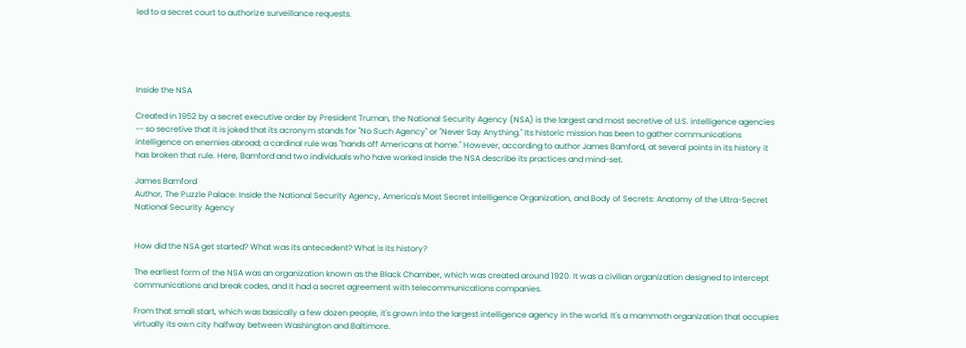led to a secret court to authorize surveillance requests.





Inside the NSA

Created in 1952 by a secret executive order by President Truman, the National Security Agency (NSA) is the largest and most secretive of U.S. intelligence agencies -- so secretive that it is joked that its acronym stands for "No Such Agency" or "Never Say Anything." Its historic mission has been to gather communications intelligence on enemies abroad; a cardinal rule was "hands off Americans at home." However, according to author James Bamford, at several points in its history it has broken that rule. Here, Bamford and two individuals who have worked inside the NSA describe its practices and mind-set.

James Bamford
Author, The Puzzle Palace: Inside the National Security Agency, America's Most Secret Intelligence Organization, and Body of Secrets: Anatomy of the Ultra-Secret National Security Agency


How did the NSA get started? What was its antecedent? What is its history?

The earliest form of the NSA was an organization known as the Black Chamber, which was created around 1920. It was a civilian organization designed to intercept communications and break codes, and it had a secret agreement with telecommunications companies.

From that small start, which was basically a few dozen people, it's grown into the largest intelligence agency in the world. It's a mammoth organization that occupies virtually its own city halfway between Washington and Baltimore.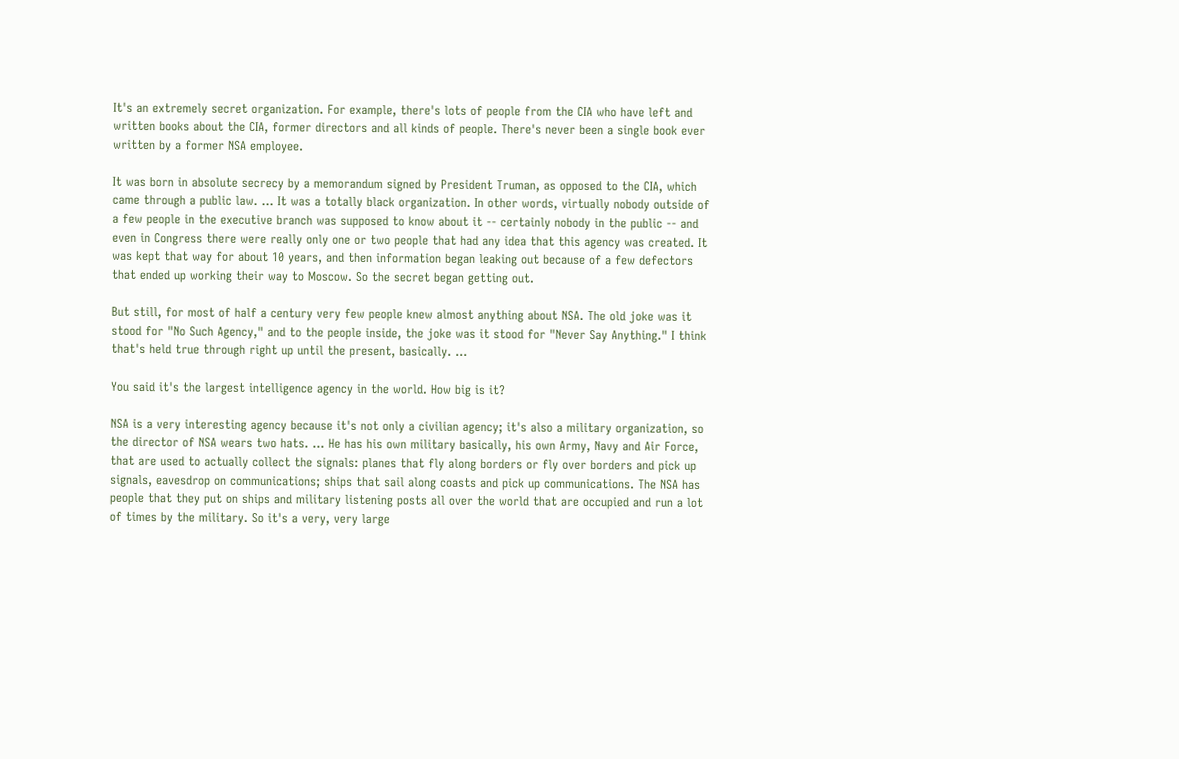It's an extremely secret organization. For example, there's lots of people from the CIA who have left and written books about the CIA, former directors and all kinds of people. There's never been a single book ever written by a former NSA employee.

It was born in absolute secrecy by a memorandum signed by President Truman, as opposed to the CIA, which came through a public law. ... It was a totally black organization. In other words, virtually nobody outside of a few people in the executive branch was supposed to know about it -- certainly nobody in the public -- and even in Congress there were really only one or two people that had any idea that this agency was created. It was kept that way for about 10 years, and then information began leaking out because of a few defectors that ended up working their way to Moscow. So the secret began getting out.

But still, for most of half a century very few people knew almost anything about NSA. The old joke was it stood for "No Such Agency," and to the people inside, the joke was it stood for "Never Say Anything." I think that's held true through right up until the present, basically. ...

You said it's the largest intelligence agency in the world. How big is it?

NSA is a very interesting agency because it's not only a civilian agency; it's also a military organization, so the director of NSA wears two hats. ... He has his own military basically, his own Army, Navy and Air Force, that are used to actually collect the signals: planes that fly along borders or fly over borders and pick up signals, eavesdrop on communications; ships that sail along coasts and pick up communications. The NSA has people that they put on ships and military listening posts all over the world that are occupied and run a lot of times by the military. So it's a very, very large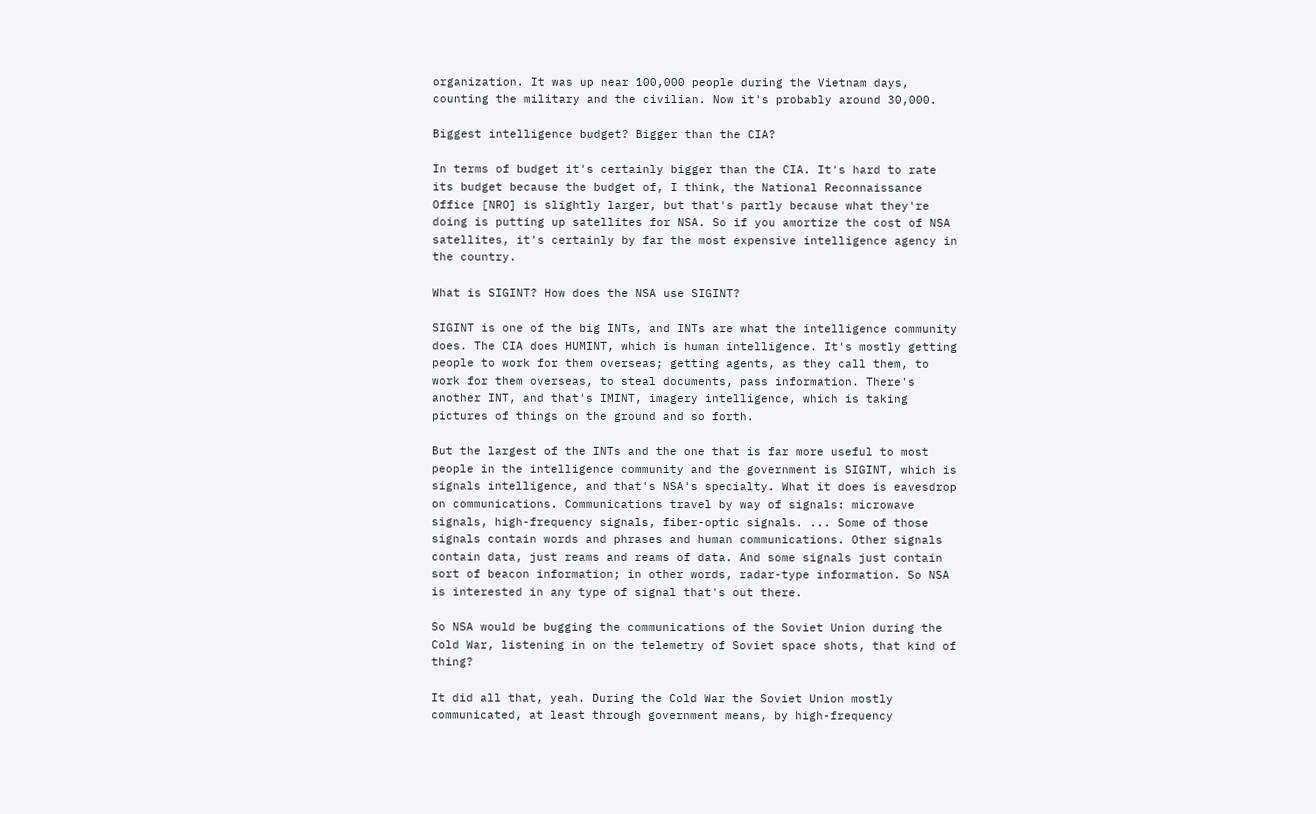organization. It was up near 100,000 people during the Vietnam days, counting the military and the civilian. Now it's probably around 30,000.

Biggest intelligence budget? Bigger than the CIA?

In terms of budget it's certainly bigger than the CIA. It's hard to rate its budget because the budget of, I think, the National Reconnaissance Office [NRO] is slightly larger, but that's partly because what they're doing is putting up satellites for NSA. So if you amortize the cost of NSA satellites, it's certainly by far the most expensive intelligence agency in the country.

What is SIGINT? How does the NSA use SIGINT?

SIGINT is one of the big INTs, and INTs are what the intelligence community does. The CIA does HUMINT, which is human intelligence. It's mostly getting people to work for them overseas; getting agents, as they call them, to work for them overseas, to steal documents, pass information. There's another INT, and that's IMINT, imagery intelligence, which is taking pictures of things on the ground and so forth.

But the largest of the INTs and the one that is far more useful to most people in the intelligence community and the government is SIGINT, which is signals intelligence, and that's NSA's specialty. What it does is eavesdrop on communications. Communications travel by way of signals: microwave signals, high-frequency signals, fiber-optic signals. ... Some of those signals contain words and phrases and human communications. Other signals contain data, just reams and reams of data. And some signals just contain sort of beacon information; in other words, radar-type information. So NSA is interested in any type of signal that's out there.

So NSA would be bugging the communications of the Soviet Union during the Cold War, listening in on the telemetry of Soviet space shots, that kind of thing?

It did all that, yeah. During the Cold War the Soviet Union mostly communicated, at least through government means, by high-frequency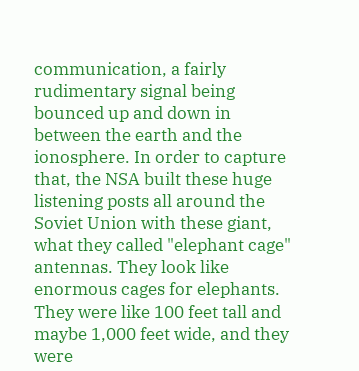communication, a fairly rudimentary signal being bounced up and down in between the earth and the ionosphere. In order to capture that, the NSA built these huge listening posts all around the Soviet Union with these giant, what they called "elephant cage" antennas. They look like enormous cages for elephants. They were like 100 feet tall and maybe 1,000 feet wide, and they were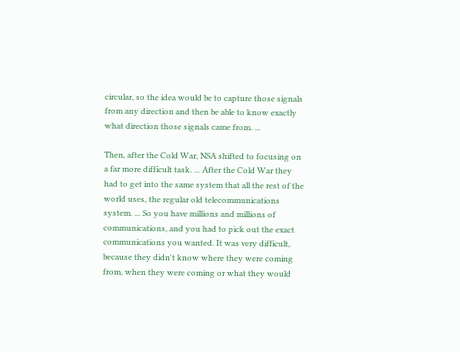circular, so the idea would be to capture those signals from any direction and then be able to know exactly what direction those signals came from. ...

Then, after the Cold War, NSA shifted to focusing on a far more difficult task. ... After the Cold War they had to get into the same system that all the rest of the world uses, the regular old telecommunications system. ... So you have millions and millions of communications, and you had to pick out the exact communications you wanted. It was very difficult, because they didn't know where they were coming from, when they were coming or what they would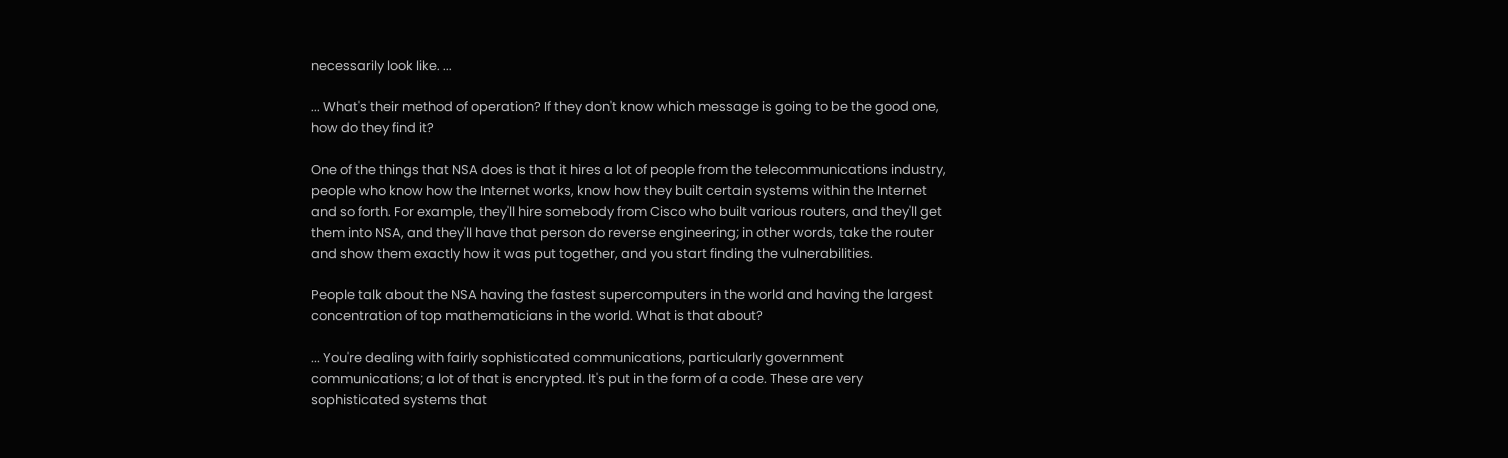necessarily look like. ...

... What's their method of operation? If they don't know which message is going to be the good one, how do they find it?

One of the things that NSA does is that it hires a lot of people from the telecommunications industry, people who know how the Internet works, know how they built certain systems within the Internet and so forth. For example, they'll hire somebody from Cisco who built various routers, and they'll get them into NSA, and they'll have that person do reverse engineering; in other words, take the router and show them exactly how it was put together, and you start finding the vulnerabilities.

People talk about the NSA having the fastest supercomputers in the world and having the largest concentration of top mathematicians in the world. What is that about?

... You're dealing with fairly sophisticated communications, particularly government communications; a lot of that is encrypted. It's put in the form of a code. These are very sophisticated systems that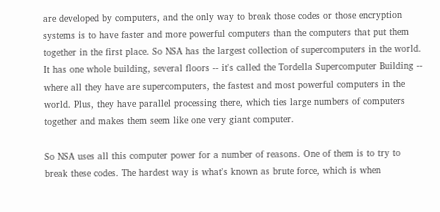are developed by computers, and the only way to break those codes or those encryption systems is to have faster and more powerful computers than the computers that put them together in the first place. So NSA has the largest collection of supercomputers in the world. It has one whole building, several floors -- it's called the Tordella Supercomputer Building -- where all they have are supercomputers, the fastest and most powerful computers in the world. Plus, they have parallel processing there, which ties large numbers of computers together and makes them seem like one very giant computer.

So NSA uses all this computer power for a number of reasons. One of them is to try to break these codes. The hardest way is what's known as brute force, which is when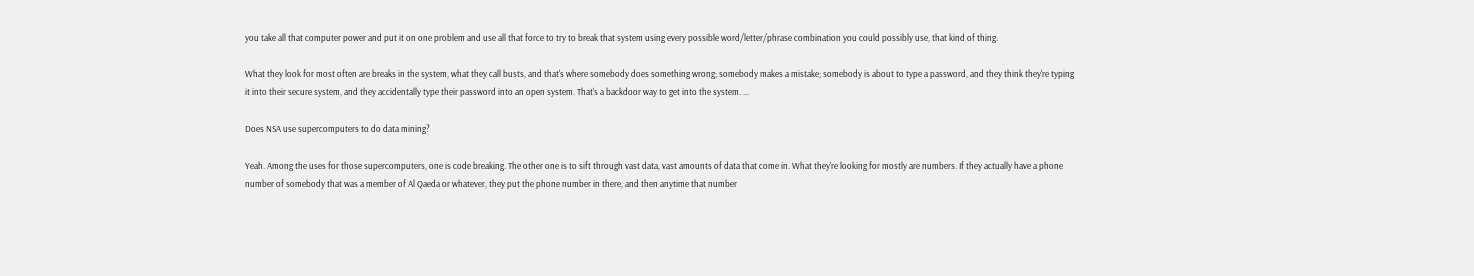you take all that computer power and put it on one problem and use all that force to try to break that system using every possible word/letter/phrase combination you could possibly use, that kind of thing.

What they look for most often are breaks in the system, what they call busts, and that's where somebody does something wrong; somebody makes a mistake; somebody is about to type a password, and they think they're typing it into their secure system, and they accidentally type their password into an open system. That's a backdoor way to get into the system. ...

Does NSA use supercomputers to do data mining?

Yeah. Among the uses for those supercomputers, one is code breaking. The other one is to sift through vast data, vast amounts of data that come in. What they're looking for mostly are numbers. If they actually have a phone number of somebody that was a member of Al Qaeda or whatever, they put the phone number in there, and then anytime that number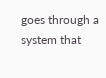goes through a system that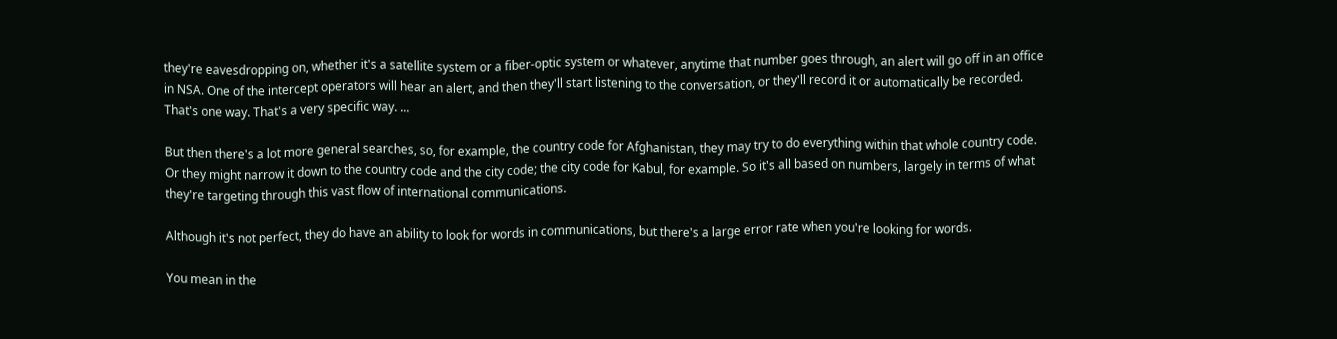they're eavesdropping on, whether it's a satellite system or a fiber-optic system or whatever, anytime that number goes through, an alert will go off in an office in NSA. One of the intercept operators will hear an alert, and then they'll start listening to the conversation, or they'll record it or automatically be recorded. That's one way. That's a very specific way. ...

But then there's a lot more general searches, so, for example, the country code for Afghanistan, they may try to do everything within that whole country code. Or they might narrow it down to the country code and the city code; the city code for Kabul, for example. So it's all based on numbers, largely in terms of what they're targeting through this vast flow of international communications.

Although it's not perfect, they do have an ability to look for words in communications, but there's a large error rate when you're looking for words.

You mean in the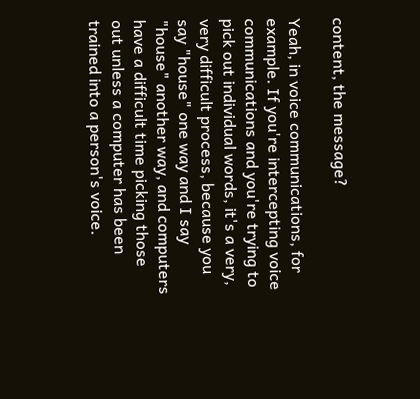content, the message?

Yeah, in voice communications, for example. If you're intercepting voice communications and you're trying to pick out individual words, it's a very, very difficult process, because you say "house" one way and I say "house" another way, and computers have a difficult time picking those out unless a computer has been trained into a person's voice.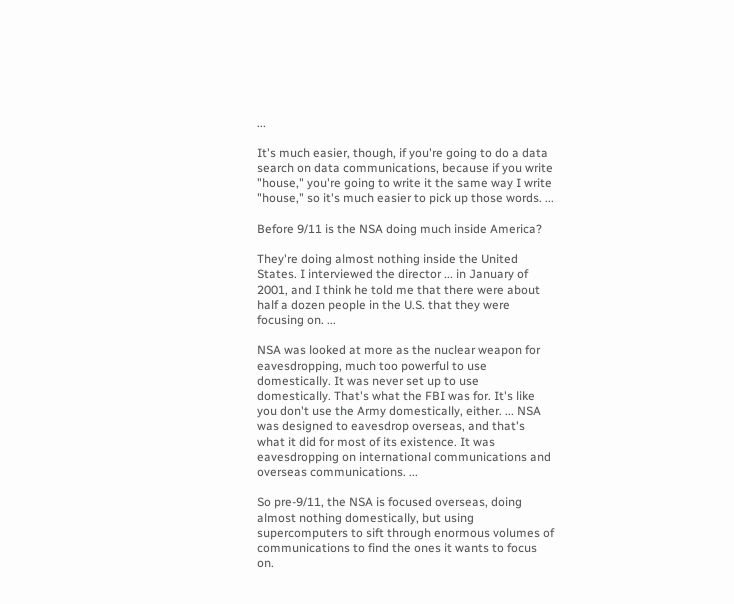...

It's much easier, though, if you're going to do a data search on data communications, because if you write "house," you're going to write it the same way I write "house," so it's much easier to pick up those words. ...

Before 9/11 is the NSA doing much inside America?

They're doing almost nothing inside the United States. I interviewed the director ... in January of 2001, and I think he told me that there were about half a dozen people in the U.S. that they were focusing on. ...

NSA was looked at more as the nuclear weapon for eavesdropping, much too powerful to use domestically. It was never set up to use domestically. That's what the FBI was for. It's like you don't use the Army domestically, either. ... NSA was designed to eavesdrop overseas, and that's what it did for most of its existence. It was eavesdropping on international communications and overseas communications. ...

So pre-9/11, the NSA is focused overseas, doing almost nothing domestically, but using supercomputers to sift through enormous volumes of communications to find the ones it wants to focus on.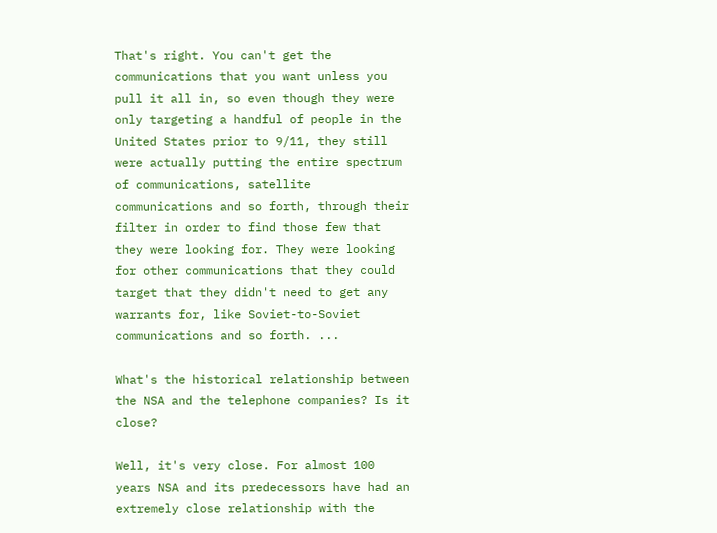That's right. You can't get the communications that you want unless you pull it all in, so even though they were only targeting a handful of people in the United States prior to 9/11, they still were actually putting the entire spectrum of communications, satellite communications and so forth, through their filter in order to find those few that they were looking for. They were looking for other communications that they could target that they didn't need to get any warrants for, like Soviet-to-Soviet communications and so forth. ...

What's the historical relationship between the NSA and the telephone companies? Is it close?

Well, it's very close. For almost 100 years NSA and its predecessors have had an extremely close relationship with the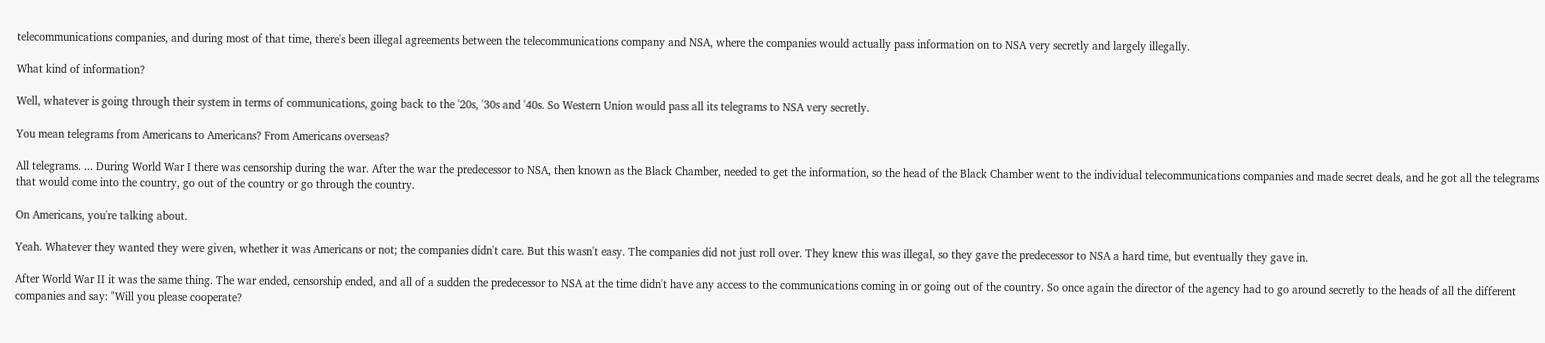telecommunications companies, and during most of that time, there's been illegal agreements between the telecommunications company and NSA, where the companies would actually pass information on to NSA very secretly and largely illegally.

What kind of information?

Well, whatever is going through their system in terms of communications, going back to the '20s, '30s and '40s. So Western Union would pass all its telegrams to NSA very secretly.

You mean telegrams from Americans to Americans? From Americans overseas?

All telegrams. ... During World War I there was censorship during the war. After the war the predecessor to NSA, then known as the Black Chamber, needed to get the information, so the head of the Black Chamber went to the individual telecommunications companies and made secret deals, and he got all the telegrams that would come into the country, go out of the country or go through the country.

On Americans, you're talking about.

Yeah. Whatever they wanted they were given, whether it was Americans or not; the companies didn't care. But this wasn't easy. The companies did not just roll over. They knew this was illegal, so they gave the predecessor to NSA a hard time, but eventually they gave in.

After World War II it was the same thing. The war ended, censorship ended, and all of a sudden the predecessor to NSA at the time didn't have any access to the communications coming in or going out of the country. So once again the director of the agency had to go around secretly to the heads of all the different companies and say: "Will you please cooperate?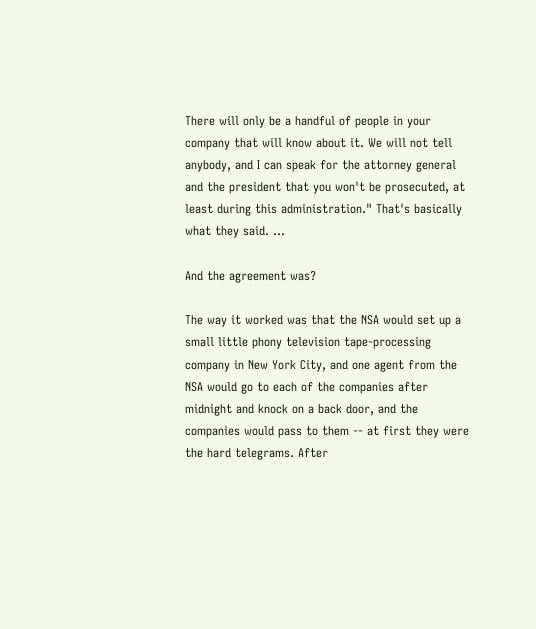There will only be a handful of people in your company that will know about it. We will not tell anybody, and I can speak for the attorney general and the president that you won't be prosecuted, at least during this administration." That's basically what they said. ...

And the agreement was?

The way it worked was that the NSA would set up a small little phony television tape-processing company in New York City, and one agent from the NSA would go to each of the companies after midnight and knock on a back door, and the companies would pass to them -- at first they were the hard telegrams. After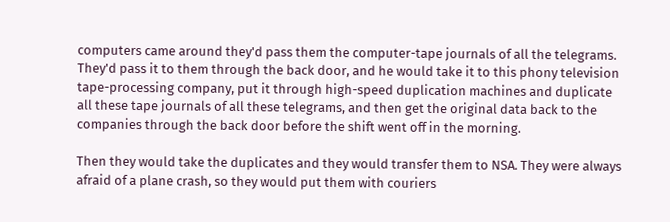computers came around they'd pass them the computer-tape journals of all the telegrams. They'd pass it to them through the back door, and he would take it to this phony television tape-processing company, put it through high-speed duplication machines and duplicate all these tape journals of all these telegrams, and then get the original data back to the companies through the back door before the shift went off in the morning.

Then they would take the duplicates and they would transfer them to NSA. They were always afraid of a plane crash, so they would put them with couriers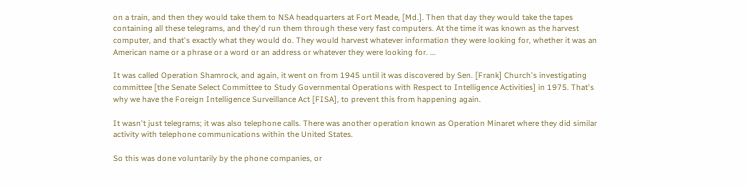on a train, and then they would take them to NSA headquarters at Fort Meade, [Md.]. Then that day they would take the tapes containing all these telegrams, and they'd run them through these very fast computers. At the time it was known as the harvest computer, and that's exactly what they would do. They would harvest whatever information they were looking for, whether it was an American name or a phrase or a word or an address or whatever they were looking for. ...

It was called Operation Shamrock, and again, it went on from 1945 until it was discovered by Sen. [Frank] Church's investigating committee [the Senate Select Committee to Study Governmental Operations with Respect to Intelligence Activities] in 1975. That's why we have the Foreign Intelligence Surveillance Act [FISA], to prevent this from happening again.

It wasn't just telegrams; it was also telephone calls. There was another operation known as Operation Minaret where they did similar activity with telephone communications within the United States.

So this was done voluntarily by the phone companies, or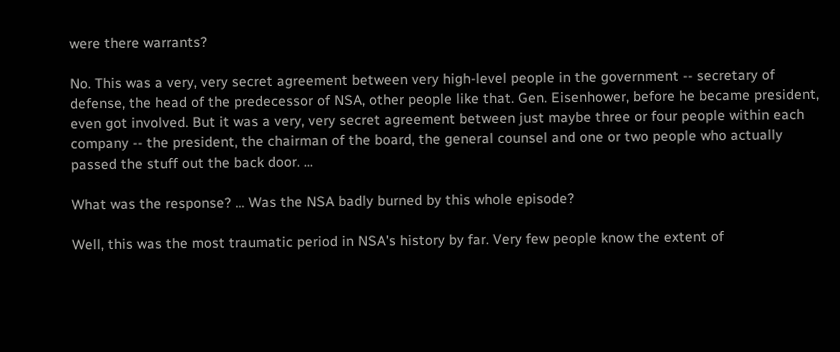were there warrants?

No. This was a very, very secret agreement between very high-level people in the government -- secretary of defense, the head of the predecessor of NSA, other people like that. Gen. Eisenhower, before he became president, even got involved. But it was a very, very secret agreement between just maybe three or four people within each company -- the president, the chairman of the board, the general counsel and one or two people who actually passed the stuff out the back door. ...

What was the response? ... Was the NSA badly burned by this whole episode?

Well, this was the most traumatic period in NSA's history by far. Very few people know the extent of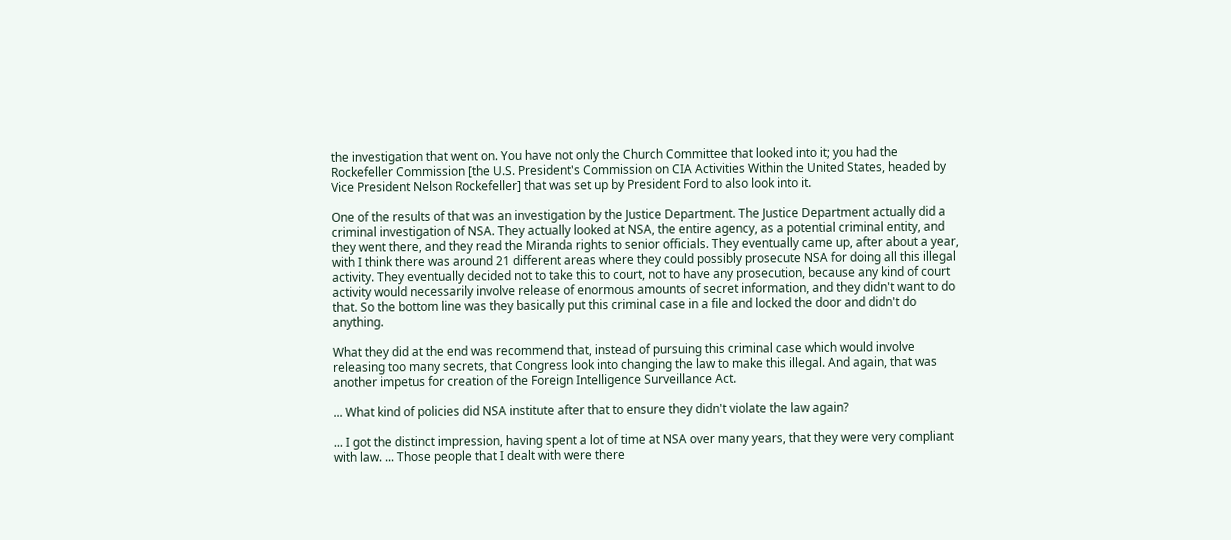the investigation that went on. You have not only the Church Committee that looked into it; you had the Rockefeller Commission [the U.S. President's Commission on CIA Activities Within the United States, headed by Vice President Nelson Rockefeller] that was set up by President Ford to also look into it.

One of the results of that was an investigation by the Justice Department. The Justice Department actually did a criminal investigation of NSA. They actually looked at NSA, the entire agency, as a potential criminal entity, and they went there, and they read the Miranda rights to senior officials. They eventually came up, after about a year, with I think there was around 21 different areas where they could possibly prosecute NSA for doing all this illegal activity. They eventually decided not to take this to court, not to have any prosecution, because any kind of court activity would necessarily involve release of enormous amounts of secret information, and they didn't want to do that. So the bottom line was they basically put this criminal case in a file and locked the door and didn't do anything.

What they did at the end was recommend that, instead of pursuing this criminal case which would involve releasing too many secrets, that Congress look into changing the law to make this illegal. And again, that was another impetus for creation of the Foreign Intelligence Surveillance Act.

... What kind of policies did NSA institute after that to ensure they didn't violate the law again?

... I got the distinct impression, having spent a lot of time at NSA over many years, that they were very compliant with law. ... Those people that I dealt with were there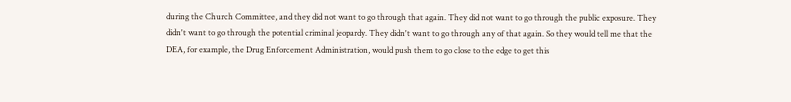during the Church Committee, and they did not want to go through that again. They did not want to go through the public exposure. They didn't want to go through the potential criminal jeopardy. They didn't want to go through any of that again. So they would tell me that the DEA, for example, the Drug Enforcement Administration, would push them to go close to the edge to get this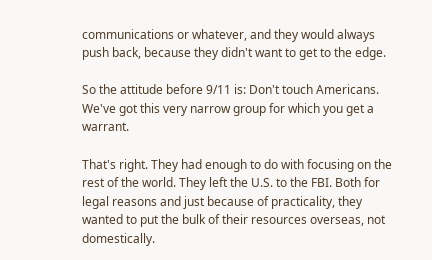communications or whatever, and they would always push back, because they didn't want to get to the edge.

So the attitude before 9/11 is: Don't touch Americans. We've got this very narrow group for which you get a warrant.

That's right. They had enough to do with focusing on the rest of the world. They left the U.S. to the FBI. Both for legal reasons and just because of practicality, they wanted to put the bulk of their resources overseas, not domestically.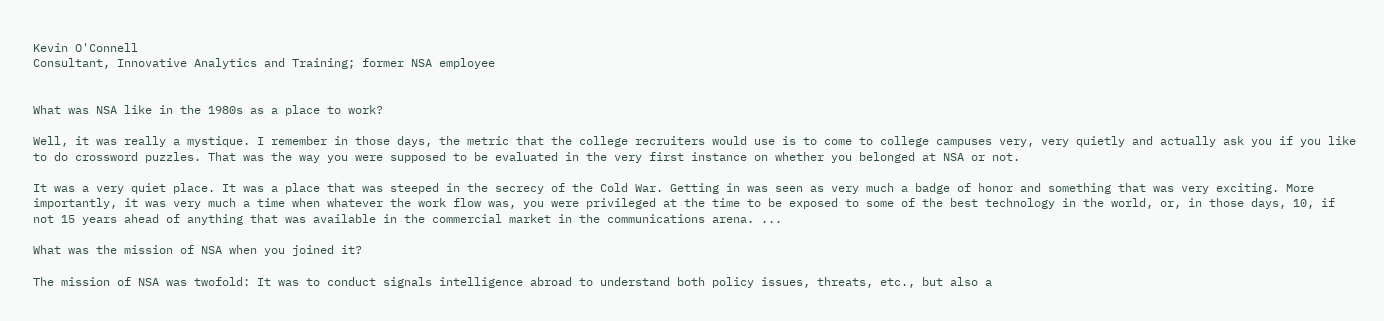Kevin O'Connell
Consultant, Innovative Analytics and Training; former NSA employee


What was NSA like in the 1980s as a place to work?

Well, it was really a mystique. I remember in those days, the metric that the college recruiters would use is to come to college campuses very, very quietly and actually ask you if you like to do crossword puzzles. That was the way you were supposed to be evaluated in the very first instance on whether you belonged at NSA or not.

It was a very quiet place. It was a place that was steeped in the secrecy of the Cold War. Getting in was seen as very much a badge of honor and something that was very exciting. More importantly, it was very much a time when whatever the work flow was, you were privileged at the time to be exposed to some of the best technology in the world, or, in those days, 10, if not 15 years ahead of anything that was available in the commercial market in the communications arena. ...

What was the mission of NSA when you joined it?

The mission of NSA was twofold: It was to conduct signals intelligence abroad to understand both policy issues, threats, etc., but also a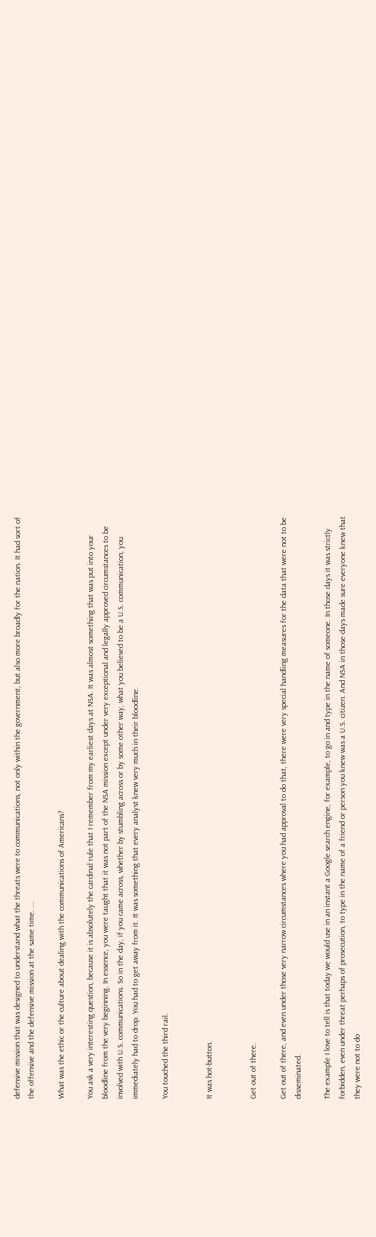defensive mission that was designed to understand what the threats were to communications, not only within the government, but also more broadly for the nation. It had sort of the offensive and the defensive mission at the same time. ...

What was the ethic or the culture about dealing with the communications of Americans?

You ask a very interesting question, because it is absolutely the cardinal rule that I remember from my earliest days at NSA. It was almost something that was put into your bloodline from the very beginning. In essence, you were taught that it was not part of the NSA mission except under very exceptional and legally approved circumstances to be involved with U.S. communications. So in the day, if you came across, whether by stumbling across or by some other way, what you believed to be a U.S. communication, you immediately had to drop. You had to get away from it. It was something that every analyst knew very much in their bloodline.

You touched the third rail.


It was hot-button.


Get out of there.

Get out of there, and even under those very narrow circumstances where you had approval to do that, there were very special handling measures for the data that were not to be disseminated.

The example I love to tell is that today we would use in an instant a Google search engine, for example, to go in and type in the name of someone. In those days it was strictly forbidden, even under threat perhaps of prosecution, to type in the name of a friend or person you knew was a U.S. citizen. And NSA in those days made sure everyone knew that they were not to do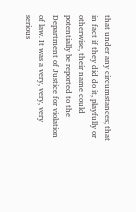that under any circumstances; that in fact if they did do it, playfully or otherwise, their name could potentially be reported to the Department of Justice for violation of law. It was a very, very, very serious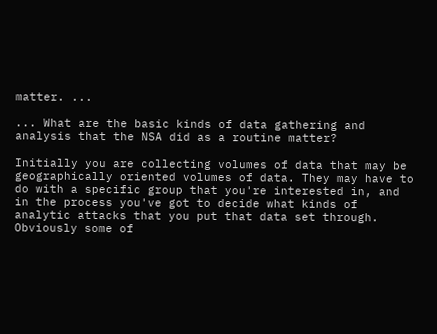matter. ...

... What are the basic kinds of data gathering and analysis that the NSA did as a routine matter?

Initially you are collecting volumes of data that may be geographically oriented volumes of data. They may have to do with a specific group that you're interested in, and in the process you've got to decide what kinds of analytic attacks that you put that data set through. Obviously some of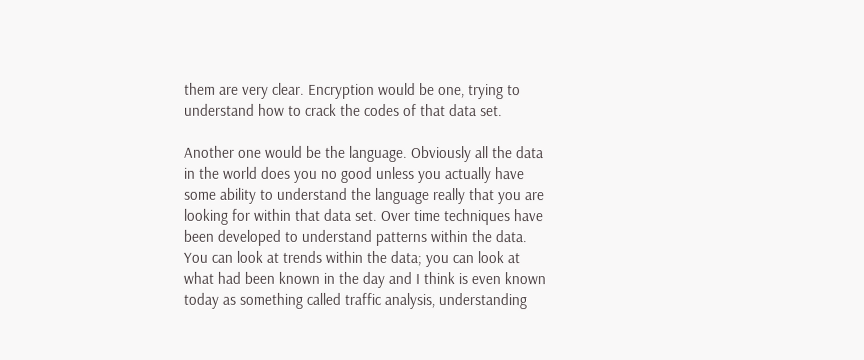them are very clear. Encryption would be one, trying to understand how to crack the codes of that data set.

Another one would be the language. Obviously all the data in the world does you no good unless you actually have some ability to understand the language really that you are looking for within that data set. Over time techniques have been developed to understand patterns within the data. You can look at trends within the data; you can look at what had been known in the day and I think is even known today as something called traffic analysis, understanding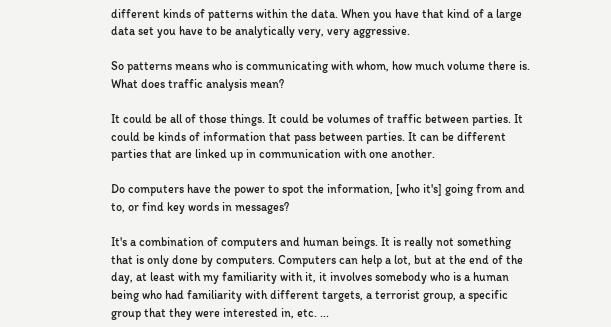different kinds of patterns within the data. When you have that kind of a large data set you have to be analytically very, very aggressive.

So patterns means who is communicating with whom, how much volume there is. What does traffic analysis mean?

It could be all of those things. It could be volumes of traffic between parties. It could be kinds of information that pass between parties. It can be different parties that are linked up in communication with one another.

Do computers have the power to spot the information, [who it's] going from and to, or find key words in messages?

It's a combination of computers and human beings. It is really not something that is only done by computers. Computers can help a lot, but at the end of the day, at least with my familiarity with it, it involves somebody who is a human being who had familiarity with different targets, a terrorist group, a specific group that they were interested in, etc. ...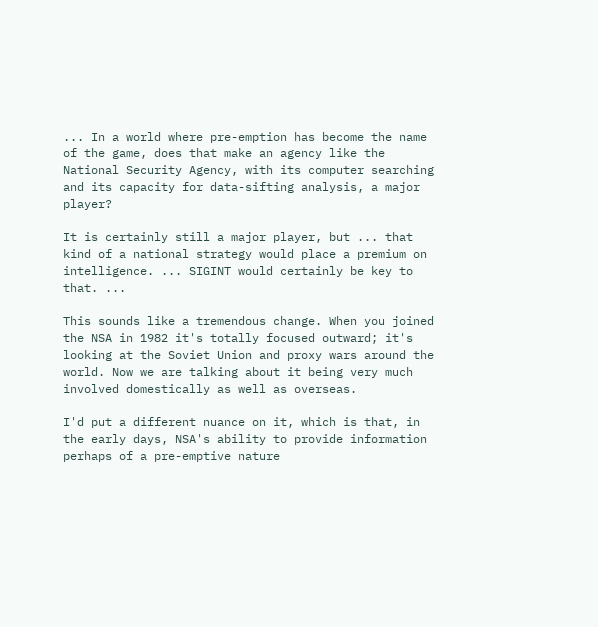... In a world where pre-emption has become the name of the game, does that make an agency like the National Security Agency, with its computer searching and its capacity for data-sifting analysis, a major player?

It is certainly still a major player, but ... that kind of a national strategy would place a premium on intelligence. ... SIGINT would certainly be key to that. ...

This sounds like a tremendous change. When you joined the NSA in 1982 it's totally focused outward; it's looking at the Soviet Union and proxy wars around the world. Now we are talking about it being very much involved domestically as well as overseas.

I'd put a different nuance on it, which is that, in the early days, NSA's ability to provide information perhaps of a pre-emptive nature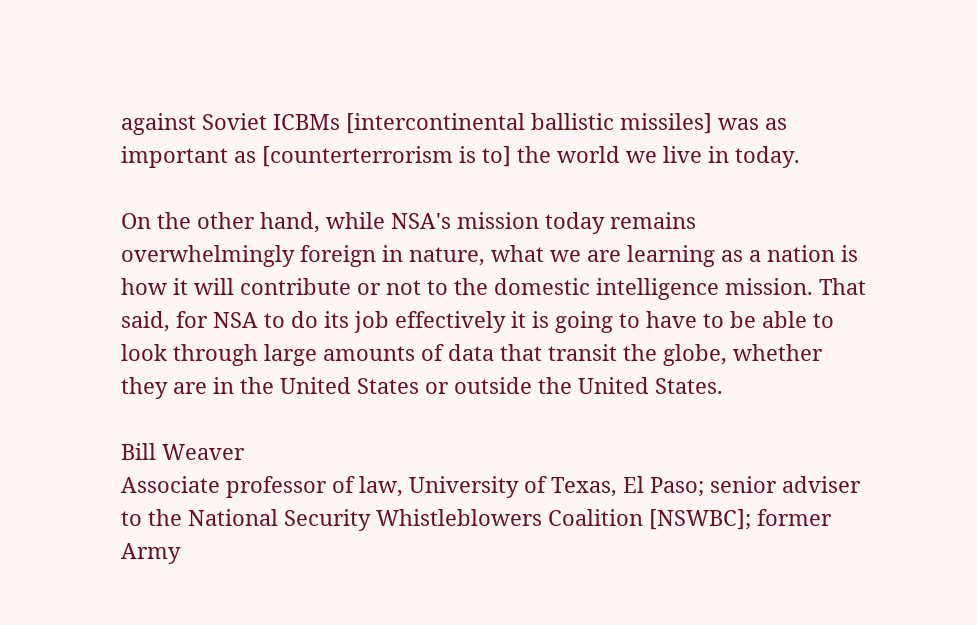against Soviet ICBMs [intercontinental ballistic missiles] was as important as [counterterrorism is to] the world we live in today.

On the other hand, while NSA's mission today remains overwhelmingly foreign in nature, what we are learning as a nation is how it will contribute or not to the domestic intelligence mission. That said, for NSA to do its job effectively it is going to have to be able to look through large amounts of data that transit the globe, whether they are in the United States or outside the United States.

Bill Weaver
Associate professor of law, University of Texas, El Paso; senior adviser to the National Security Whistleblowers Coalition [NSWBC]; former Army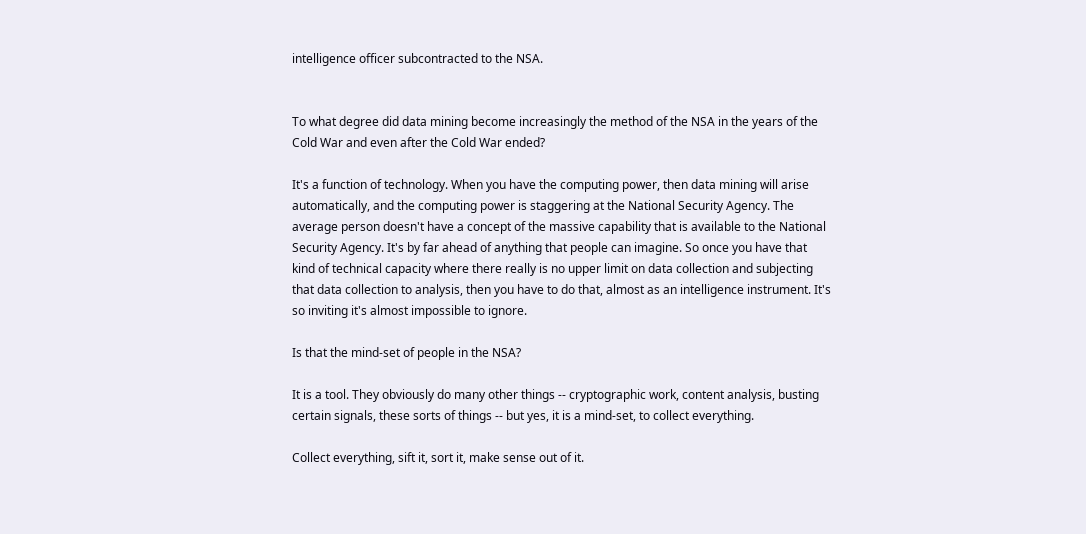intelligence officer subcontracted to the NSA.


To what degree did data mining become increasingly the method of the NSA in the years of the Cold War and even after the Cold War ended?

It's a function of technology. When you have the computing power, then data mining will arise automatically, and the computing power is staggering at the National Security Agency. The average person doesn't have a concept of the massive capability that is available to the National Security Agency. It's by far ahead of anything that people can imagine. So once you have that kind of technical capacity where there really is no upper limit on data collection and subjecting that data collection to analysis, then you have to do that, almost as an intelligence instrument. It's so inviting it's almost impossible to ignore.

Is that the mind-set of people in the NSA?

It is a tool. They obviously do many other things -- cryptographic work, content analysis, busting certain signals, these sorts of things -- but yes, it is a mind-set, to collect everything.

Collect everything, sift it, sort it, make sense out of it.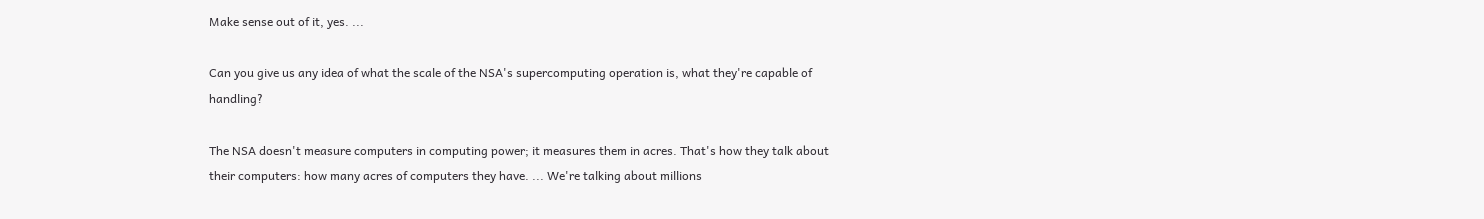Make sense out of it, yes. ...

Can you give us any idea of what the scale of the NSA's supercomputing operation is, what they're capable of handling?

The NSA doesn't measure computers in computing power; it measures them in acres. That's how they talk about their computers: how many acres of computers they have. ... We're talking about millions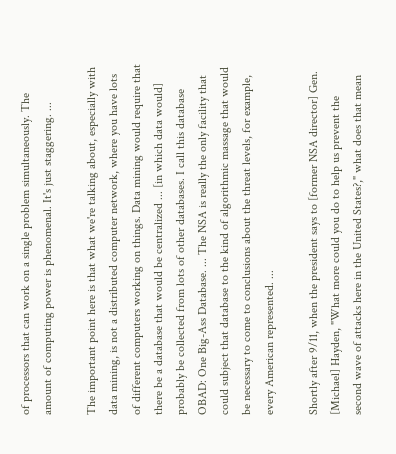of processors that can work on a single problem simultaneously. The amount of computing power is phenomenal. It's just staggering. ...

The important point here is that what we're talking about, especially with data mining, is not a distributed computer network, where you have lots of different computers working on things. Data mining would require that there be a database that would be centralized ... [in which data would] probably be collected from lots of other databases. I call this database OBAD: One Big-Ass Database. ... The NSA is really the only facility that could subject that database to the kind of algorithmic massage that would be necessary to come to conclusions about the threat levels, for example, every American represented. ...

Shortly after 9/11, when the president says to [former NSA director] Gen. [Michael] Hayden, "What more could you do to help us prevent the second wave of attacks here in the United States?," what does that mean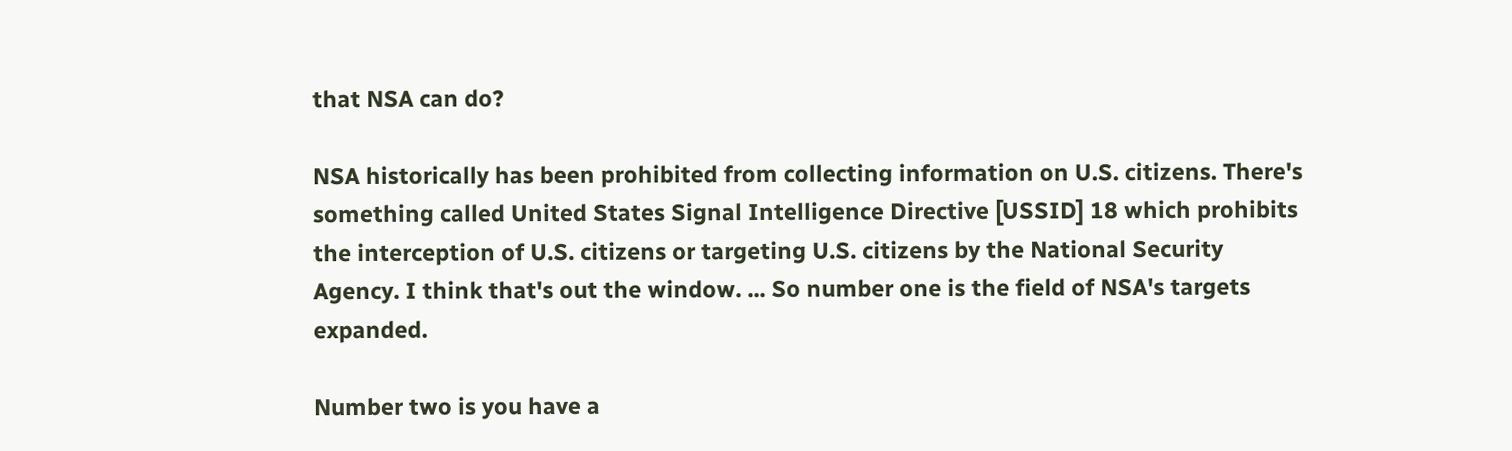that NSA can do?

NSA historically has been prohibited from collecting information on U.S. citizens. There's something called United States Signal Intelligence Directive [USSID] 18 which prohibits the interception of U.S. citizens or targeting U.S. citizens by the National Security Agency. I think that's out the window. ... So number one is the field of NSA's targets expanded.

Number two is you have a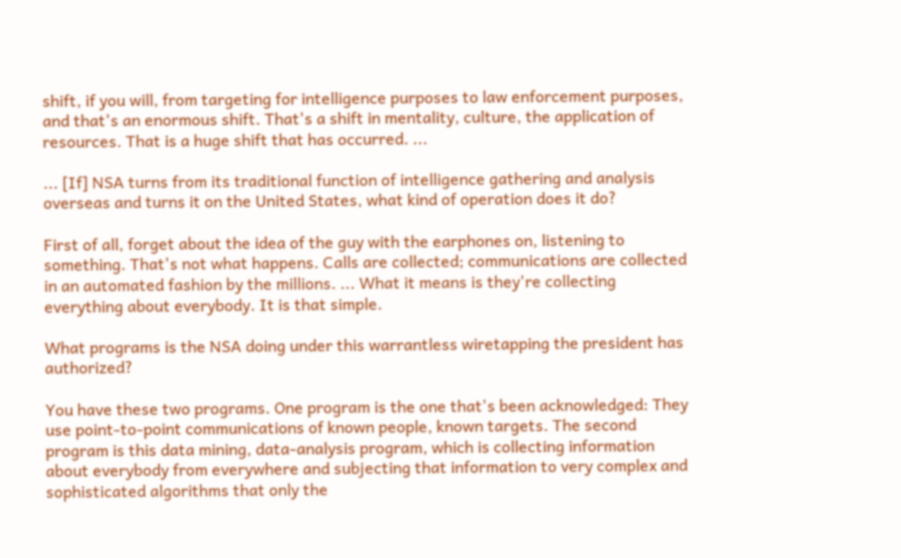shift, if you will, from targeting for intelligence purposes to law enforcement purposes, and that's an enormous shift. That's a shift in mentality, culture, the application of resources. That is a huge shift that has occurred. ...

... [If] NSA turns from its traditional function of intelligence gathering and analysis overseas and turns it on the United States, what kind of operation does it do?

First of all, forget about the idea of the guy with the earphones on, listening to something. That's not what happens. Calls are collected; communications are collected in an automated fashion by the millions. ... What it means is they're collecting everything about everybody. It is that simple.

What programs is the NSA doing under this warrantless wiretapping the president has authorized?

You have these two programs. One program is the one that's been acknowledged: They use point-to-point communications of known people, known targets. The second program is this data mining, data-analysis program, which is collecting information about everybody from everywhere and subjecting that information to very complex and sophisticated algorithms that only the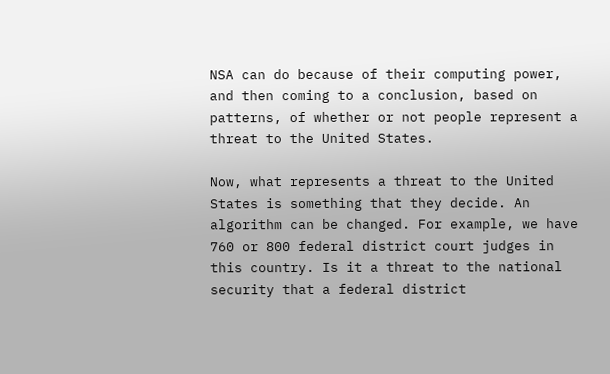NSA can do because of their computing power, and then coming to a conclusion, based on patterns, of whether or not people represent a threat to the United States.

Now, what represents a threat to the United States is something that they decide. An algorithm can be changed. For example, we have 760 or 800 federal district court judges in this country. Is it a threat to the national security that a federal district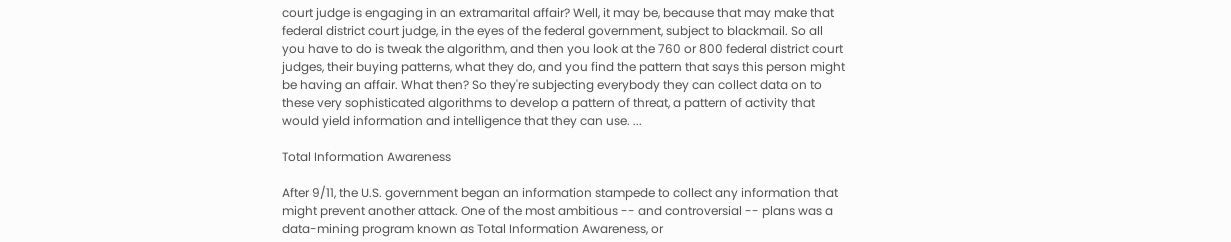court judge is engaging in an extramarital affair? Well, it may be, because that may make that federal district court judge, in the eyes of the federal government, subject to blackmail. So all you have to do is tweak the algorithm, and then you look at the 760 or 800 federal district court judges, their buying patterns, what they do, and you find the pattern that says this person might be having an affair. What then? So they're subjecting everybody they can collect data on to these very sophisticated algorithms to develop a pattern of threat, a pattern of activity that would yield information and intelligence that they can use. ...

Total Information Awareness

After 9/11, the U.S. government began an information stampede to collect any information that might prevent another attack. One of the most ambitious -- and controversial -- plans was a data-mining program known as Total Information Awareness, or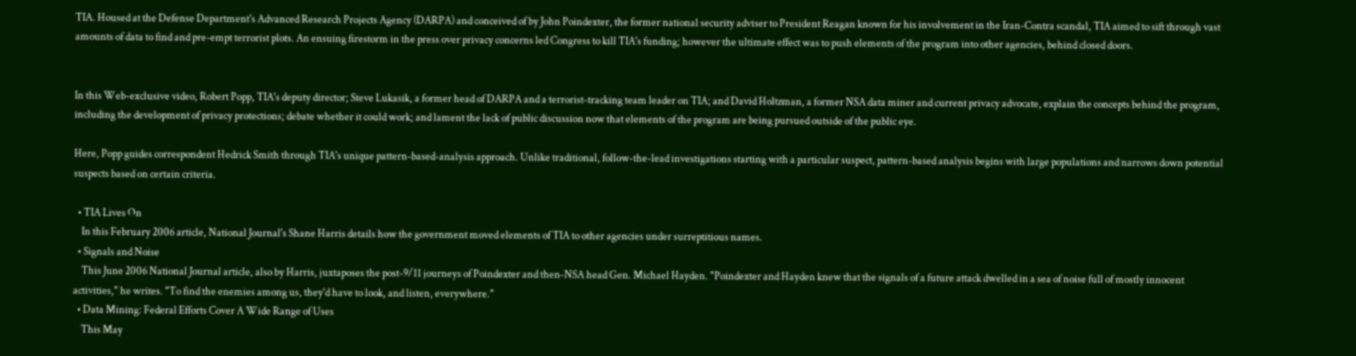TIA. Housed at the Defense Department's Advanced Research Projects Agency (DARPA) and conceived of by John Poindexter, the former national security adviser to President Reagan known for his involvement in the Iran-Contra scandal, TIA aimed to sift through vast amounts of data to find and pre-empt terrorist plots. An ensuing firestorm in the press over privacy concerns led Congress to kill TIA's funding; however the ultimate effect was to push elements of the program into other agencies, behind closed doors.


In this Web-exclusive video, Robert Popp, TIA's deputy director; Steve Lukasik, a former head of DARPA and a terrorist-tracking team leader on TIA; and David Holtzman, a former NSA data miner and current privacy advocate, explain the concepts behind the program, including the development of privacy protections; debate whether it could work; and lament the lack of public discussion now that elements of the program are being pursued outside of the public eye.

Here, Popp guides correspondent Hedrick Smith through TIA's unique pattern-based-analysis approach. Unlike traditional, follow-the-lead investigations starting with a particular suspect, pattern-based analysis begins with large populations and narrows down potential suspects based on certain criteria.

  • TIA Lives On
    In this February 2006 article, National Journal's Shane Harris details how the government moved elements of TIA to other agencies under surreptitious names.
  • Signals and Noise
    This June 2006 National Journal article, also by Harris, juxtaposes the post-9/11 journeys of Poindexter and then-NSA head Gen. Michael Hayden. "Poindexter and Hayden knew that the signals of a future attack dwelled in a sea of noise full of mostly innocent activities," he writes. "To find the enemies among us, they'd have to look, and listen, everywhere."
  • Data Mining: Federal Efforts Cover A Wide Range of Uses
    This May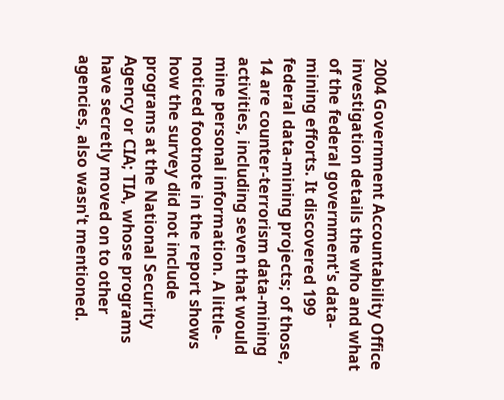2004 Government Accountability Office investigation details the who and what of the federal government's data-mining efforts. It discovered 199 federal data-mining projects; of those, 14 are counter-terrorism data-mining activities, including seven that would mine personal information. A little-noticed footnote in the report shows how the survey did not include programs at the National Security Agency or CIA; TIA, whose programs have secretly moved on to other agencies, also wasn't mentioned.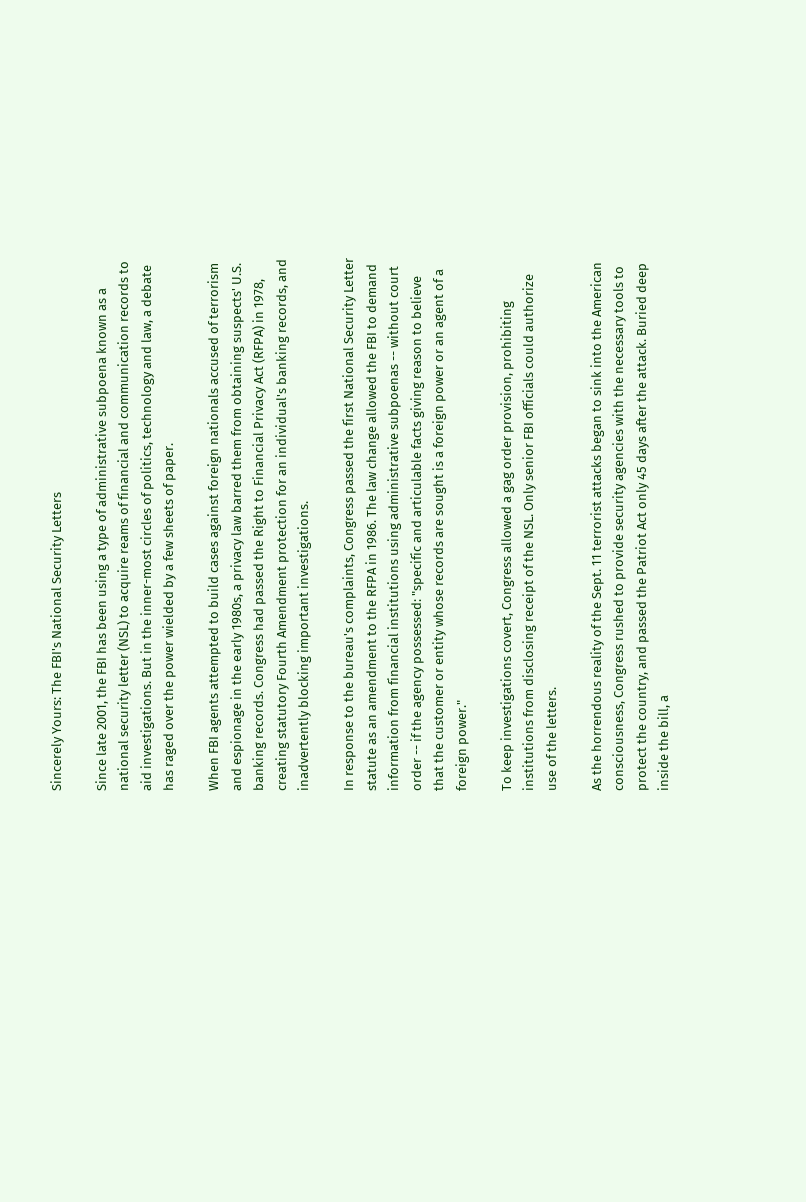Sincerely Yours: The FBI's National Security Letters

Since late 2001, the FBI has been using a type of administrative subpoena known as a national security letter (NSL) to acquire reams of financial and communication records to aid investigations. But in the inner-most circles of politics, technology and law, a debate has raged over the power wielded by a few sheets of paper.

When FBI agents attempted to build cases against foreign nationals accused of terrorism and espionage in the early 1980s, a privacy law barred them from obtaining suspects' U.S. banking records. Congress had passed the Right to Financial Privacy Act (RFPA) in 1978, creating statutory Fourth Amendment protection for an individual's banking records, and inadvertently blocking important investigations.

In response to the bureau's complaints, Congress passed the first National Security Letter statute as an amendment to the RFPA in 1986. The law change allowed the FBI to demand information from financial institutions using administrative subpoenas -- without court order -- if the agency possessed: "specific and articulable facts giving reason to believe that the customer or entity whose records are sought is a foreign power or an agent of a foreign power."

To keep investigations covert, Congress allowed a gag order provision, prohibiting institutions from disclosing receipt of the NSL. Only senior FBI officials could authorize use of the letters.

As the horrendous reality of the Sept. 11 terrorist attacks began to sink into the American consciousness, Congress rushed to provide security agencies with the necessary tools to protect the country, and passed the Patriot Act only 45 days after the attack. Buried deep inside the bill, a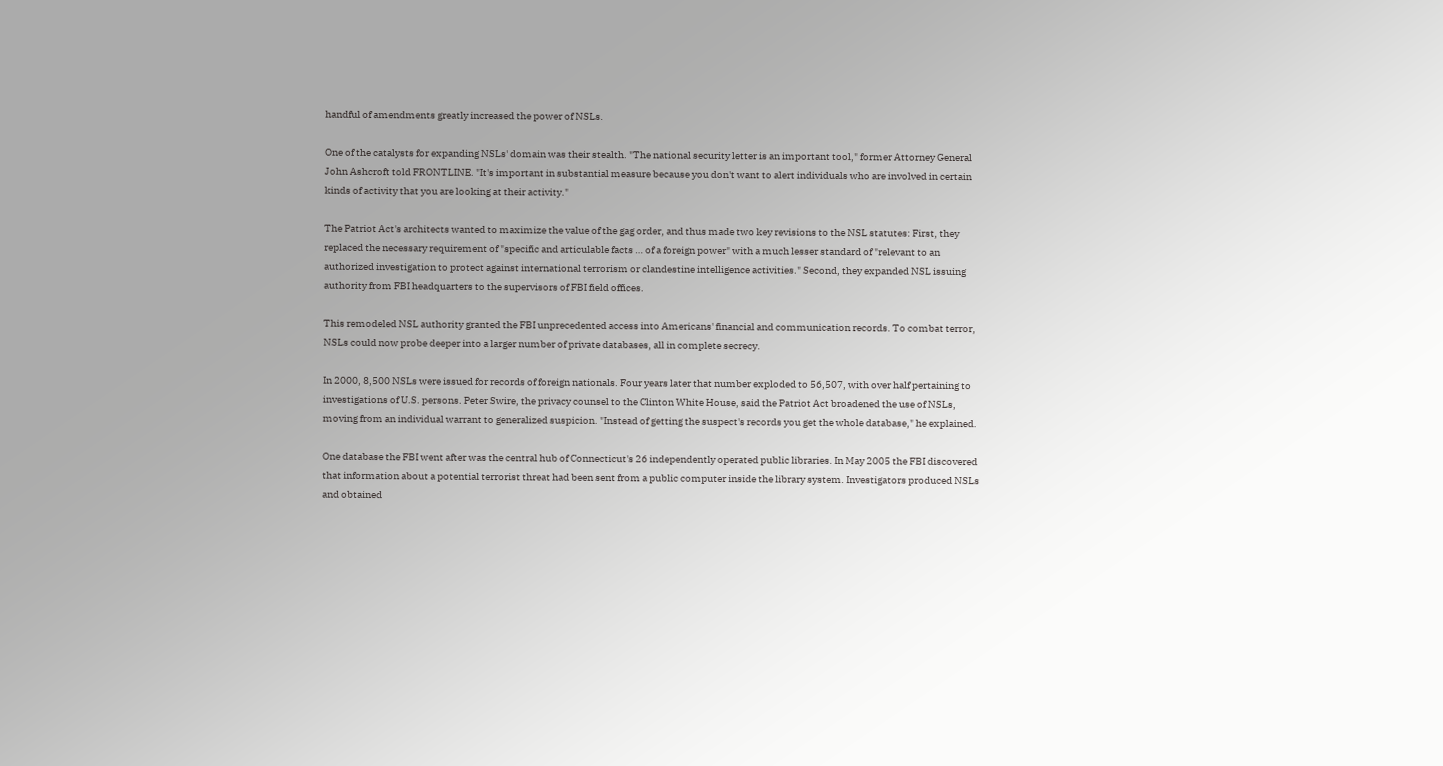handful of amendments greatly increased the power of NSLs.

One of the catalysts for expanding NSLs' domain was their stealth. "The national security letter is an important tool," former Attorney General John Ashcroft told FRONTLINE. "It's important in substantial measure because you don't want to alert individuals who are involved in certain kinds of activity that you are looking at their activity."

The Patriot Act's architects wanted to maximize the value of the gag order, and thus made two key revisions to the NSL statutes: First, they replaced the necessary requirement of "specific and articulable facts … of a foreign power" with a much lesser standard of "relevant to an authorized investigation to protect against international terrorism or clandestine intelligence activities." Second, they expanded NSL issuing authority from FBI headquarters to the supervisors of FBI field offices.

This remodeled NSL authority granted the FBI unprecedented access into Americans' financial and communication records. To combat terror, NSLs could now probe deeper into a larger number of private databases, all in complete secrecy.

In 2000, 8,500 NSLs were issued for records of foreign nationals. Four years later that number exploded to 56,507, with over half pertaining to investigations of U.S. persons. Peter Swire, the privacy counsel to the Clinton White House, said the Patriot Act broadened the use of NSLs, moving from an individual warrant to generalized suspicion. "Instead of getting the suspect's records you get the whole database," he explained.

One database the FBI went after was the central hub of Connecticut's 26 independently operated public libraries. In May 2005 the FBI discovered that information about a potential terrorist threat had been sent from a public computer inside the library system. Investigators produced NSLs and obtained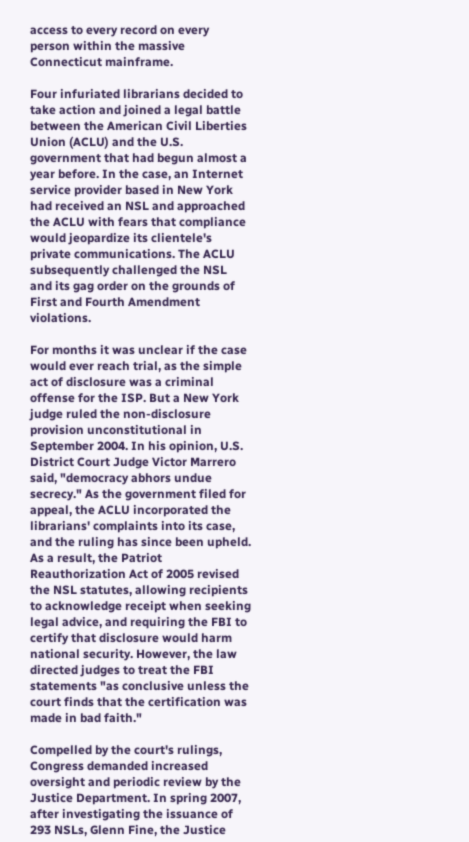access to every record on every person within the massive Connecticut mainframe.

Four infuriated librarians decided to take action and joined a legal battle between the American Civil Liberties Union (ACLU) and the U.S. government that had begun almost a year before. In the case, an Internet service provider based in New York had received an NSL and approached the ACLU with fears that compliance would jeopardize its clientele's private communications. The ACLU subsequently challenged the NSL and its gag order on the grounds of First and Fourth Amendment violations.

For months it was unclear if the case would ever reach trial, as the simple act of disclosure was a criminal offense for the ISP. But a New York judge ruled the non-disclosure provision unconstitutional in September 2004. In his opinion, U.S. District Court Judge Victor Marrero said, "democracy abhors undue secrecy." As the government filed for appeal, the ACLU incorporated the librarians' complaints into its case, and the ruling has since been upheld. As a result, the Patriot Reauthorization Act of 2005 revised the NSL statutes, allowing recipients to acknowledge receipt when seeking legal advice, and requiring the FBI to certify that disclosure would harm national security. However, the law directed judges to treat the FBI statements "as conclusive unless the court finds that the certification was made in bad faith."

Compelled by the court's rulings, Congress demanded increased oversight and periodic review by the Justice Department. In spring 2007, after investigating the issuance of 293 NSLs, Glenn Fine, the Justice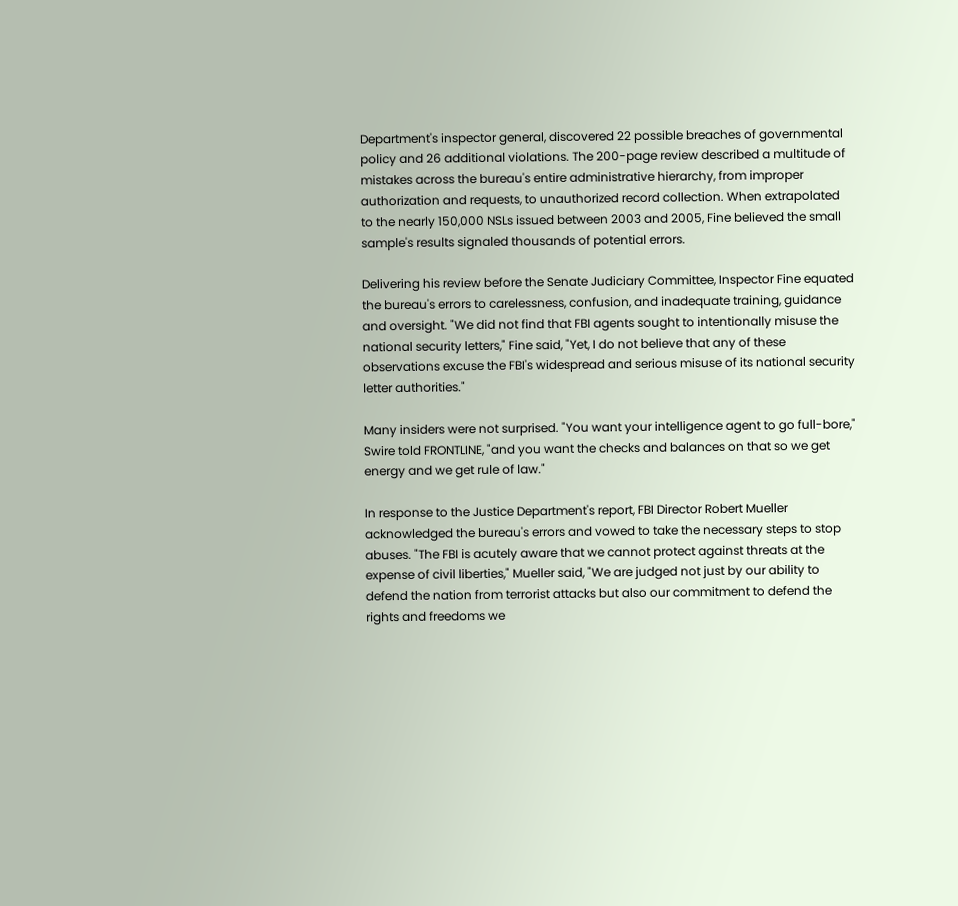Department's inspector general, discovered 22 possible breaches of governmental policy and 26 additional violations. The 200-page review described a multitude of mistakes across the bureau's entire administrative hierarchy, from improper authorization and requests, to unauthorized record collection. When extrapolated to the nearly 150,000 NSLs issued between 2003 and 2005, Fine believed the small sample's results signaled thousands of potential errors.

Delivering his review before the Senate Judiciary Committee, Inspector Fine equated the bureau's errors to carelessness, confusion, and inadequate training, guidance and oversight. "We did not find that FBI agents sought to intentionally misuse the national security letters," Fine said, "Yet, I do not believe that any of these observations excuse the FBI's widespread and serious misuse of its national security letter authorities."

Many insiders were not surprised. "You want your intelligence agent to go full-bore," Swire told FRONTLINE, "and you want the checks and balances on that so we get energy and we get rule of law."

In response to the Justice Department's report, FBI Director Robert Mueller acknowledged the bureau's errors and vowed to take the necessary steps to stop abuses. "The FBI is acutely aware that we cannot protect against threats at the expense of civil liberties," Mueller said, "We are judged not just by our ability to defend the nation from terrorist attacks but also our commitment to defend the rights and freedoms we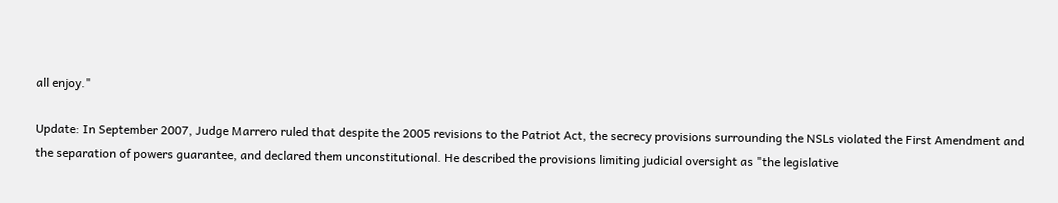all enjoy."

Update: In September 2007, Judge Marrero ruled that despite the 2005 revisions to the Patriot Act, the secrecy provisions surrounding the NSLs violated the First Amendment and the separation of powers guarantee, and declared them unconstitutional. He described the provisions limiting judicial oversight as "the legislative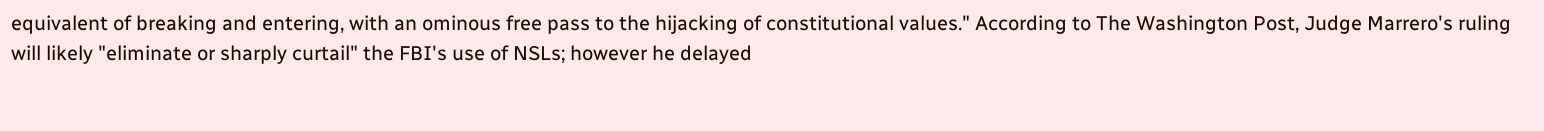equivalent of breaking and entering, with an ominous free pass to the hijacking of constitutional values." According to The Washington Post, Judge Marrero's ruling will likely "eliminate or sharply curtail" the FBI's use of NSLs; however he delayed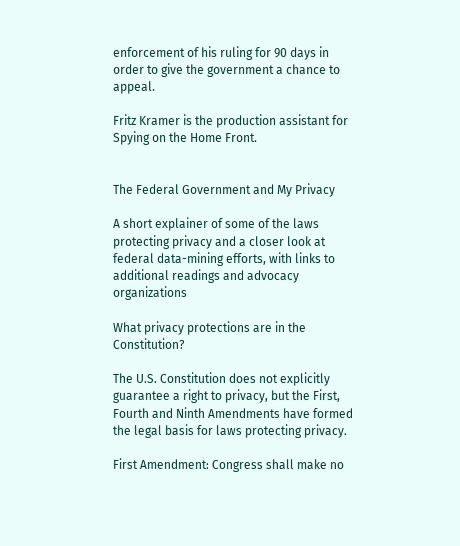enforcement of his ruling for 90 days in order to give the government a chance to appeal.

Fritz Kramer is the production assistant for Spying on the Home Front.


The Federal Government and My Privacy

A short explainer of some of the laws protecting privacy and a closer look at federal data-mining efforts, with links to additional readings and advocacy organizations

What privacy protections are in the Constitution?

The U.S. Constitution does not explicitly guarantee a right to privacy, but the First, Fourth and Ninth Amendments have formed the legal basis for laws protecting privacy.

First Amendment: Congress shall make no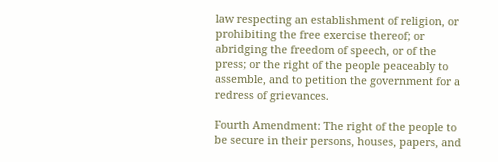law respecting an establishment of religion, or prohibiting the free exercise thereof; or abridging the freedom of speech, or of the press; or the right of the people peaceably to assemble, and to petition the government for a redress of grievances.

Fourth Amendment: The right of the people to be secure in their persons, houses, papers, and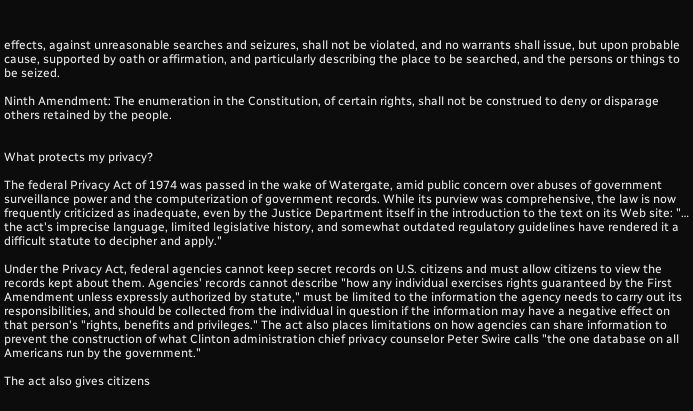effects, against unreasonable searches and seizures, shall not be violated, and no warrants shall issue, but upon probable cause, supported by oath or affirmation, and particularly describing the place to be searched, and the persons or things to be seized.

Ninth Amendment: The enumeration in the Constitution, of certain rights, shall not be construed to deny or disparage others retained by the people.


What protects my privacy?

The federal Privacy Act of 1974 was passed in the wake of Watergate, amid public concern over abuses of government surveillance power and the computerization of government records. While its purview was comprehensive, the law is now frequently criticized as inadequate, even by the Justice Department itself in the introduction to the text on its Web site: "… the act's imprecise language, limited legislative history, and somewhat outdated regulatory guidelines have rendered it a difficult statute to decipher and apply."

Under the Privacy Act, federal agencies cannot keep secret records on U.S. citizens and must allow citizens to view the records kept about them. Agencies' records cannot describe "how any individual exercises rights guaranteed by the First Amendment unless expressly authorized by statute," must be limited to the information the agency needs to carry out its responsibilities, and should be collected from the individual in question if the information may have a negative effect on that person's "rights, benefits and privileges." The act also places limitations on how agencies can share information to prevent the construction of what Clinton administration chief privacy counselor Peter Swire calls "the one database on all Americans run by the government."

The act also gives citizens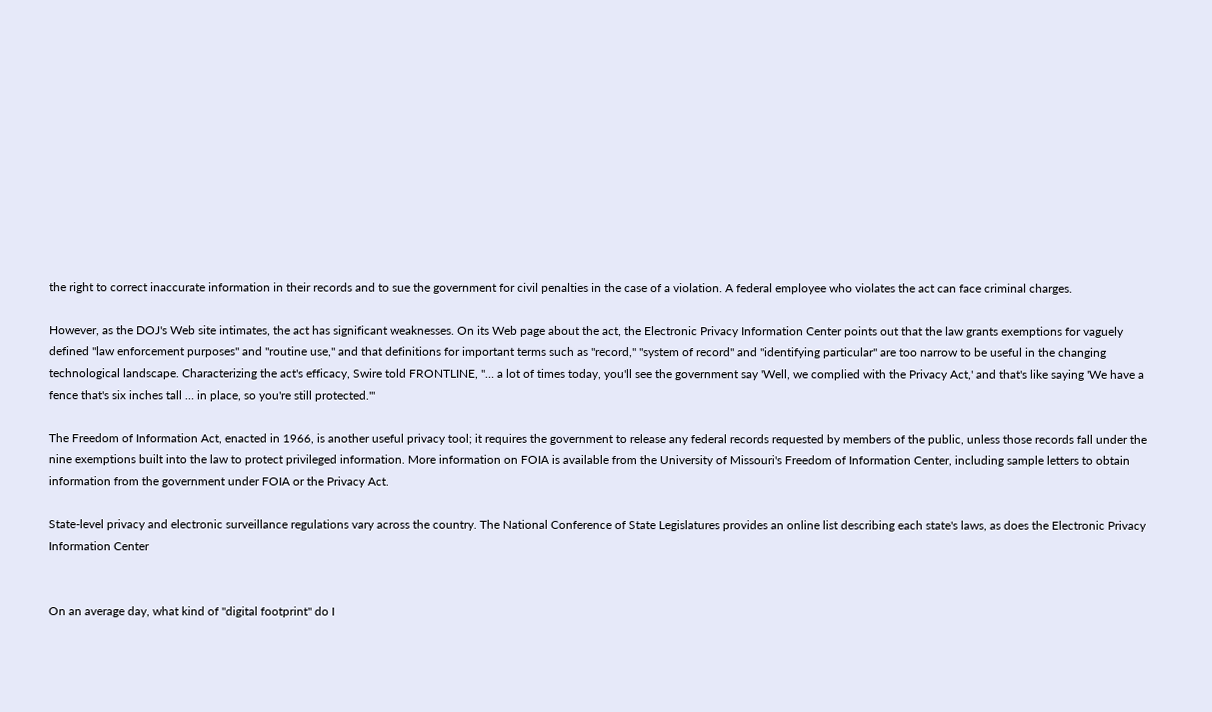the right to correct inaccurate information in their records and to sue the government for civil penalties in the case of a violation. A federal employee who violates the act can face criminal charges.

However, as the DOJ's Web site intimates, the act has significant weaknesses. On its Web page about the act, the Electronic Privacy Information Center points out that the law grants exemptions for vaguely defined "law enforcement purposes" and "routine use," and that definitions for important terms such as "record," "system of record" and "identifying particular" are too narrow to be useful in the changing technological landscape. Characterizing the act's efficacy, Swire told FRONTLINE, "… a lot of times today, you'll see the government say 'Well, we complied with the Privacy Act,' and that's like saying 'We have a fence that's six inches tall … in place, so you're still protected.'"

The Freedom of Information Act, enacted in 1966, is another useful privacy tool; it requires the government to release any federal records requested by members of the public, unless those records fall under the nine exemptions built into the law to protect privileged information. More information on FOIA is available from the University of Missouri's Freedom of Information Center, including sample letters to obtain information from the government under FOIA or the Privacy Act.

State-level privacy and electronic surveillance regulations vary across the country. The National Conference of State Legislatures provides an online list describing each state's laws, as does the Electronic Privacy Information Center


On an average day, what kind of "digital footprint" do I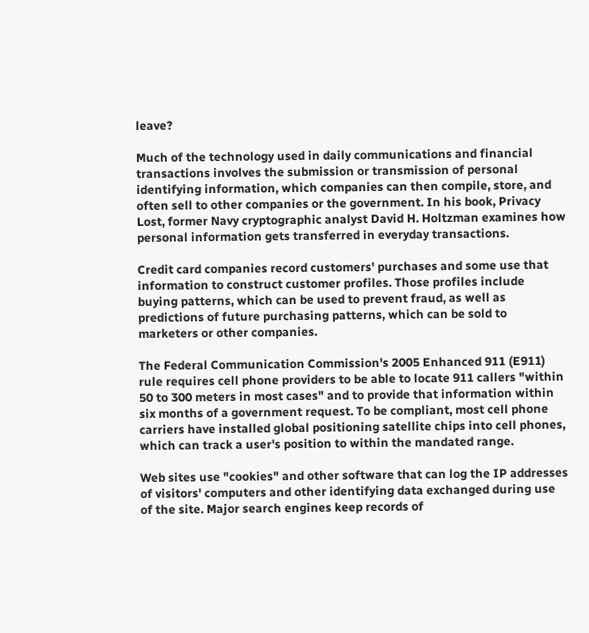leave?

Much of the technology used in daily communications and financial transactions involves the submission or transmission of personal identifying information, which companies can then compile, store, and often sell to other companies or the government. In his book, Privacy Lost, former Navy cryptographic analyst David H. Holtzman examines how personal information gets transferred in everyday transactions.

Credit card companies record customers' purchases and some use that information to construct customer profiles. Those profiles include buying patterns, which can be used to prevent fraud, as well as predictions of future purchasing patterns, which can be sold to marketers or other companies.

The Federal Communication Commission's 2005 Enhanced 911 (E911) rule requires cell phone providers to be able to locate 911 callers "within 50 to 300 meters in most cases" and to provide that information within six months of a government request. To be compliant, most cell phone carriers have installed global positioning satellite chips into cell phones, which can track a user's position to within the mandated range.

Web sites use "cookies" and other software that can log the IP addresses of visitors' computers and other identifying data exchanged during use of the site. Major search engines keep records of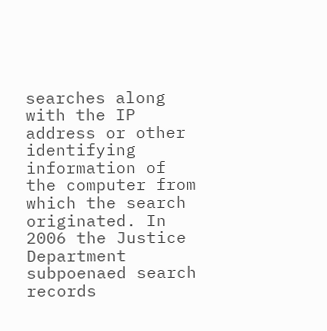searches along with the IP address or other identifying information of the computer from which the search originated. In 2006 the Justice Department subpoenaed search records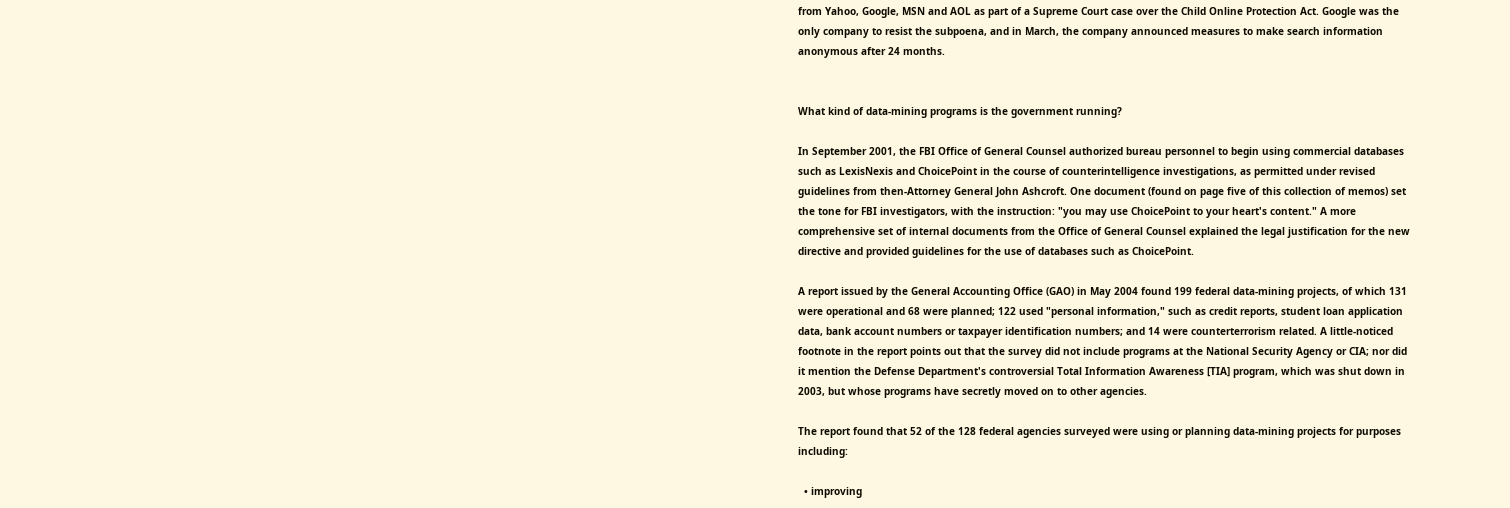from Yahoo, Google, MSN and AOL as part of a Supreme Court case over the Child Online Protection Act. Google was the only company to resist the subpoena, and in March, the company announced measures to make search information anonymous after 24 months.


What kind of data-mining programs is the government running?

In September 2001, the FBI Office of General Counsel authorized bureau personnel to begin using commercial databases such as LexisNexis and ChoicePoint in the course of counterintelligence investigations, as permitted under revised guidelines from then-Attorney General John Ashcroft. One document (found on page five of this collection of memos) set the tone for FBI investigators, with the instruction: "you may use ChoicePoint to your heart's content." A more comprehensive set of internal documents from the Office of General Counsel explained the legal justification for the new directive and provided guidelines for the use of databases such as ChoicePoint.

A report issued by the General Accounting Office (GAO) in May 2004 found 199 federal data-mining projects, of which 131 were operational and 68 were planned; 122 used "personal information," such as credit reports, student loan application data, bank account numbers or taxpayer identification numbers; and 14 were counterterrorism related. A little-noticed footnote in the report points out that the survey did not include programs at the National Security Agency or CIA; nor did it mention the Defense Department's controversial Total Information Awareness [TIA] program, which was shut down in 2003, but whose programs have secretly moved on to other agencies.

The report found that 52 of the 128 federal agencies surveyed were using or planning data-mining projects for purposes including:

  • improving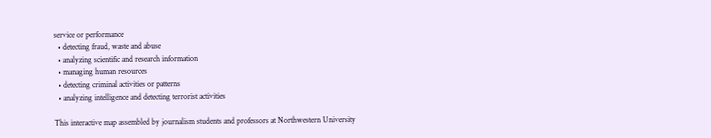service or performance
  • detecting fraud, waste and abuse
  • analyzing scientific and research information
  • managing human resources
  • detecting criminal activities or patterns
  • analyzing intelligence and detecting terrorist activities

This interactive map assembled by journalism students and professors at Northwestern University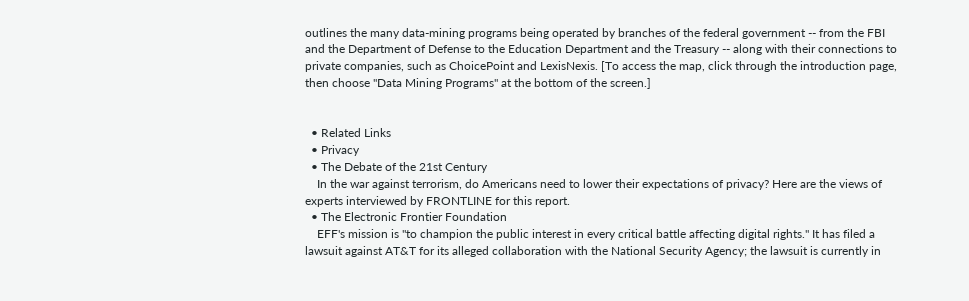outlines the many data-mining programs being operated by branches of the federal government -- from the FBI and the Department of Defense to the Education Department and the Treasury -- along with their connections to private companies, such as ChoicePoint and LexisNexis. [To access the map, click through the introduction page, then choose "Data Mining Programs" at the bottom of the screen.]


  • Related Links
  • Privacy
  • The Debate of the 21st Century
    In the war against terrorism, do Americans need to lower their expectations of privacy? Here are the views of experts interviewed by FRONTLINE for this report.
  • The Electronic Frontier Foundation
    EFF's mission is "to champion the public interest in every critical battle affecting digital rights." It has filed a lawsuit against AT&T for its alleged collaboration with the National Security Agency; the lawsuit is currently in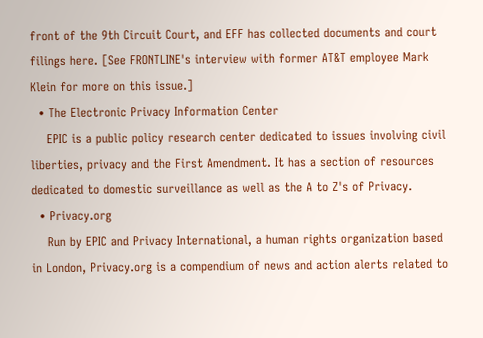front of the 9th Circuit Court, and EFF has collected documents and court filings here. [See FRONTLINE's interview with former AT&T employee Mark Klein for more on this issue.]
  • The Electronic Privacy Information Center
    EPIC is a public policy research center dedicated to issues involving civil liberties, privacy and the First Amendment. It has a section of resources dedicated to domestic surveillance as well as the A to Z's of Privacy.
  • Privacy.org
    Run by EPIC and Privacy International, a human rights organization based in London, Privacy.org is a compendium of news and action alerts related to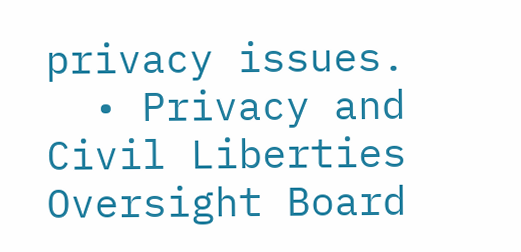privacy issues.
  • Privacy and Civil Liberties Oversight Board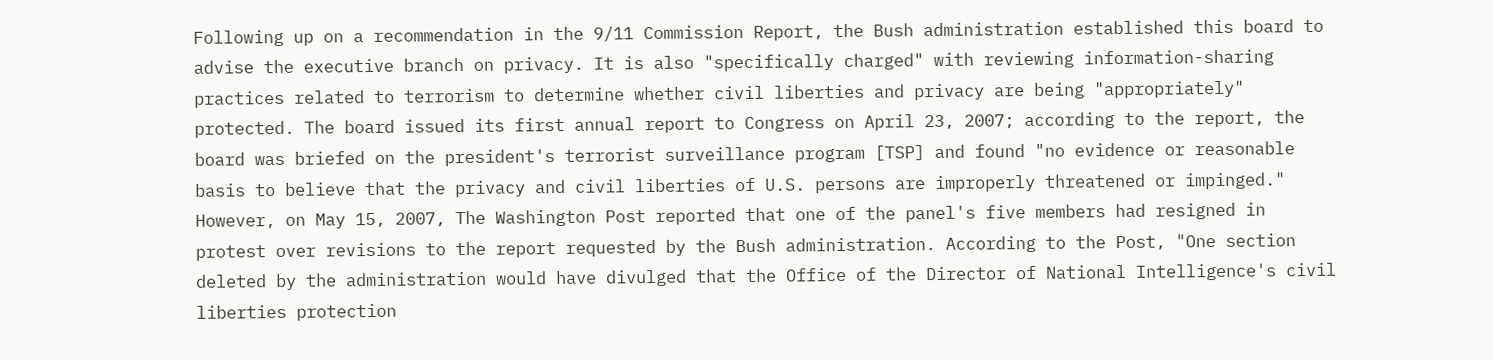Following up on a recommendation in the 9/11 Commission Report, the Bush administration established this board to advise the executive branch on privacy. It is also "specifically charged" with reviewing information-sharing practices related to terrorism to determine whether civil liberties and privacy are being "appropriately" protected. The board issued its first annual report to Congress on April 23, 2007; according to the report, the board was briefed on the president's terrorist surveillance program [TSP] and found "no evidence or reasonable basis to believe that the privacy and civil liberties of U.S. persons are improperly threatened or impinged." However, on May 15, 2007, The Washington Post reported that one of the panel's five members had resigned in protest over revisions to the report requested by the Bush administration. According to the Post, "One section deleted by the administration would have divulged that the Office of the Director of National Intelligence's civil liberties protection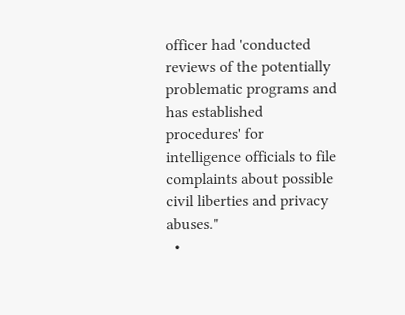officer had 'conducted reviews of the potentially problematic programs and has established procedures' for intelligence officials to file complaints about possible civil liberties and privacy abuses."
  •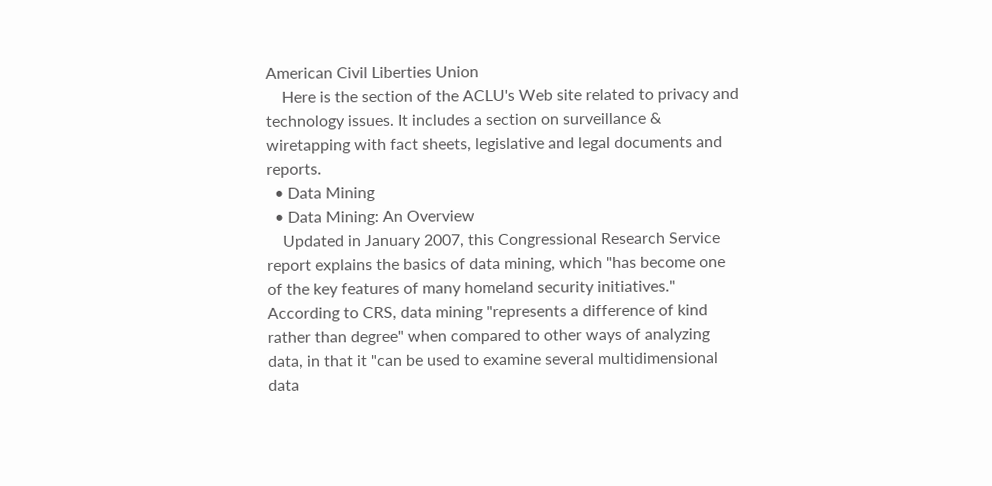American Civil Liberties Union
    Here is the section of the ACLU's Web site related to privacy and technology issues. It includes a section on surveillance & wiretapping with fact sheets, legislative and legal documents and reports.
  • Data Mining
  • Data Mining: An Overview
    Updated in January 2007, this Congressional Research Service report explains the basics of data mining, which "has become one of the key features of many homeland security initiatives." According to CRS, data mining "represents a difference of kind rather than degree" when compared to other ways of analyzing data, in that it "can be used to examine several multidimensional data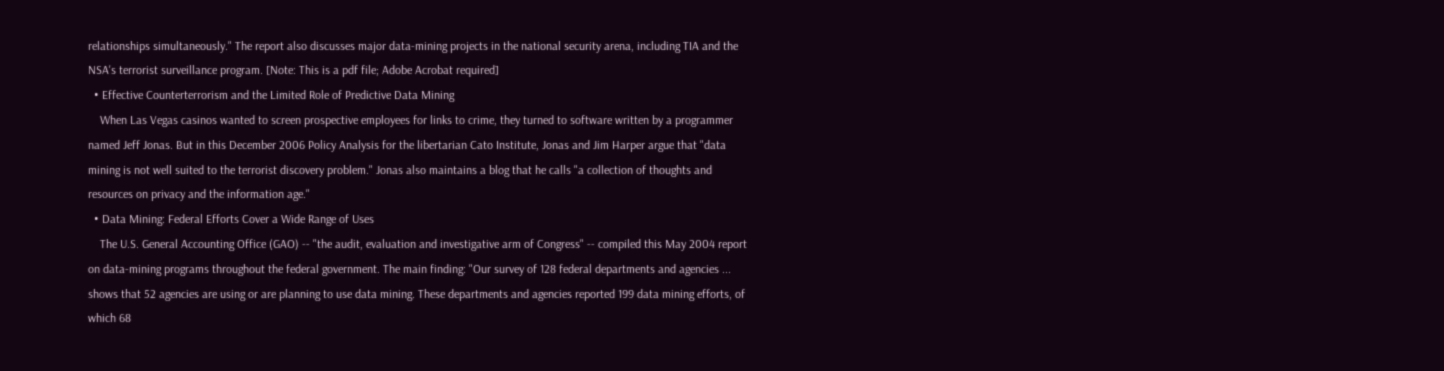relationships simultaneously." The report also discusses major data-mining projects in the national security arena, including TIA and the NSA's terrorist surveillance program. [Note: This is a pdf file; Adobe Acrobat required]
  • Effective Counterterrorism and the Limited Role of Predictive Data Mining
    When Las Vegas casinos wanted to screen prospective employees for links to crime, they turned to software written by a programmer named Jeff Jonas. But in this December 2006 Policy Analysis for the libertarian Cato Institute, Jonas and Jim Harper argue that "data mining is not well suited to the terrorist discovery problem." Jonas also maintains a blog that he calls "a collection of thoughts and resources on privacy and the information age."
  • Data Mining: Federal Efforts Cover a Wide Range of Uses
    The U.S. General Accounting Office (GAO) -- "the audit, evaluation and investigative arm of Congress" -- compiled this May 2004 report on data-mining programs throughout the federal government. The main finding: "Our survey of 128 federal departments and agencies ... shows that 52 agencies are using or are planning to use data mining. These departments and agencies reported 199 data mining efforts, of which 68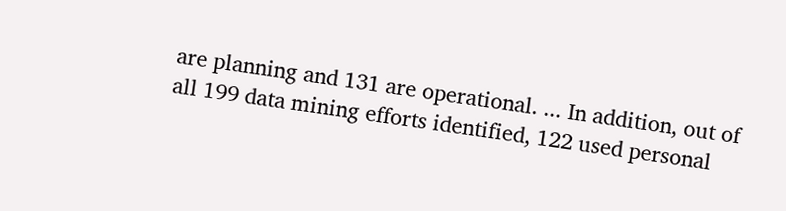are planning and 131 are operational. ... In addition, out of all 199 data mining efforts identified, 122 used personal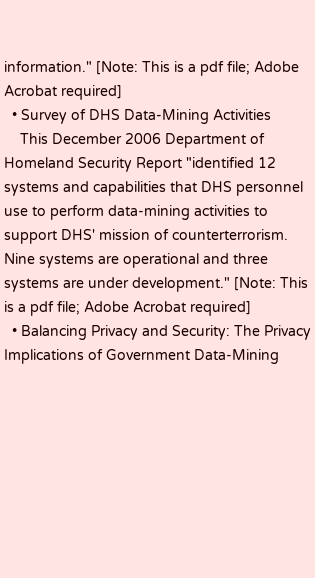information." [Note: This is a pdf file; Adobe Acrobat required]
  • Survey of DHS Data-Mining Activities
    This December 2006 Department of Homeland Security Report "identified 12 systems and capabilities that DHS personnel use to perform data-mining activities to support DHS' mission of counterterrorism. Nine systems are operational and three systems are under development." [Note: This is a pdf file; Adobe Acrobat required]
  • Balancing Privacy and Security: The Privacy Implications of Government Data-Mining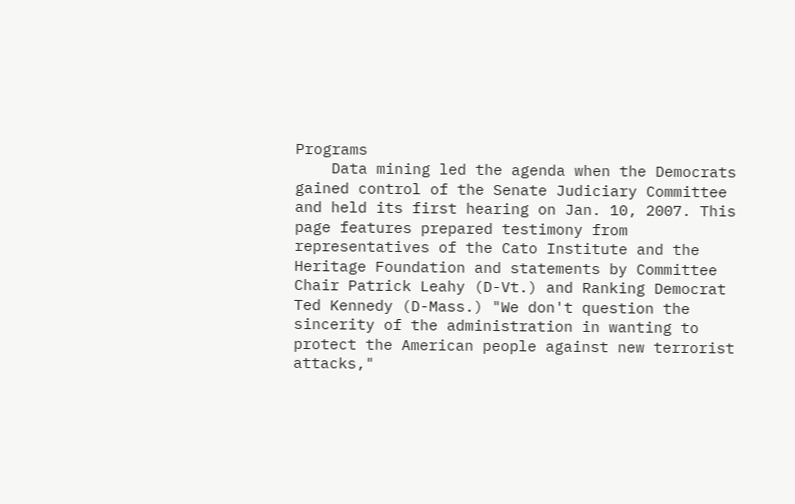Programs
    Data mining led the agenda when the Democrats gained control of the Senate Judiciary Committee and held its first hearing on Jan. 10, 2007. This page features prepared testimony from representatives of the Cato Institute and the Heritage Foundation and statements by Committee Chair Patrick Leahy (D-Vt.) and Ranking Democrat Ted Kennedy (D-Mass.) "We don't question the sincerity of the administration in wanting to protect the American people against new terrorist attacks,"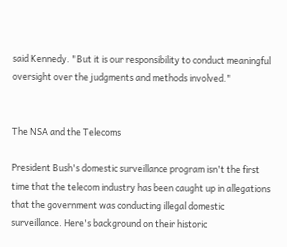said Kennedy. "But it is our responsibility to conduct meaningful oversight over the judgments and methods involved."


The NSA and the Telecoms

President Bush's domestic surveillance program isn't the first time that the telecom industry has been caught up in allegations that the government was conducting illegal domestic surveillance. Here's background on their historic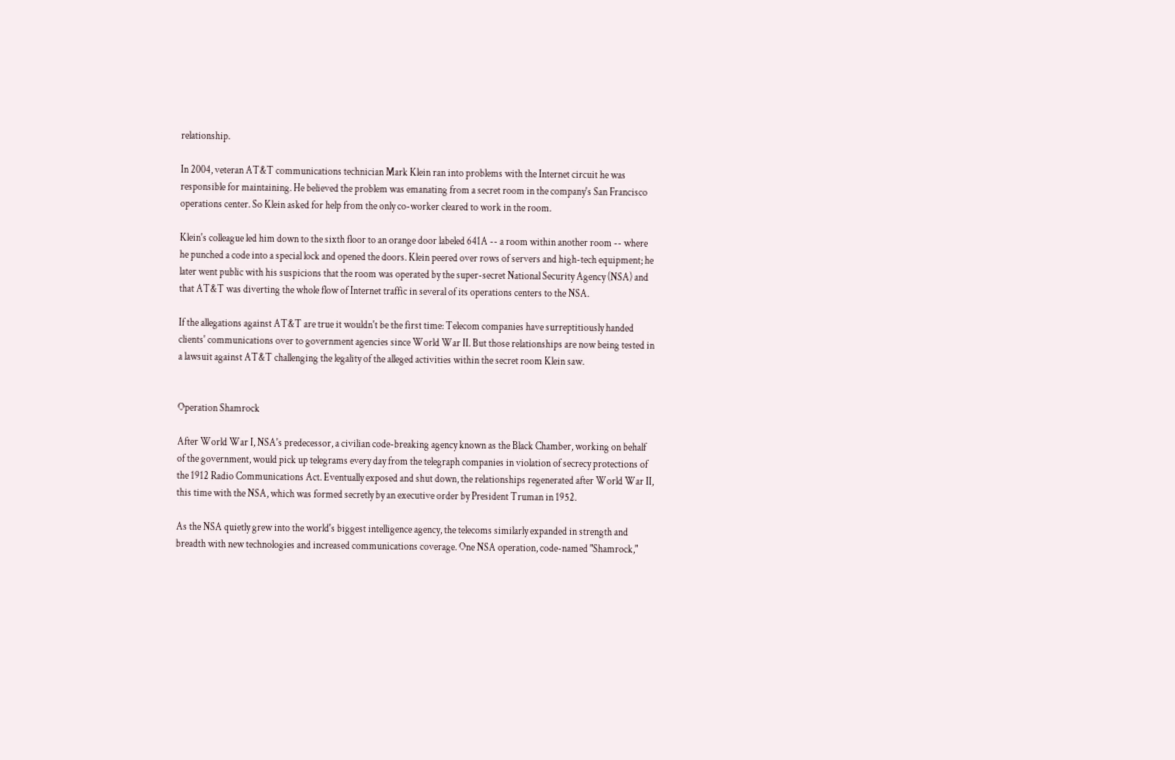relationship.

In 2004, veteran AT&T communications technician Mark Klein ran into problems with the Internet circuit he was responsible for maintaining. He believed the problem was emanating from a secret room in the company's San Francisco operations center. So Klein asked for help from the only co-worker cleared to work in the room.

Klein's colleague led him down to the sixth floor to an orange door labeled 641A -- a room within another room -- where he punched a code into a special lock and opened the doors. Klein peered over rows of servers and high-tech equipment; he later went public with his suspicions that the room was operated by the super-secret National Security Agency (NSA) and that AT&T was diverting the whole flow of Internet traffic in several of its operations centers to the NSA.

If the allegations against AT&T are true it wouldn't be the first time: Telecom companies have surreptitiously handed clients' communications over to government agencies since World War II. But those relationships are now being tested in a lawsuit against AT&T challenging the legality of the alleged activities within the secret room Klein saw.


Operation Shamrock

After World War I, NSA's predecessor, a civilian code-breaking agency known as the Black Chamber, working on behalf of the government, would pick up telegrams every day from the telegraph companies in violation of secrecy protections of the 1912 Radio Communications Act. Eventually exposed and shut down, the relationships regenerated after World War II, this time with the NSA, which was formed secretly by an executive order by President Truman in 1952.

As the NSA quietly grew into the world's biggest intelligence agency, the telecoms similarly expanded in strength and breadth with new technologies and increased communications coverage. One NSA operation, code-named "Shamrock,"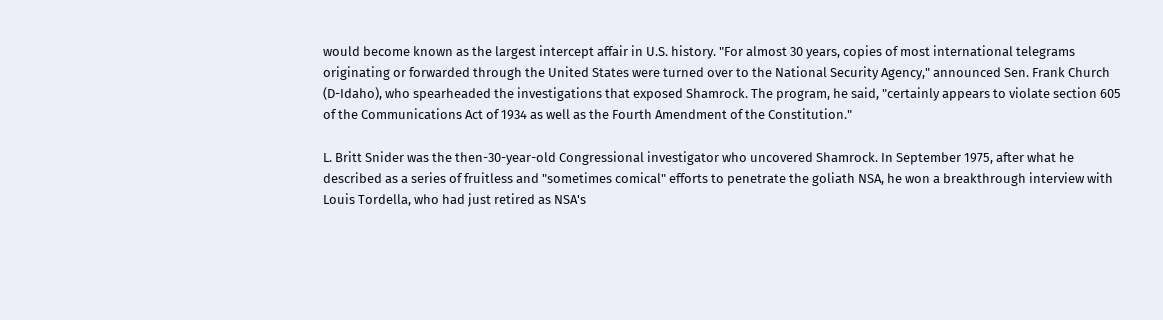would become known as the largest intercept affair in U.S. history. "For almost 30 years, copies of most international telegrams originating or forwarded through the United States were turned over to the National Security Agency," announced Sen. Frank Church (D-Idaho), who spearheaded the investigations that exposed Shamrock. The program, he said, "certainly appears to violate section 605 of the Communications Act of 1934 as well as the Fourth Amendment of the Constitution."

L. Britt Snider was the then-30-year-old Congressional investigator who uncovered Shamrock. In September 1975, after what he described as a series of fruitless and "sometimes comical" efforts to penetrate the goliath NSA, he won a breakthrough interview with Louis Tordella, who had just retired as NSA's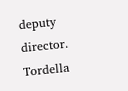deputy director. Tordella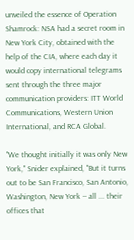unveiled the essence of Operation Shamrock: NSA had a secret room in New York City, obtained with the help of the CIA, where each day it would copy international telegrams sent through the three major communication providers: ITT World Communications, Western Union International, and RCA Global.

"We thought initially it was only New York," Snider explained, "But it turns out to be San Francisco, San Antonio, Washington, New York -- all ... their offices that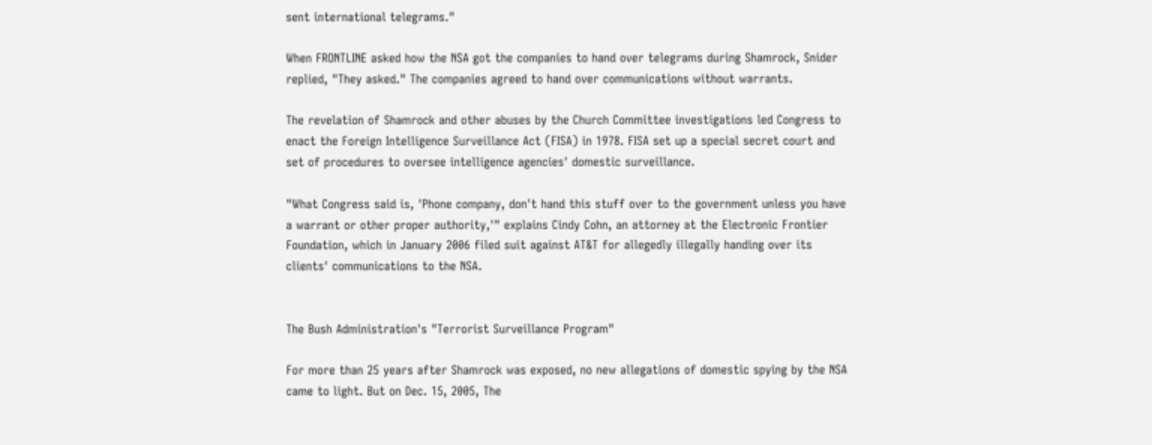sent international telegrams."

When FRONTLINE asked how the NSA got the companies to hand over telegrams during Shamrock, Snider replied, "They asked." The companies agreed to hand over communications without warrants.

The revelation of Shamrock and other abuses by the Church Committee investigations led Congress to enact the Foreign Intelligence Surveillance Act (FISA) in 1978. FISA set up a special secret court and set of procedures to oversee intelligence agencies' domestic surveillance.

"What Congress said is, 'Phone company, don't hand this stuff over to the government unless you have a warrant or other proper authority,'" explains Cindy Cohn, an attorney at the Electronic Frontier Foundation, which in January 2006 filed suit against AT&T for allegedly illegally handing over its clients' communications to the NSA.


The Bush Administration's "Terrorist Surveillance Program"

For more than 25 years after Shamrock was exposed, no new allegations of domestic spying by the NSA came to light. But on Dec. 15, 2005, The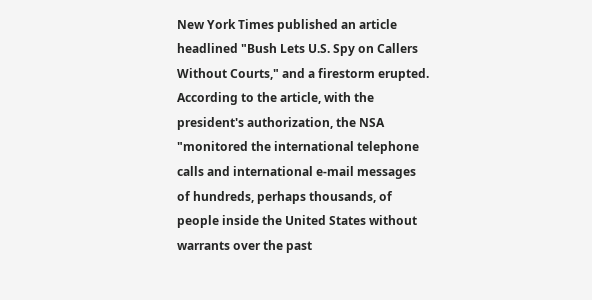New York Times published an article headlined "Bush Lets U.S. Spy on Callers Without Courts," and a firestorm erupted. According to the article, with the president's authorization, the NSA "monitored the international telephone calls and international e-mail messages of hundreds, perhaps thousands, of people inside the United States without warrants over the past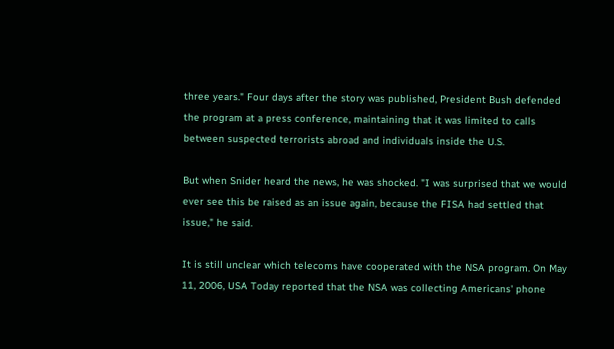three years." Four days after the story was published, President Bush defended the program at a press conference, maintaining that it was limited to calls between suspected terrorists abroad and individuals inside the U.S.

But when Snider heard the news, he was shocked. "I was surprised that we would ever see this be raised as an issue again, because the FISA had settled that issue," he said.

It is still unclear which telecoms have cooperated with the NSA program. On May 11, 2006, USA Today reported that the NSA was collecting Americans' phone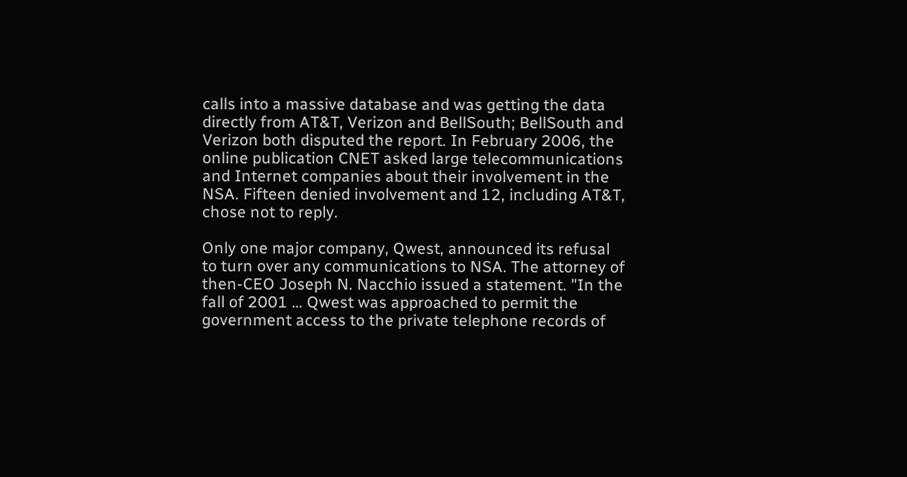calls into a massive database and was getting the data directly from AT&T, Verizon and BellSouth; BellSouth and Verizon both disputed the report. In February 2006, the online publication CNET asked large telecommunications and Internet companies about their involvement in the NSA. Fifteen denied involvement and 12, including AT&T, chose not to reply.

Only one major company, Qwest, announced its refusal to turn over any communications to NSA. The attorney of then-CEO Joseph N. Nacchio issued a statement. "In the fall of 2001 … Qwest was approached to permit the government access to the private telephone records of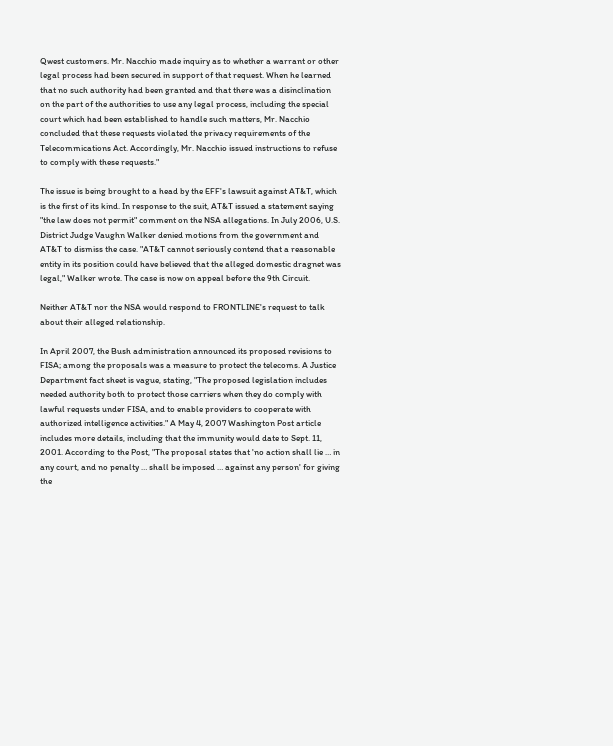Qwest customers. Mr. Nacchio made inquiry as to whether a warrant or other legal process had been secured in support of that request. When he learned that no such authority had been granted and that there was a disinclination on the part of the authorities to use any legal process, including the special court which had been established to handle such matters, Mr. Nacchio concluded that these requests violated the privacy requirements of the Telecommications Act. Accordingly, Mr. Nacchio issued instructions to refuse to comply with these requests."

The issue is being brought to a head by the EFF's lawsuit against AT&T, which is the first of its kind. In response to the suit, AT&T issued a statement saying "the law does not permit" comment on the NSA allegations. In July 2006, U.S. District Judge Vaughn Walker denied motions from the government and AT&T to dismiss the case. "AT&T cannot seriously contend that a reasonable entity in its position could have believed that the alleged domestic dragnet was legal," Walker wrote. The case is now on appeal before the 9th Circuit.

Neither AT&T nor the NSA would respond to FRONTLINE's request to talk about their alleged relationship.

In April 2007, the Bush administration announced its proposed revisions to FISA; among the proposals was a measure to protect the telecoms. A Justice Department fact sheet is vague, stating, "The proposed legislation includes needed authority both to protect those carriers when they do comply with lawful requests under FISA, and to enable providers to cooperate with authorized intelligence activities." A May 4, 2007 Washington Post article includes more details, including that the immunity would date to Sept. 11, 2001. According to the Post, "The proposal states that 'no action shall lie … in any court, and no penalty … shall be imposed … against any person' for giving the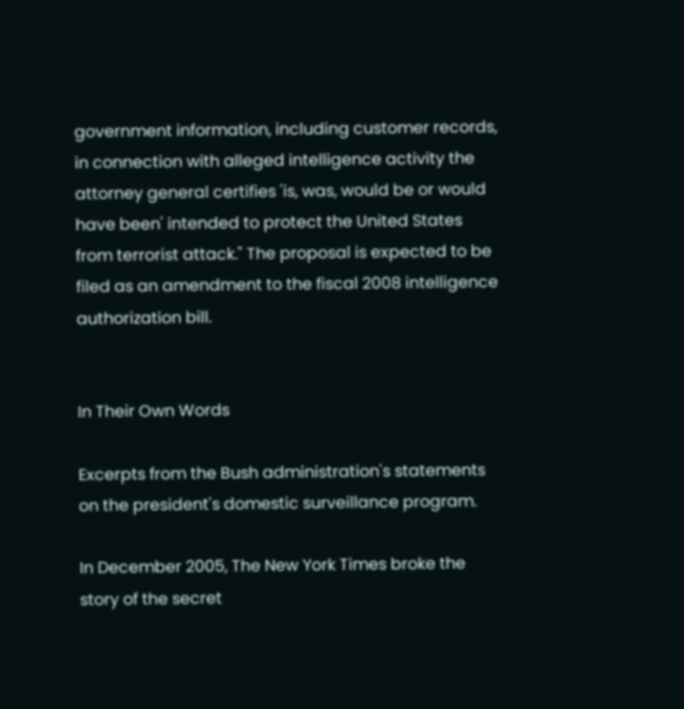government information, including customer records, in connection with alleged intelligence activity the attorney general certifies 'is, was, would be or would have been' intended to protect the United States from terrorist attack." The proposal is expected to be filed as an amendment to the fiscal 2008 intelligence authorization bill.


In Their Own Words

Excerpts from the Bush administration's statements on the president's domestic surveillance program.

In December 2005, The New York Times broke the story of the secret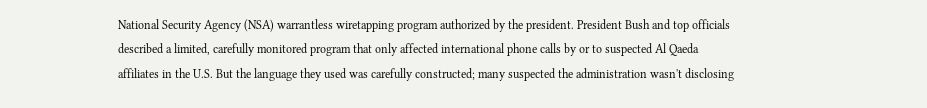National Security Agency (NSA) warrantless wiretapping program authorized by the president. President Bush and top officials described a limited, carefully monitored program that only affected international phone calls by or to suspected Al Qaeda affiliates in the U.S. But the language they used was carefully constructed; many suspected the administration wasn't disclosing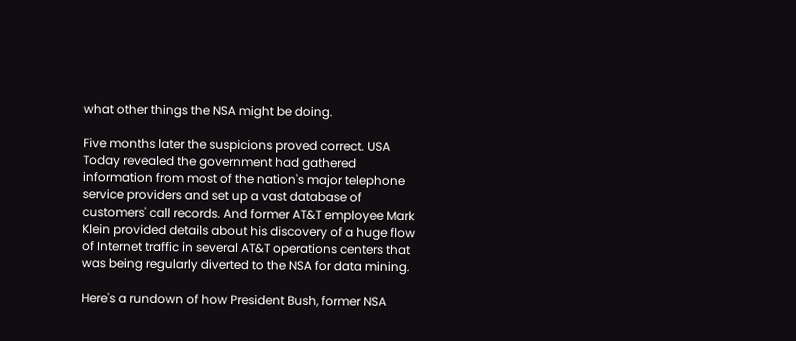what other things the NSA might be doing.

Five months later the suspicions proved correct. USA Today revealed the government had gathered information from most of the nation's major telephone service providers and set up a vast database of customers' call records. And former AT&T employee Mark Klein provided details about his discovery of a huge flow of Internet traffic in several AT&T operations centers that was being regularly diverted to the NSA for data mining.

Here's a rundown of how President Bush, former NSA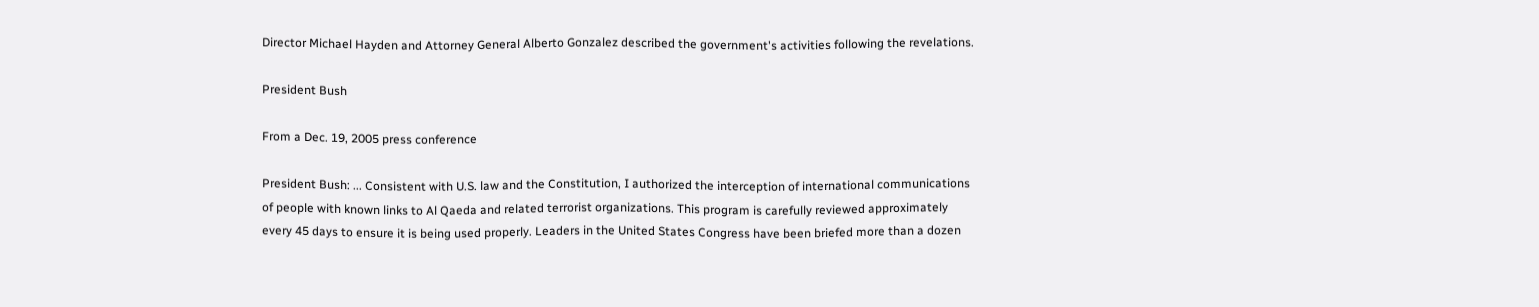Director Michael Hayden and Attorney General Alberto Gonzalez described the government's activities following the revelations.

President Bush

From a Dec. 19, 2005 press conference

President Bush: ... Consistent with U.S. law and the Constitution, I authorized the interception of international communications of people with known links to Al Qaeda and related terrorist organizations. This program is carefully reviewed approximately every 45 days to ensure it is being used properly. Leaders in the United States Congress have been briefed more than a dozen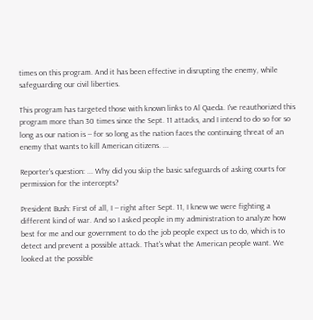times on this program. And it has been effective in disrupting the enemy, while safeguarding our civil liberties.

This program has targeted those with known links to Al Qaeda. I've reauthorized this program more than 30 times since the Sept. 11 attacks, and I intend to do so for so long as our nation is -- for so long as the nation faces the continuing threat of an enemy that wants to kill American citizens. ...

Reporter's question: ... Why did you skip the basic safeguards of asking courts for permission for the intercepts?

President Bush: First of all, I -- right after Sept. 11, I knew we were fighting a different kind of war. And so I asked people in my administration to analyze how best for me and our government to do the job people expect us to do, which is to detect and prevent a possible attack. That's what the American people want. We looked at the possible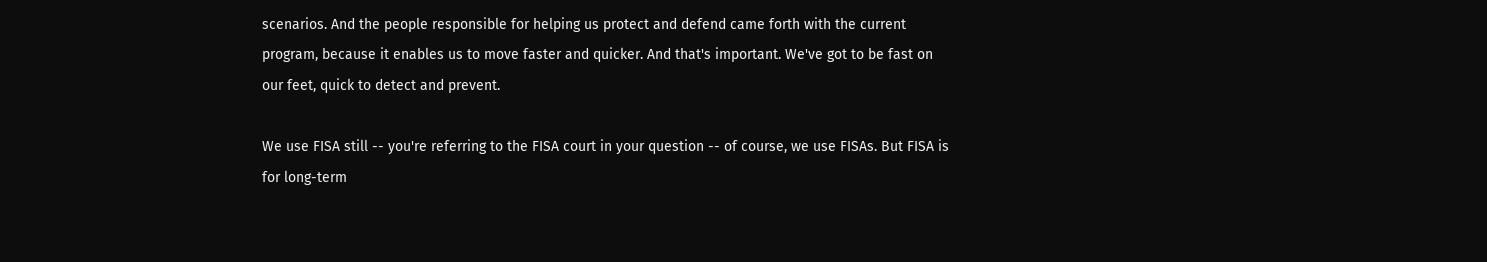scenarios. And the people responsible for helping us protect and defend came forth with the current program, because it enables us to move faster and quicker. And that's important. We've got to be fast on our feet, quick to detect and prevent.

We use FISA still -- you're referring to the FISA court in your question -- of course, we use FISAs. But FISA is for long-term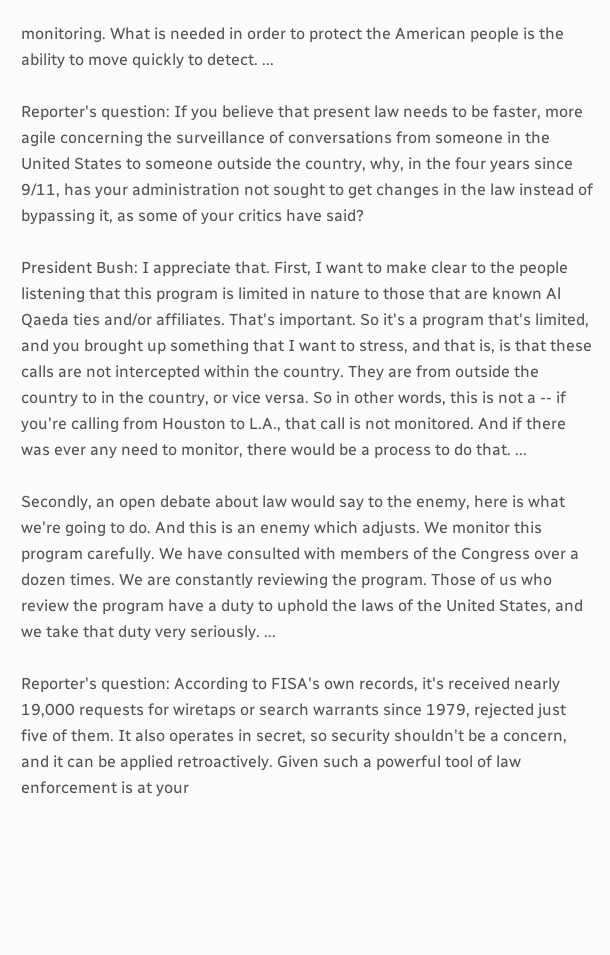monitoring. What is needed in order to protect the American people is the ability to move quickly to detect. ...

Reporter's question: If you believe that present law needs to be faster, more agile concerning the surveillance of conversations from someone in the United States to someone outside the country, why, in the four years since 9/11, has your administration not sought to get changes in the law instead of bypassing it, as some of your critics have said?

President Bush: I appreciate that. First, I want to make clear to the people listening that this program is limited in nature to those that are known Al Qaeda ties and/or affiliates. That's important. So it's a program that's limited, and you brought up something that I want to stress, and that is, is that these calls are not intercepted within the country. They are from outside the country to in the country, or vice versa. So in other words, this is not a -- if you're calling from Houston to L.A., that call is not monitored. And if there was ever any need to monitor, there would be a process to do that. ...

Secondly, an open debate about law would say to the enemy, here is what we're going to do. And this is an enemy which adjusts. We monitor this program carefully. We have consulted with members of the Congress over a dozen times. We are constantly reviewing the program. Those of us who review the program have a duty to uphold the laws of the United States, and we take that duty very seriously. ...

Reporter's question: According to FISA's own records, it's received nearly 19,000 requests for wiretaps or search warrants since 1979, rejected just five of them. It also operates in secret, so security shouldn't be a concern, and it can be applied retroactively. Given such a powerful tool of law enforcement is at your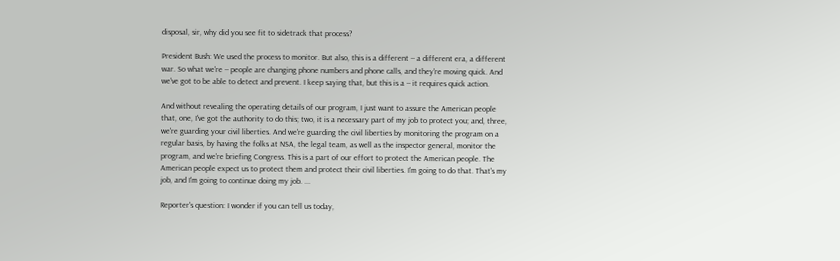disposal, sir, why did you see fit to sidetrack that process?

President Bush: We used the process to monitor. But also, this is a different -- a different era, a different war. So what we're -- people are changing phone numbers and phone calls, and they're moving quick. And we've got to be able to detect and prevent. I keep saying that, but this is a -- it requires quick action.

And without revealing the operating details of our program, I just want to assure the American people that, one, I've got the authority to do this; two, it is a necessary part of my job to protect you; and, three, we're guarding your civil liberties. And we're guarding the civil liberties by monitoring the program on a regular basis, by having the folks at NSA, the legal team, as well as the inspector general, monitor the program, and we're briefing Congress. This is a part of our effort to protect the American people. The American people expect us to protect them and protect their civil liberties. I'm going to do that. That's my job, and I'm going to continue doing my job. ...

Reporter's question: I wonder if you can tell us today,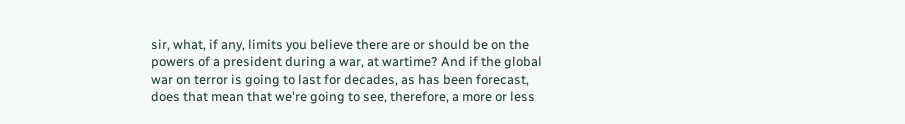sir, what, if any, limits you believe there are or should be on the powers of a president during a war, at wartime? And if the global war on terror is going to last for decades, as has been forecast, does that mean that we're going to see, therefore, a more or less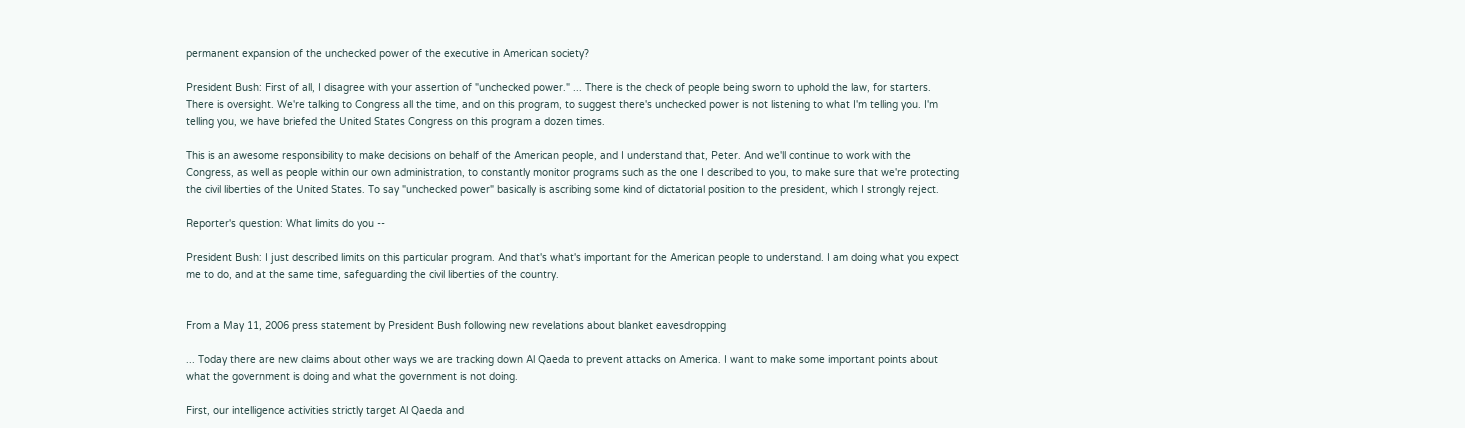permanent expansion of the unchecked power of the executive in American society?

President Bush: First of all, I disagree with your assertion of "unchecked power." ... There is the check of people being sworn to uphold the law, for starters. There is oversight. We're talking to Congress all the time, and on this program, to suggest there's unchecked power is not listening to what I'm telling you. I'm telling you, we have briefed the United States Congress on this program a dozen times.

This is an awesome responsibility to make decisions on behalf of the American people, and I understand that, Peter. And we'll continue to work with the Congress, as well as people within our own administration, to constantly monitor programs such as the one I described to you, to make sure that we're protecting the civil liberties of the United States. To say "unchecked power" basically is ascribing some kind of dictatorial position to the president, which I strongly reject.

Reporter's question: What limits do you --

President Bush: I just described limits on this particular program. And that's what's important for the American people to understand. I am doing what you expect me to do, and at the same time, safeguarding the civil liberties of the country.


From a May 11, 2006 press statement by President Bush following new revelations about blanket eavesdropping

... Today there are new claims about other ways we are tracking down Al Qaeda to prevent attacks on America. I want to make some important points about what the government is doing and what the government is not doing.

First, our intelligence activities strictly target Al Qaeda and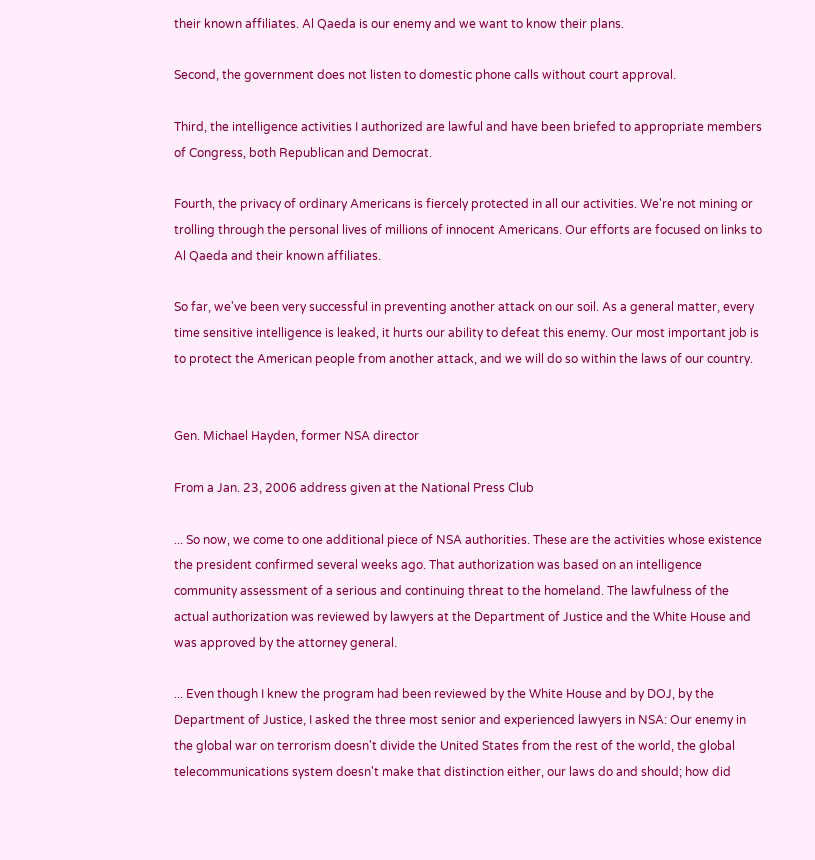their known affiliates. Al Qaeda is our enemy and we want to know their plans.

Second, the government does not listen to domestic phone calls without court approval.

Third, the intelligence activities I authorized are lawful and have been briefed to appropriate members of Congress, both Republican and Democrat.

Fourth, the privacy of ordinary Americans is fiercely protected in all our activities. We're not mining or trolling through the personal lives of millions of innocent Americans. Our efforts are focused on links to Al Qaeda and their known affiliates.

So far, we've been very successful in preventing another attack on our soil. As a general matter, every time sensitive intelligence is leaked, it hurts our ability to defeat this enemy. Our most important job is to protect the American people from another attack, and we will do so within the laws of our country.


Gen. Michael Hayden, former NSA director

From a Jan. 23, 2006 address given at the National Press Club

... So now, we come to one additional piece of NSA authorities. These are the activities whose existence the president confirmed several weeks ago. That authorization was based on an intelligence community assessment of a serious and continuing threat to the homeland. The lawfulness of the actual authorization was reviewed by lawyers at the Department of Justice and the White House and was approved by the attorney general.

... Even though I knew the program had been reviewed by the White House and by DOJ, by the Department of Justice, I asked the three most senior and experienced lawyers in NSA: Our enemy in the global war on terrorism doesn't divide the United States from the rest of the world, the global telecommunications system doesn't make that distinction either, our laws do and should; how did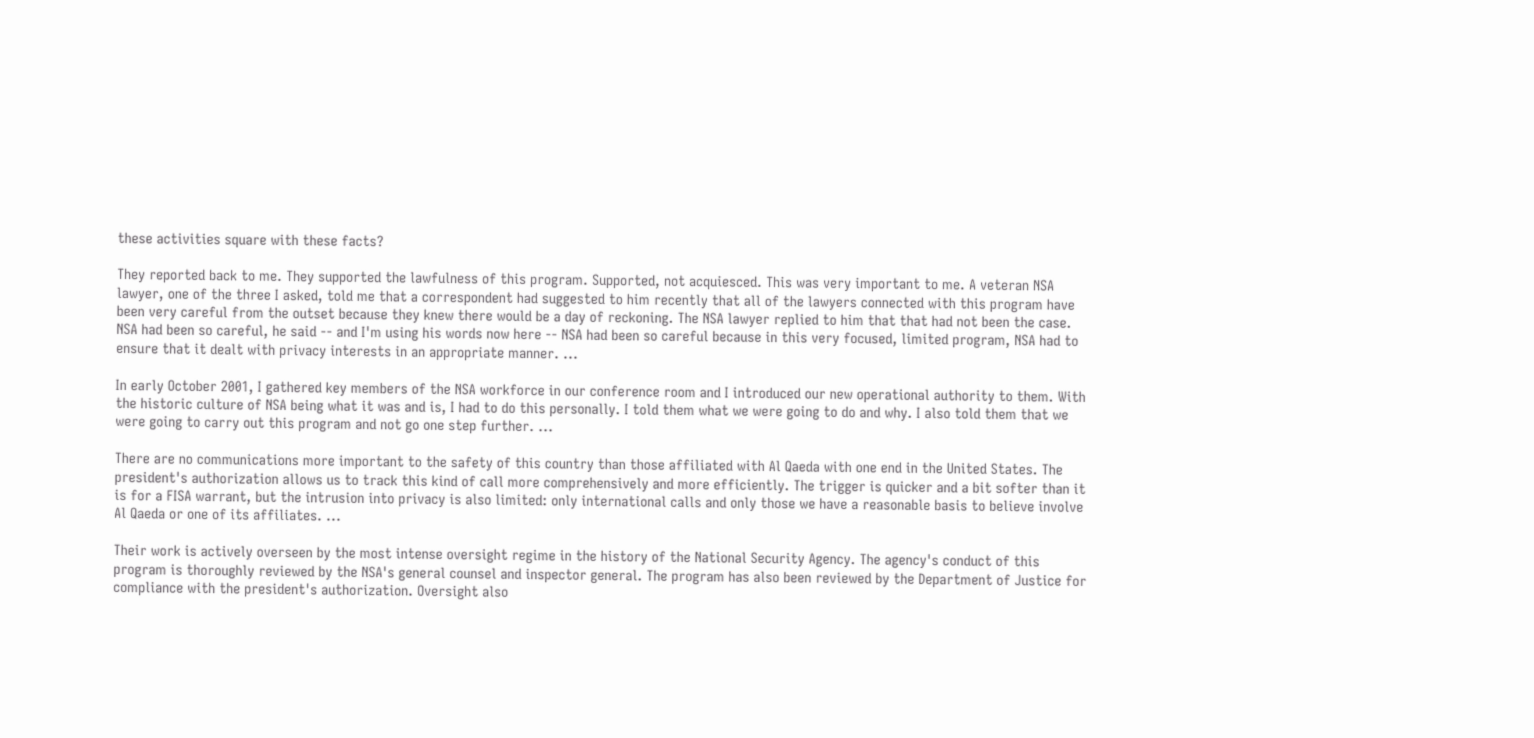these activities square with these facts?

They reported back to me. They supported the lawfulness of this program. Supported, not acquiesced. This was very important to me. A veteran NSA lawyer, one of the three I asked, told me that a correspondent had suggested to him recently that all of the lawyers connected with this program have been very careful from the outset because they knew there would be a day of reckoning. The NSA lawyer replied to him that that had not been the case. NSA had been so careful, he said -- and I'm using his words now here -- NSA had been so careful because in this very focused, limited program, NSA had to ensure that it dealt with privacy interests in an appropriate manner. ...

In early October 2001, I gathered key members of the NSA workforce in our conference room and I introduced our new operational authority to them. With the historic culture of NSA being what it was and is, I had to do this personally. I told them what we were going to do and why. I also told them that we were going to carry out this program and not go one step further. ...

There are no communications more important to the safety of this country than those affiliated with Al Qaeda with one end in the United States. The president's authorization allows us to track this kind of call more comprehensively and more efficiently. The trigger is quicker and a bit softer than it is for a FISA warrant, but the intrusion into privacy is also limited: only international calls and only those we have a reasonable basis to believe involve Al Qaeda or one of its affiliates. ...

Their work is actively overseen by the most intense oversight regime in the history of the National Security Agency. The agency's conduct of this program is thoroughly reviewed by the NSA's general counsel and inspector general. The program has also been reviewed by the Department of Justice for compliance with the president's authorization. Oversight also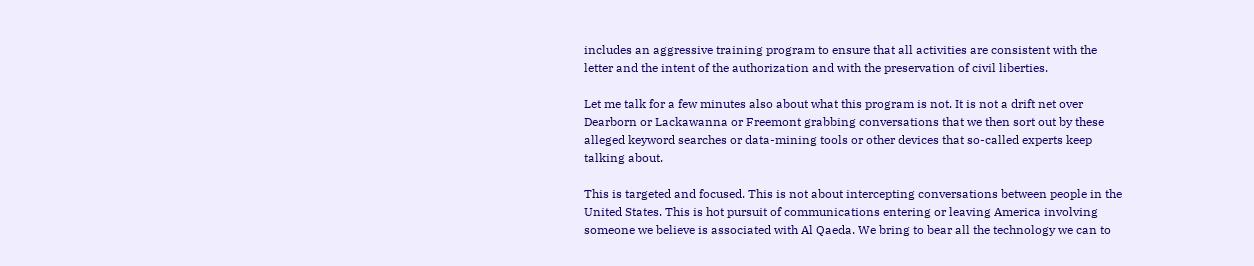includes an aggressive training program to ensure that all activities are consistent with the letter and the intent of the authorization and with the preservation of civil liberties.

Let me talk for a few minutes also about what this program is not. It is not a drift net over Dearborn or Lackawanna or Freemont grabbing conversations that we then sort out by these alleged keyword searches or data-mining tools or other devices that so-called experts keep talking about.

This is targeted and focused. This is not about intercepting conversations between people in the United States. This is hot pursuit of communications entering or leaving America involving someone we believe is associated with Al Qaeda. We bring to bear all the technology we can to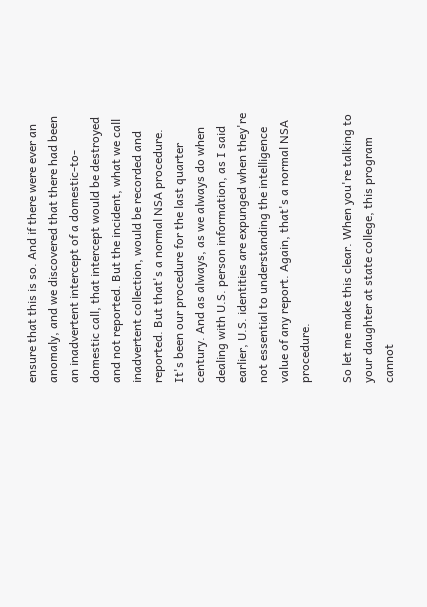ensure that this is so. And if there were ever an anomaly, and we discovered that there had been an inadvertent intercept of a domestic-to-domestic call, that intercept would be destroyed and not reported. But the incident, what we call inadvertent collection, would be recorded and reported. But that's a normal NSA procedure. It's been our procedure for the last quarter century. And as always, as we always do when dealing with U.S. person information, as I said earlier, U.S. identities are expunged when they're not essential to understanding the intelligence value of any report. Again, that's a normal NSA procedure.

So let me make this clear. When you're talking to your daughter at state college, this program cannot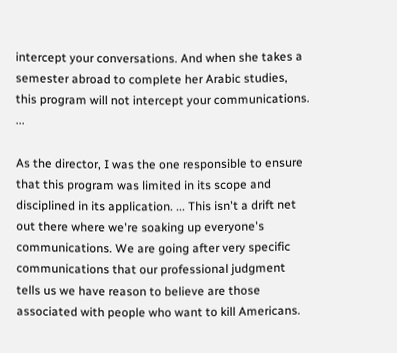intercept your conversations. And when she takes a semester abroad to complete her Arabic studies, this program will not intercept your communications. ...

As the director, I was the one responsible to ensure that this program was limited in its scope and disciplined in its application. ... This isn't a drift net out there where we're soaking up everyone's communications. We are going after very specific communications that our professional judgment tells us we have reason to believe are those associated with people who want to kill Americans.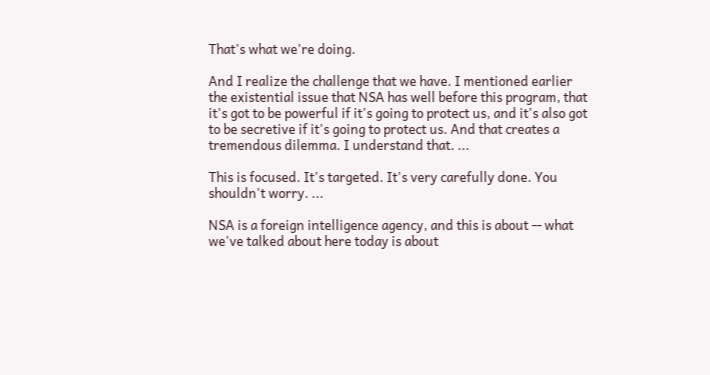That's what we're doing.

And I realize the challenge that we have. I mentioned earlier the existential issue that NSA has well before this program, that it's got to be powerful if it's going to protect us, and it's also got to be secretive if it's going to protect us. And that creates a tremendous dilemma. I understand that. ...

This is focused. It's targeted. It's very carefully done. You shouldn't worry. ...

NSA is a foreign intelligence agency, and this is about -- what we've talked about here today is about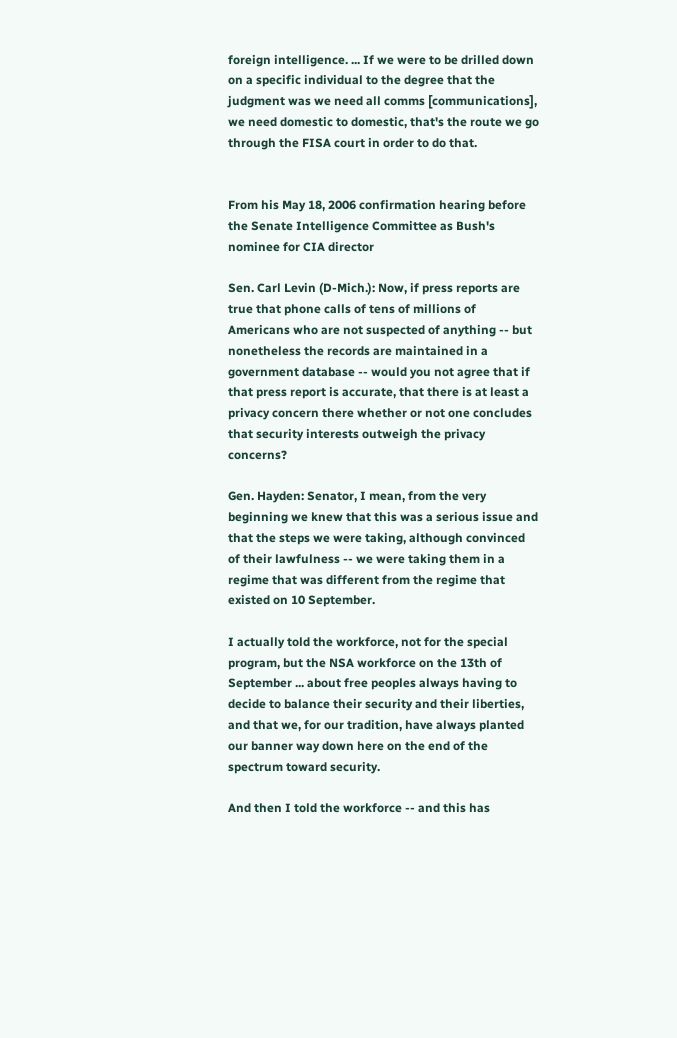foreign intelligence. ... If we were to be drilled down on a specific individual to the degree that the judgment was we need all comms [communications], we need domestic to domestic, that's the route we go through the FISA court in order to do that.


From his May 18, 2006 confirmation hearing before the Senate Intelligence Committee as Bush's nominee for CIA director

Sen. Carl Levin (D-Mich.): Now, if press reports are true that phone calls of tens of millions of Americans who are not suspected of anything -- but nonetheless the records are maintained in a government database -- would you not agree that if that press report is accurate, that there is at least a privacy concern there whether or not one concludes that security interests outweigh the privacy concerns?

Gen. Hayden: Senator, I mean, from the very beginning we knew that this was a serious issue and that the steps we were taking, although convinced of their lawfulness -- we were taking them in a regime that was different from the regime that existed on 10 September.

I actually told the workforce, not for the special program, but the NSA workforce on the 13th of September ... about free peoples always having to decide to balance their security and their liberties, and that we, for our tradition, have always planted our banner way down here on the end of the spectrum toward security.

And then I told the workforce -- and this has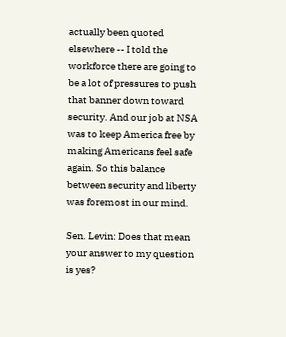actually been quoted elsewhere -- I told the workforce there are going to be a lot of pressures to push that banner down toward security. And our job at NSA was to keep America free by making Americans feel safe again. So this balance between security and liberty was foremost in our mind.

Sen. Levin: Does that mean your answer to my question is yes?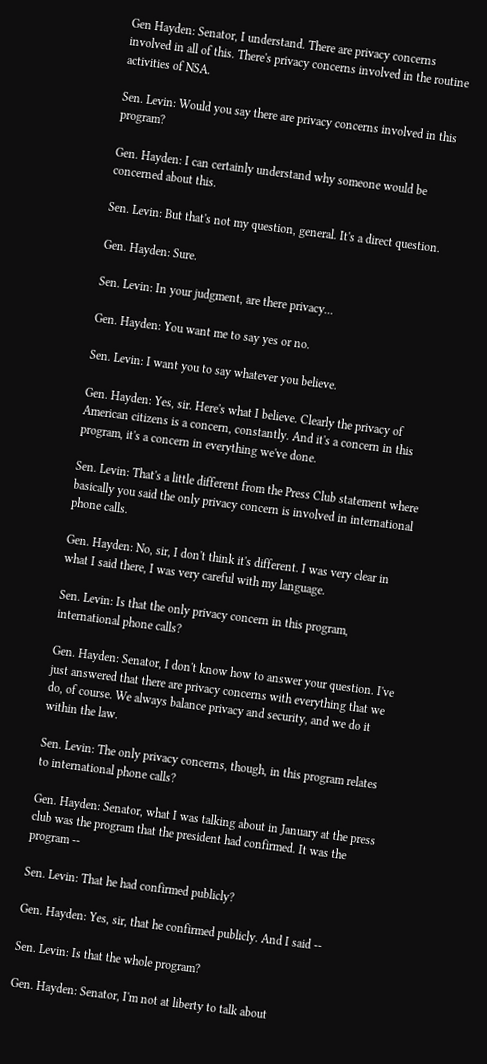Gen Hayden: Senator, I understand. There are privacy concerns involved in all of this. There's privacy concerns involved in the routine activities of NSA.

Sen. Levin: Would you say there are privacy concerns involved in this program?

Gen. Hayden: I can certainly understand why someone would be concerned about this.

Sen. Levin: But that's not my question, general. It's a direct question.

Gen. Hayden: Sure.

Sen. Levin: In your judgment, are there privacy...

Gen. Hayden: You want me to say yes or no.

Sen. Levin: I want you to say whatever you believe.

Gen. Hayden: Yes, sir. Here's what I believe. Clearly the privacy of American citizens is a concern, constantly. And it's a concern in this program, it's a concern in everything we've done.

Sen. Levin: That's a little different from the Press Club statement where basically you said the only privacy concern is involved in international phone calls.

Gen. Hayden: No, sir, I don't think it's different. I was very clear in what I said there, I was very careful with my language.

Sen. Levin: Is that the only privacy concern in this program, international phone calls?

Gen. Hayden: Senator, I don't know how to answer your question. I've just answered that there are privacy concerns with everything that we do, of course. We always balance privacy and security, and we do it within the law.

Sen. Levin: The only privacy concerns, though, in this program relates to international phone calls?

Gen. Hayden: Senator, what I was talking about in January at the press club was the program that the president had confirmed. It was the program --

Sen. Levin: That he had confirmed publicly?

Gen. Hayden: Yes, sir, that he confirmed publicly. And I said --

Sen. Levin: Is that the whole program?

Gen. Hayden: Senator, I'm not at liberty to talk about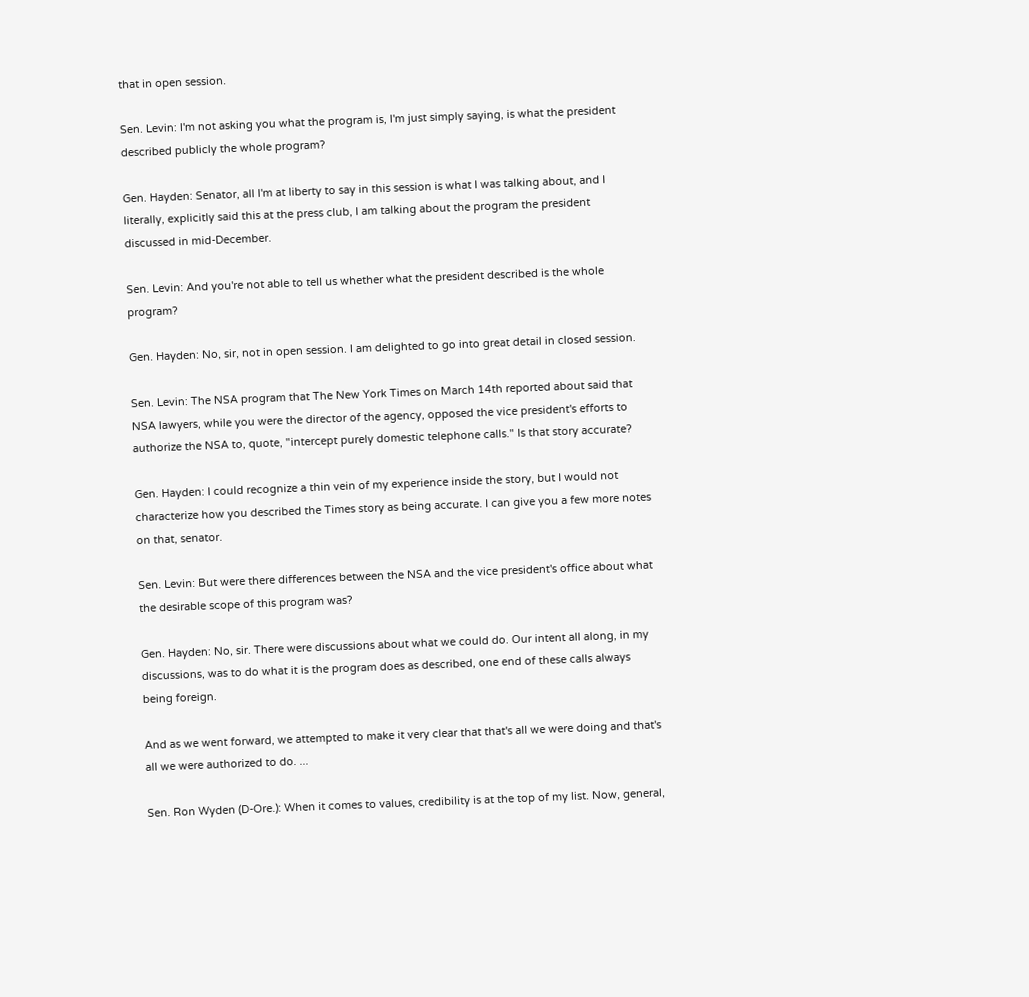that in open session.

Sen. Levin: I'm not asking you what the program is, I'm just simply saying, is what the president described publicly the whole program?

Gen. Hayden: Senator, all I'm at liberty to say in this session is what I was talking about, and I literally, explicitly said this at the press club, I am talking about the program the president discussed in mid-December.

Sen. Levin: And you're not able to tell us whether what the president described is the whole program?

Gen. Hayden: No, sir, not in open session. I am delighted to go into great detail in closed session.

Sen. Levin: The NSA program that The New York Times on March 14th reported about said that NSA lawyers, while you were the director of the agency, opposed the vice president's efforts to authorize the NSA to, quote, "intercept purely domestic telephone calls." Is that story accurate?

Gen. Hayden: I could recognize a thin vein of my experience inside the story, but I would not characterize how you described the Times story as being accurate. I can give you a few more notes on that, senator.

Sen. Levin: But were there differences between the NSA and the vice president's office about what the desirable scope of this program was?

Gen. Hayden: No, sir. There were discussions about what we could do. Our intent all along, in my discussions, was to do what it is the program does as described, one end of these calls always being foreign.

And as we went forward, we attempted to make it very clear that that's all we were doing and that's all we were authorized to do. ...

Sen. Ron Wyden (D-Ore.): When it comes to values, credibility is at the top of my list. Now, general,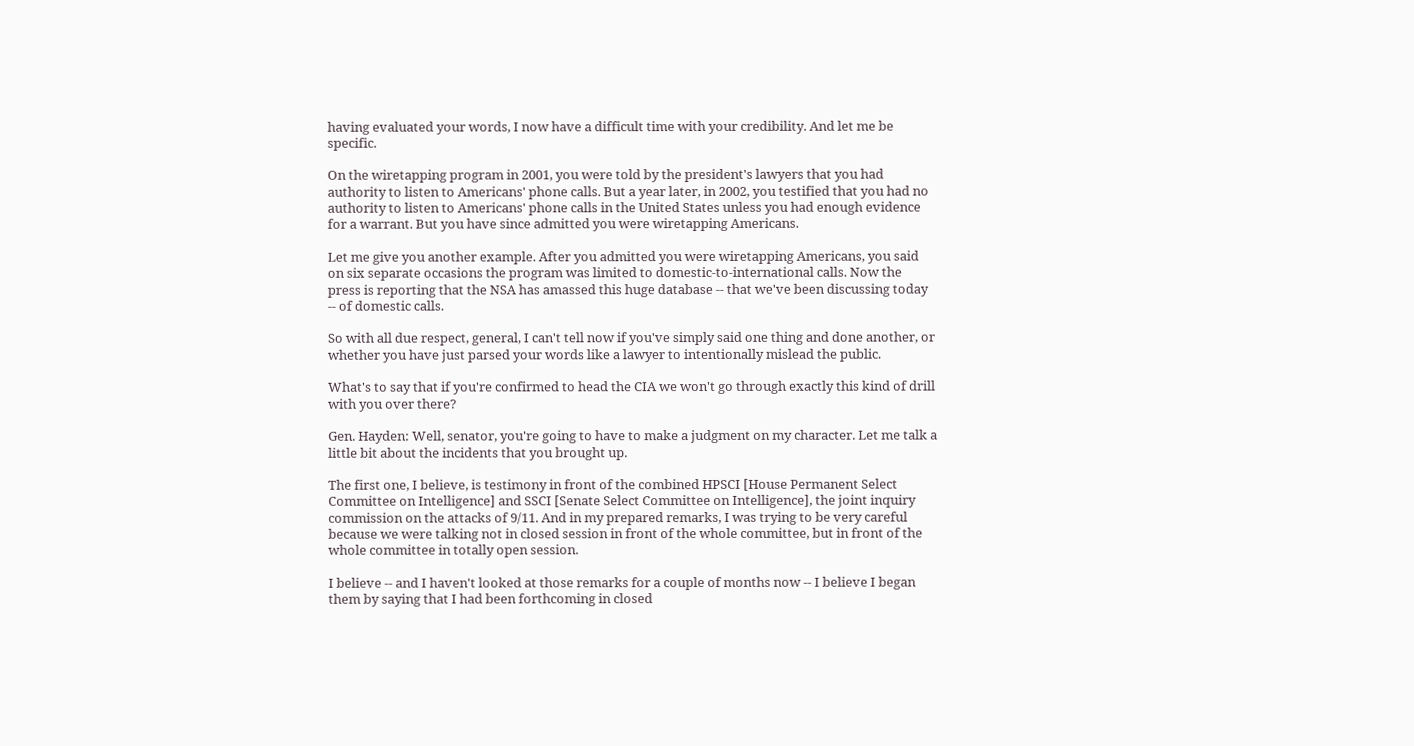having evaluated your words, I now have a difficult time with your credibility. And let me be specific.

On the wiretapping program in 2001, you were told by the president's lawyers that you had authority to listen to Americans' phone calls. But a year later, in 2002, you testified that you had no authority to listen to Americans' phone calls in the United States unless you had enough evidence for a warrant. But you have since admitted you were wiretapping Americans.

Let me give you another example. After you admitted you were wiretapping Americans, you said on six separate occasions the program was limited to domestic-to-international calls. Now the press is reporting that the NSA has amassed this huge database -- that we've been discussing today -- of domestic calls.

So with all due respect, general, I can't tell now if you've simply said one thing and done another, or whether you have just parsed your words like a lawyer to intentionally mislead the public.

What's to say that if you're confirmed to head the CIA we won't go through exactly this kind of drill with you over there?

Gen. Hayden: Well, senator, you're going to have to make a judgment on my character. Let me talk a little bit about the incidents that you brought up.

The first one, I believe, is testimony in front of the combined HPSCI [House Permanent Select Committee on Intelligence] and SSCI [Senate Select Committee on Intelligence], the joint inquiry commission on the attacks of 9/11. And in my prepared remarks, I was trying to be very careful because we were talking not in closed session in front of the whole committee, but in front of the whole committee in totally open session.

I believe -- and I haven't looked at those remarks for a couple of months now -- I believe I began them by saying that I had been forthcoming in closed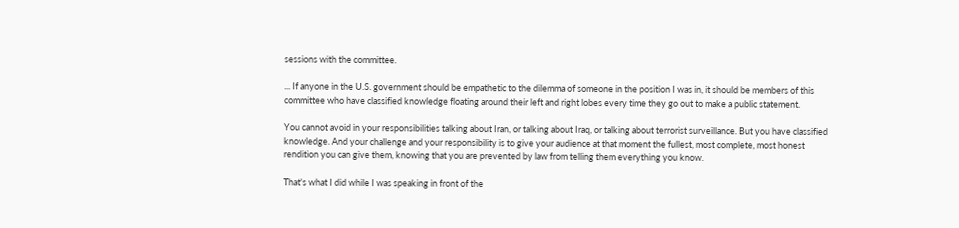sessions with the committee.

... If anyone in the U.S. government should be empathetic to the dilemma of someone in the position I was in, it should be members of this committee who have classified knowledge floating around their left and right lobes every time they go out to make a public statement.

You cannot avoid in your responsibilities talking about Iran, or talking about Iraq, or talking about terrorist surveillance. But you have classified knowledge. And your challenge and your responsibility is to give your audience at that moment the fullest, most complete, most honest rendition you can give them, knowing that you are prevented by law from telling them everything you know.

That's what I did while I was speaking in front of the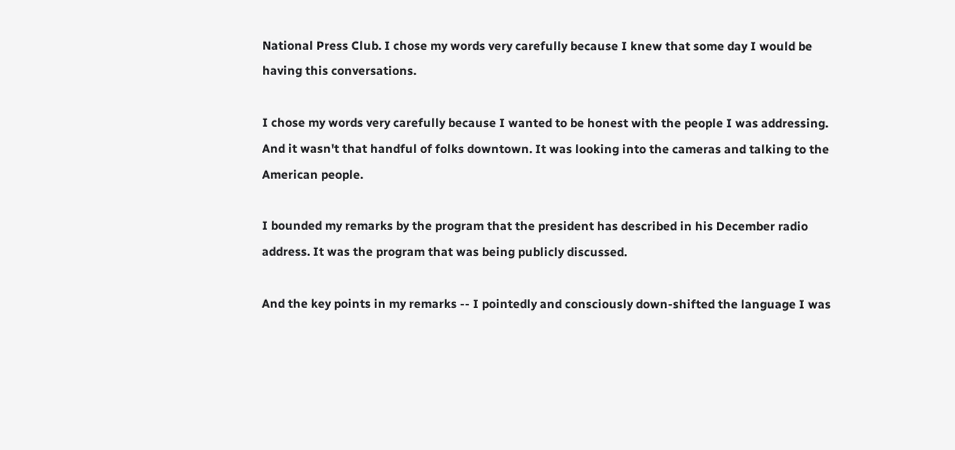National Press Club. I chose my words very carefully because I knew that some day I would be having this conversations.

I chose my words very carefully because I wanted to be honest with the people I was addressing. And it wasn't that handful of folks downtown. It was looking into the cameras and talking to the American people.

I bounded my remarks by the program that the president has described in his December radio address. It was the program that was being publicly discussed.

And the key points in my remarks -- I pointedly and consciously down-shifted the language I was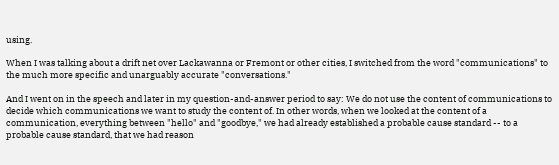using.

When I was talking about a drift net over Lackawanna or Fremont or other cities, I switched from the word "communications" to the much more specific and unarguably accurate "conversations."

And I went on in the speech and later in my question-and-answer period to say: We do not use the content of communications to decide which communications we want to study the content of. In other words, when we looked at the content of a communication, everything between "hello" and "goodbye," we had already established a probable cause standard -- to a probable cause standard, that we had reason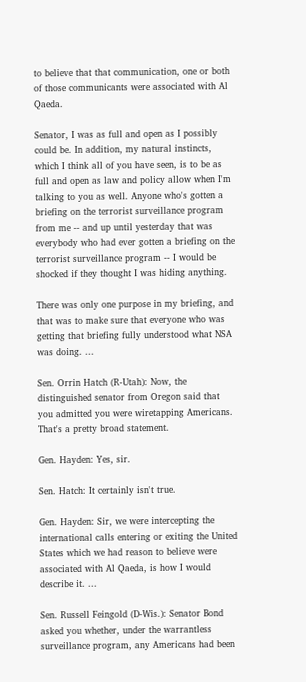to believe that that communication, one or both of those communicants were associated with Al Qaeda.

Senator, I was as full and open as I possibly could be. In addition, my natural instincts, which I think all of you have seen, is to be as full and open as law and policy allow when I'm talking to you as well. Anyone who's gotten a briefing on the terrorist surveillance program from me -- and up until yesterday that was everybody who had ever gotten a briefing on the terrorist surveillance program -- I would be shocked if they thought I was hiding anything.

There was only one purpose in my briefing, and that was to make sure that everyone who was getting that briefing fully understood what NSA was doing. ...

Sen. Orrin Hatch (R-Utah): Now, the distinguished senator from Oregon said that you admitted you were wiretapping Americans. That's a pretty broad statement.

Gen. Hayden: Yes, sir.

Sen. Hatch: It certainly isn't true.

Gen. Hayden: Sir, we were intercepting the international calls entering or exiting the United States which we had reason to believe were associated with Al Qaeda, is how I would describe it. ...

Sen. Russell Feingold (D-Wis.): Senator Bond asked you whether, under the warrantless surveillance program, any Americans had been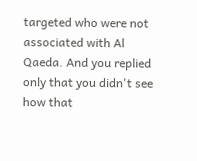targeted who were not associated with Al Qaeda. And you replied only that you didn't see how that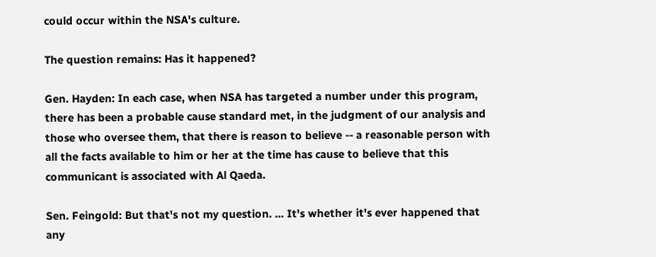could occur within the NSA's culture.

The question remains: Has it happened?

Gen. Hayden: In each case, when NSA has targeted a number under this program, there has been a probable cause standard met, in the judgment of our analysis and those who oversee them, that there is reason to believe -- a reasonable person with all the facts available to him or her at the time has cause to believe that this communicant is associated with Al Qaeda.

Sen. Feingold: But that's not my question. ... It's whether it's ever happened that any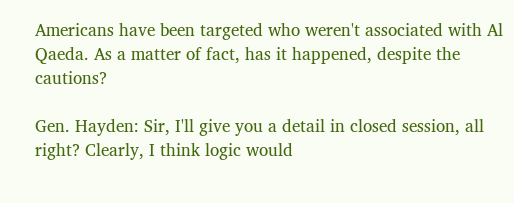Americans have been targeted who weren't associated with Al Qaeda. As a matter of fact, has it happened, despite the cautions?

Gen. Hayden: Sir, I'll give you a detail in closed session, all right? Clearly, I think logic would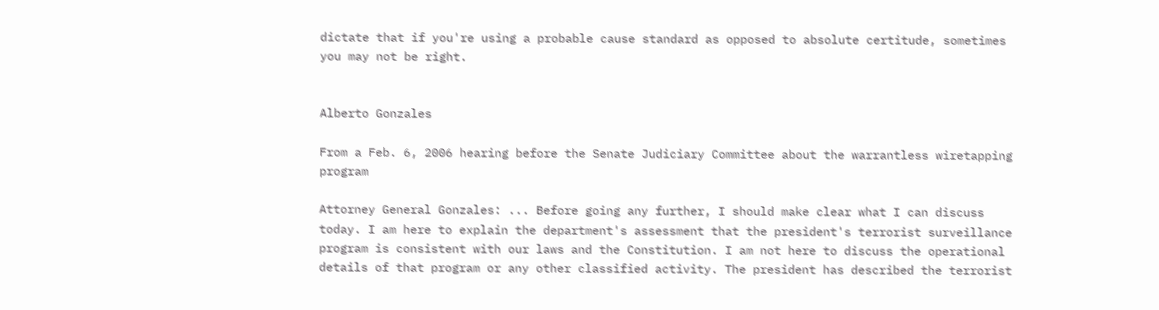dictate that if you're using a probable cause standard as opposed to absolute certitude, sometimes you may not be right.


Alberto Gonzales

From a Feb. 6, 2006 hearing before the Senate Judiciary Committee about the warrantless wiretapping program

Attorney General Gonzales: ... Before going any further, I should make clear what I can discuss today. I am here to explain the department's assessment that the president's terrorist surveillance program is consistent with our laws and the Constitution. I am not here to discuss the operational details of that program or any other classified activity. The president has described the terrorist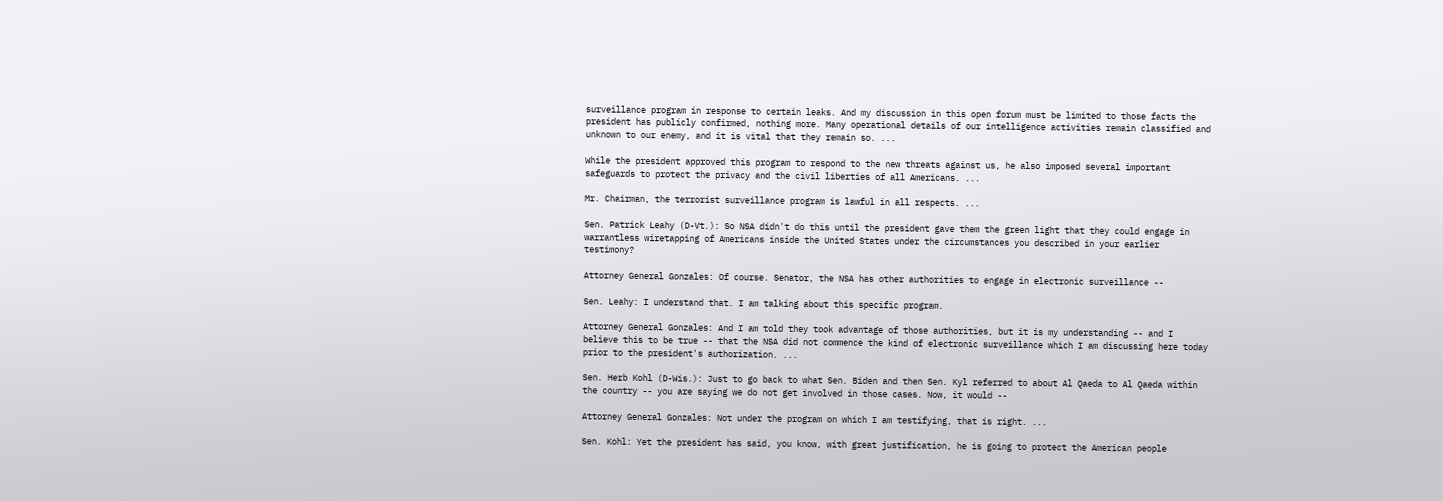surveillance program in response to certain leaks. And my discussion in this open forum must be limited to those facts the president has publicly confirmed, nothing more. Many operational details of our intelligence activities remain classified and unknown to our enemy, and it is vital that they remain so. ...

While the president approved this program to respond to the new threats against us, he also imposed several important safeguards to protect the privacy and the civil liberties of all Americans. ...

Mr. Chairman, the terrorist surveillance program is lawful in all respects. ...

Sen. Patrick Leahy (D-Vt.): So NSA didn't do this until the president gave them the green light that they could engage in warrantless wiretapping of Americans inside the United States under the circumstances you described in your earlier testimony?

Attorney General Gonzales: Of course. Senator, the NSA has other authorities to engage in electronic surveillance --

Sen. Leahy: I understand that. I am talking about this specific program.

Attorney General Gonzales: And I am told they took advantage of those authorities, but it is my understanding -- and I believe this to be true -- that the NSA did not commence the kind of electronic surveillance which I am discussing here today prior to the president's authorization. ...

Sen. Herb Kohl (D-Wis.): Just to go back to what Sen. Biden and then Sen. Kyl referred to about Al Qaeda to Al Qaeda within the country -- you are saying we do not get involved in those cases. Now, it would --

Attorney General Gonzales: Not under the program on which I am testifying, that is right. ...

Sen. Kohl: Yet the president has said, you know, with great justification, he is going to protect the American people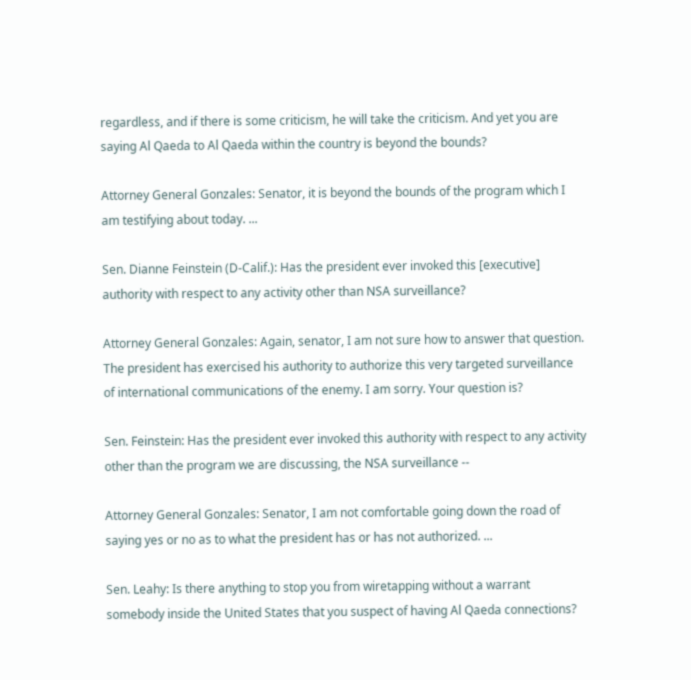regardless, and if there is some criticism, he will take the criticism. And yet you are saying Al Qaeda to Al Qaeda within the country is beyond the bounds?

Attorney General Gonzales: Senator, it is beyond the bounds of the program which I am testifying about today. ...

Sen. Dianne Feinstein (D-Calif.): Has the president ever invoked this [executive] authority with respect to any activity other than NSA surveillance?

Attorney General Gonzales: Again, senator, I am not sure how to answer that question. The president has exercised his authority to authorize this very targeted surveillance of international communications of the enemy. I am sorry. Your question is?

Sen. Feinstein: Has the president ever invoked this authority with respect to any activity other than the program we are discussing, the NSA surveillance --

Attorney General Gonzales: Senator, I am not comfortable going down the road of saying yes or no as to what the president has or has not authorized. ...

Sen. Leahy: Is there anything to stop you from wiretapping without a warrant somebody inside the United States that you suspect of having Al Qaeda connections?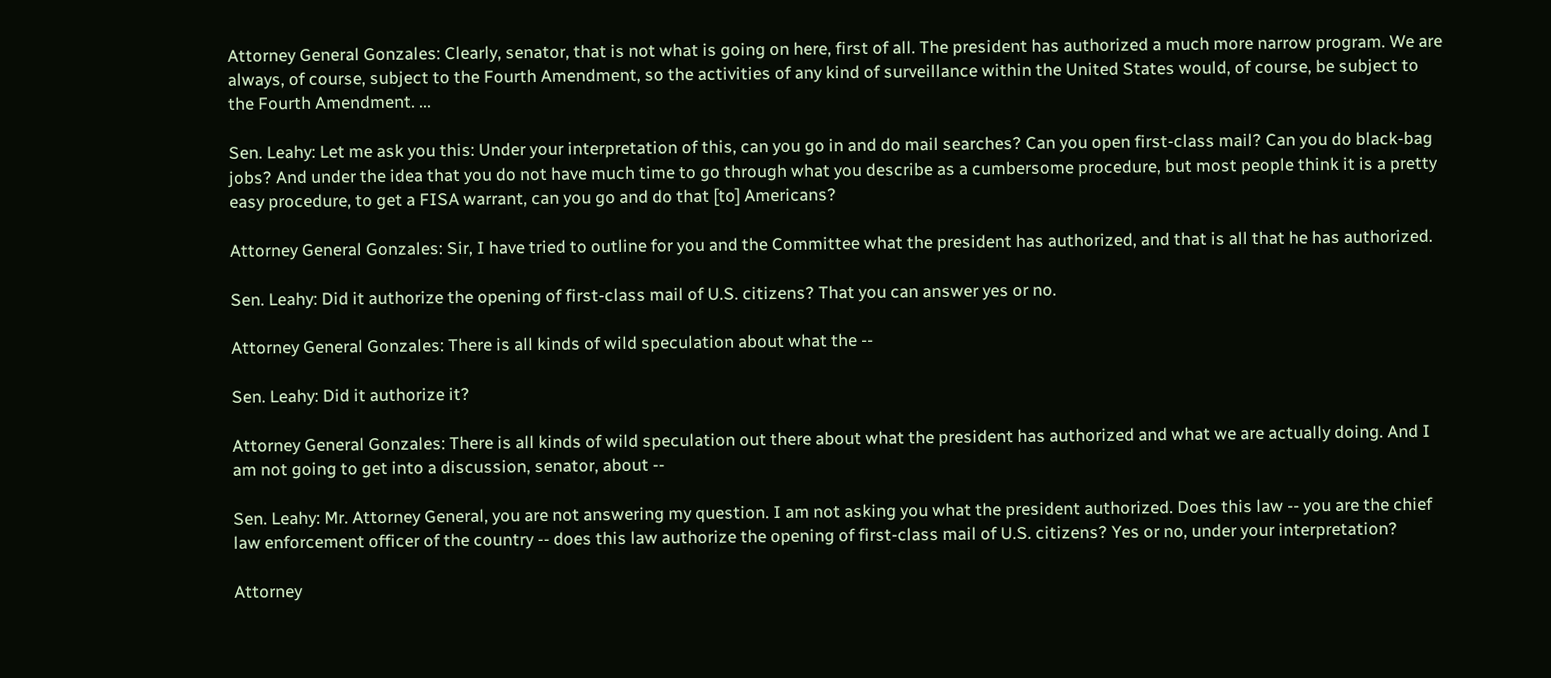Attorney General Gonzales: Clearly, senator, that is not what is going on here, first of all. The president has authorized a much more narrow program. We are always, of course, subject to the Fourth Amendment, so the activities of any kind of surveillance within the United States would, of course, be subject to the Fourth Amendment. ...

Sen. Leahy: Let me ask you this: Under your interpretation of this, can you go in and do mail searches? Can you open first-class mail? Can you do black-bag jobs? And under the idea that you do not have much time to go through what you describe as a cumbersome procedure, but most people think it is a pretty easy procedure, to get a FISA warrant, can you go and do that [to] Americans?

Attorney General Gonzales: Sir, I have tried to outline for you and the Committee what the president has authorized, and that is all that he has authorized.

Sen. Leahy: Did it authorize the opening of first-class mail of U.S. citizens? That you can answer yes or no.

Attorney General Gonzales: There is all kinds of wild speculation about what the --

Sen. Leahy: Did it authorize it?

Attorney General Gonzales: There is all kinds of wild speculation out there about what the president has authorized and what we are actually doing. And I am not going to get into a discussion, senator, about --

Sen. Leahy: Mr. Attorney General, you are not answering my question. I am not asking you what the president authorized. Does this law -- you are the chief law enforcement officer of the country -- does this law authorize the opening of first-class mail of U.S. citizens? Yes or no, under your interpretation?

Attorney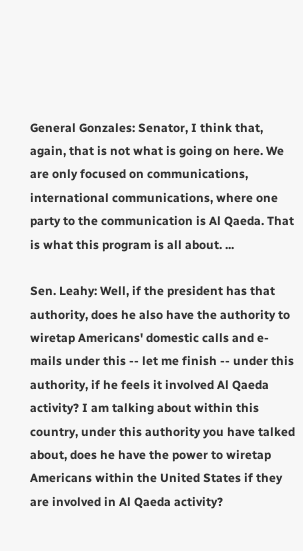General Gonzales: Senator, I think that, again, that is not what is going on here. We are only focused on communications, international communications, where one party to the communication is Al Qaeda. That is what this program is all about. ...

Sen. Leahy: Well, if the president has that authority, does he also have the authority to wiretap Americans' domestic calls and e-mails under this -- let me finish -- under this authority, if he feels it involved Al Qaeda activity? I am talking about within this country, under this authority you have talked about, does he have the power to wiretap Americans within the United States if they are involved in Al Qaeda activity?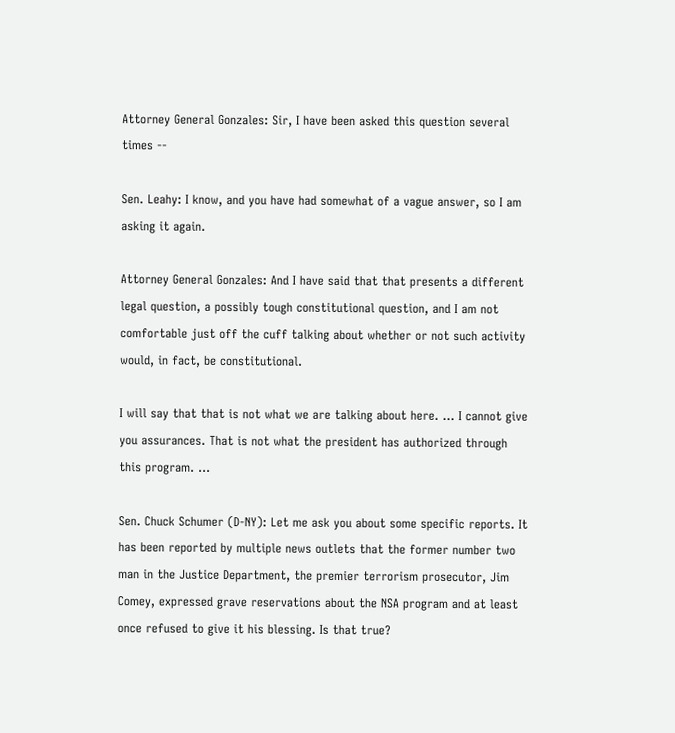Attorney General Gonzales: Sir, I have been asked this question several times --

Sen. Leahy: I know, and you have had somewhat of a vague answer, so I am asking it again.

Attorney General Gonzales: And I have said that that presents a different legal question, a possibly tough constitutional question, and I am not comfortable just off the cuff talking about whether or not such activity would, in fact, be constitutional.

I will say that that is not what we are talking about here. ... I cannot give you assurances. That is not what the president has authorized through this program. ...

Sen. Chuck Schumer (D-NY): Let me ask you about some specific reports. It has been reported by multiple news outlets that the former number two man in the Justice Department, the premier terrorism prosecutor, Jim Comey, expressed grave reservations about the NSA program and at least once refused to give it his blessing. Is that true?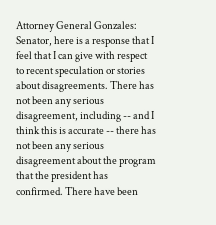Attorney General Gonzales: Senator, here is a response that I feel that I can give with respect to recent speculation or stories about disagreements. There has not been any serious disagreement, including -- and I think this is accurate -- there has not been any serious disagreement about the program that the president has confirmed. There have been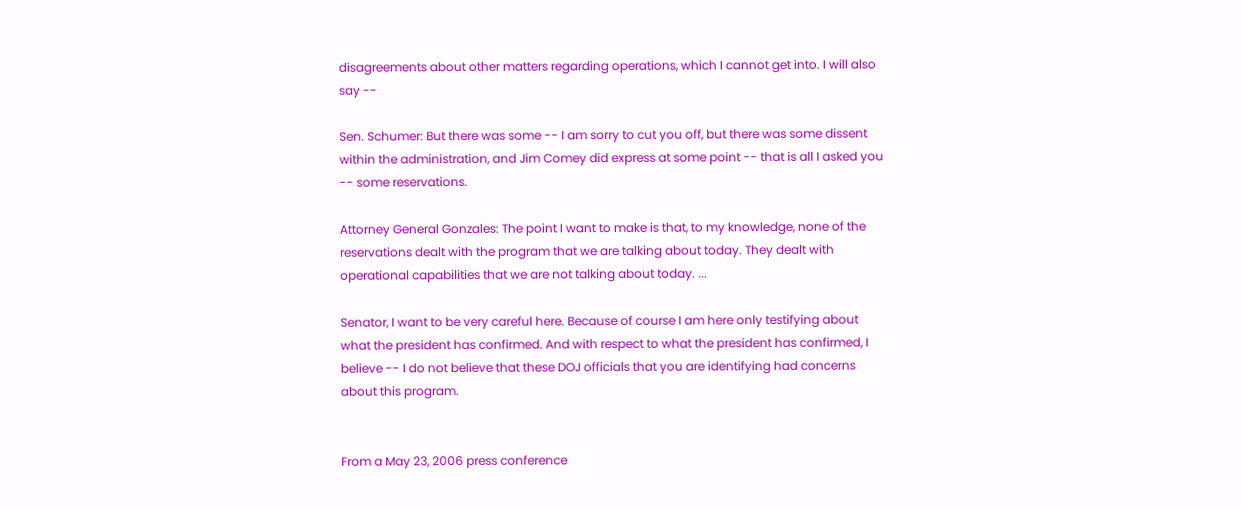disagreements about other matters regarding operations, which I cannot get into. I will also say --

Sen. Schumer: But there was some -- I am sorry to cut you off, but there was some dissent within the administration, and Jim Comey did express at some point -- that is all I asked you -- some reservations.

Attorney General Gonzales: The point I want to make is that, to my knowledge, none of the reservations dealt with the program that we are talking about today. They dealt with operational capabilities that we are not talking about today. ...

Senator, I want to be very careful here. Because of course I am here only testifying about what the president has confirmed. And with respect to what the president has confirmed, I believe -- I do not believe that these DOJ officials that you are identifying had concerns about this program.


From a May 23, 2006 press conference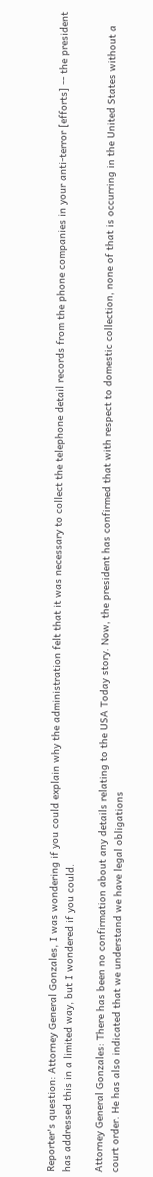Reporter's question: Attorney General Gonzales, I was wondering if you could explain why the administration felt that it was necessary to collect the telephone detail records from the phone companies in your anti-terror [efforts] -- the president has addressed this in a limited way, but I wondered if you could.

Attorney General Gonzales: There has been no confirmation about any details relating to the USA Today story. Now, the president has confirmed that with respect to domestic collection, none of that is occurring in the United States without a court order. He has also indicated that we understand we have legal obligations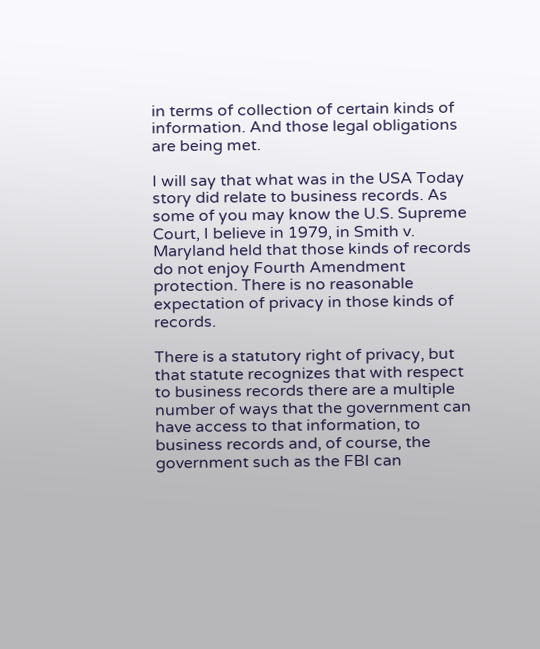in terms of collection of certain kinds of information. And those legal obligations are being met.

I will say that what was in the USA Today story did relate to business records. As some of you may know the U.S. Supreme Court, I believe in 1979, in Smith v. Maryland held that those kinds of records do not enjoy Fourth Amendment protection. There is no reasonable expectation of privacy in those kinds of records.

There is a statutory right of privacy, but that statute recognizes that with respect to business records there are a multiple number of ways that the government can have access to that information, to business records and, of course, the government such as the FBI can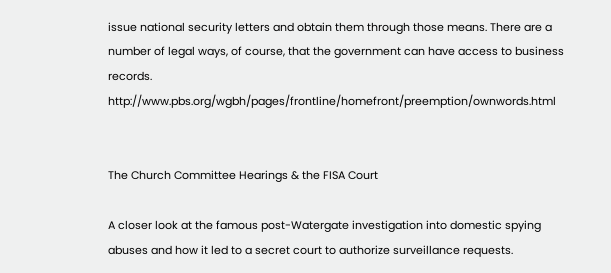issue national security letters and obtain them through those means. There are a number of legal ways, of course, that the government can have access to business records. http://www.pbs.org/wgbh/pages/frontline/homefront/preemption/ownwords.html


The Church Committee Hearings & the FISA Court

A closer look at the famous post-Watergate investigation into domestic spying abuses and how it led to a secret court to authorize surveillance requests.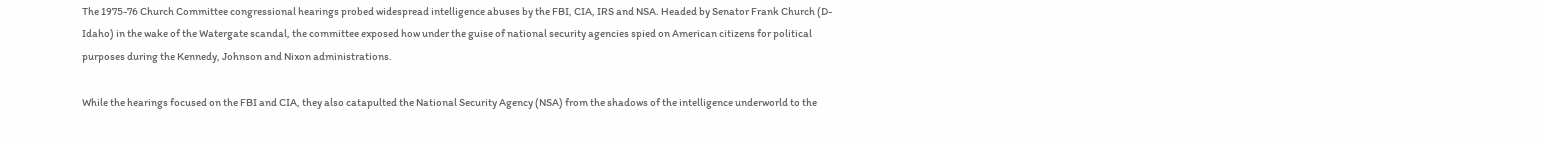The 1975-76 Church Committee congressional hearings probed widespread intelligence abuses by the FBI, CIA, IRS and NSA. Headed by Senator Frank Church (D-Idaho) in the wake of the Watergate scandal, the committee exposed how under the guise of national security agencies spied on American citizens for political purposes during the Kennedy, Johnson and Nixon administrations.

While the hearings focused on the FBI and CIA, they also catapulted the National Security Agency (NSA) from the shadows of the intelligence underworld to the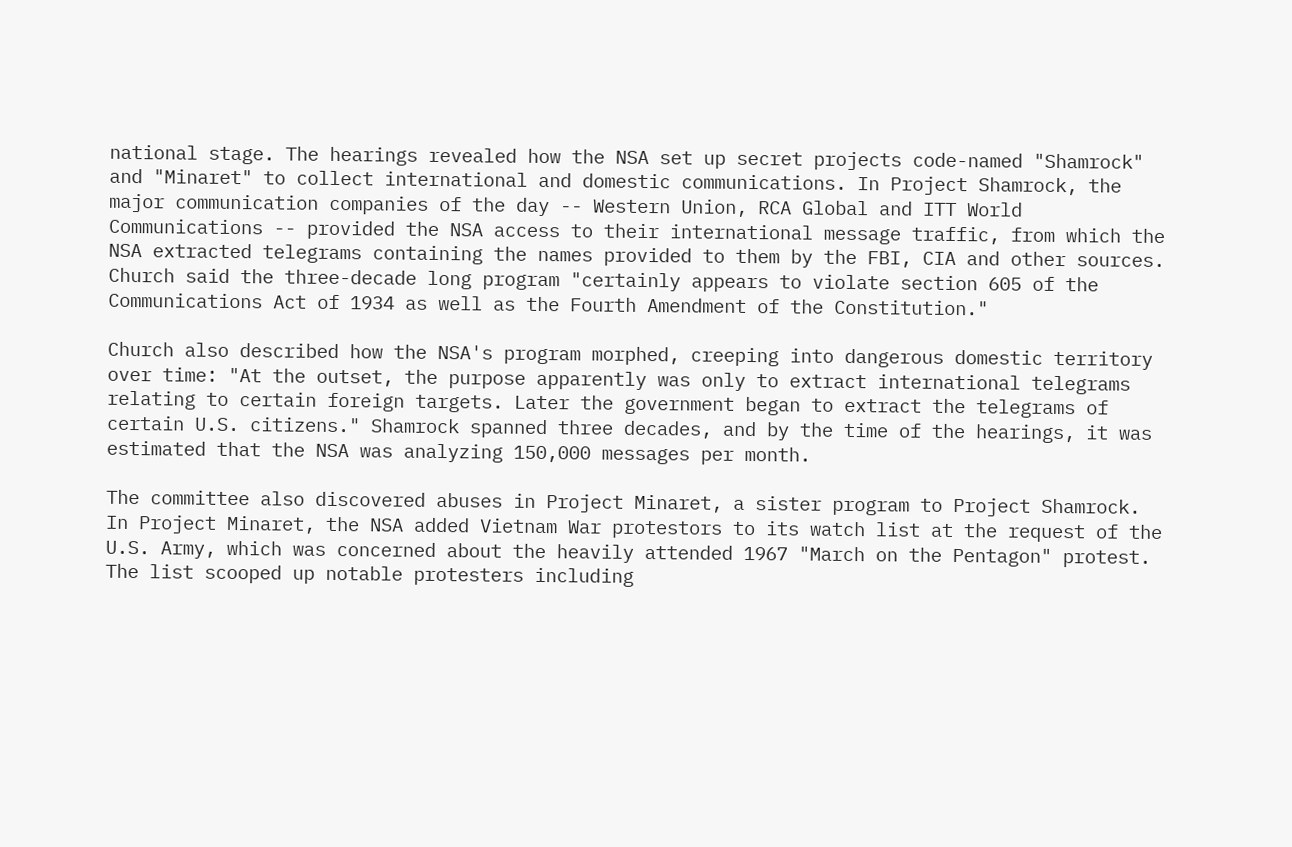national stage. The hearings revealed how the NSA set up secret projects code-named "Shamrock" and "Minaret" to collect international and domestic communications. In Project Shamrock, the major communication companies of the day -- Western Union, RCA Global and ITT World Communications -- provided the NSA access to their international message traffic, from which the NSA extracted telegrams containing the names provided to them by the FBI, CIA and other sources. Church said the three-decade long program "certainly appears to violate section 605 of the Communications Act of 1934 as well as the Fourth Amendment of the Constitution."

Church also described how the NSA's program morphed, creeping into dangerous domestic territory over time: "At the outset, the purpose apparently was only to extract international telegrams relating to certain foreign targets. Later the government began to extract the telegrams of certain U.S. citizens." Shamrock spanned three decades, and by the time of the hearings, it was estimated that the NSA was analyzing 150,000 messages per month.

The committee also discovered abuses in Project Minaret, a sister program to Project Shamrock. In Project Minaret, the NSA added Vietnam War protestors to its watch list at the request of the U.S. Army, which was concerned about the heavily attended 1967 "March on the Pentagon" protest. The list scooped up notable protesters including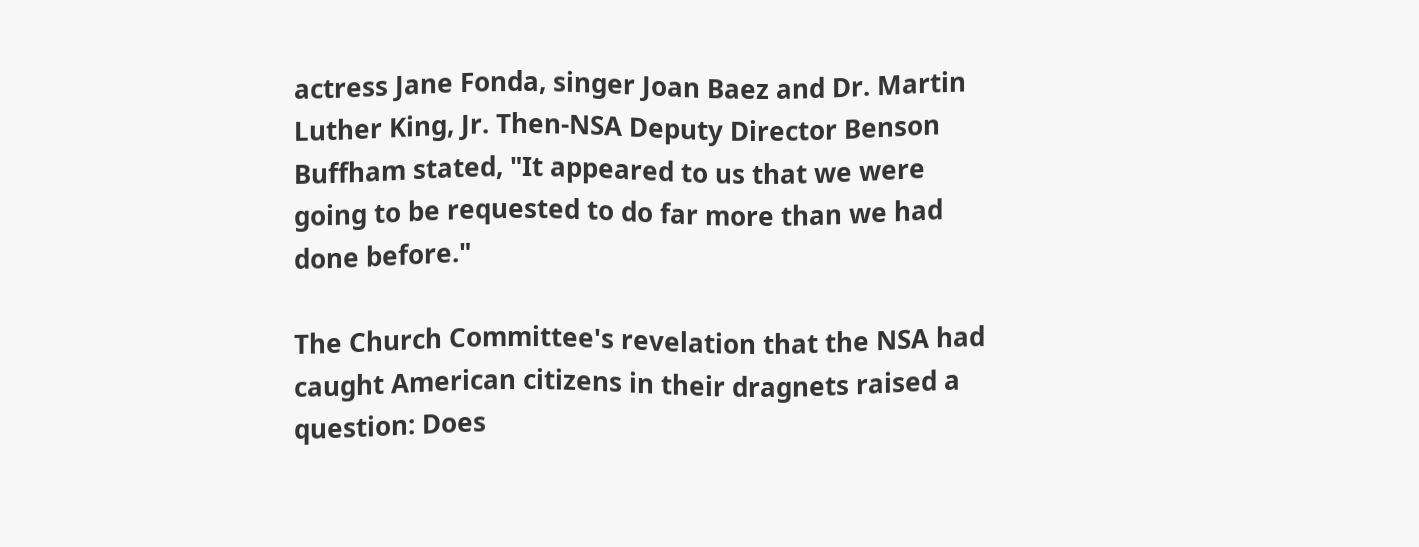actress Jane Fonda, singer Joan Baez and Dr. Martin Luther King, Jr. Then-NSA Deputy Director Benson Buffham stated, "It appeared to us that we were going to be requested to do far more than we had done before."

The Church Committee's revelation that the NSA had caught American citizens in their dragnets raised a question: Does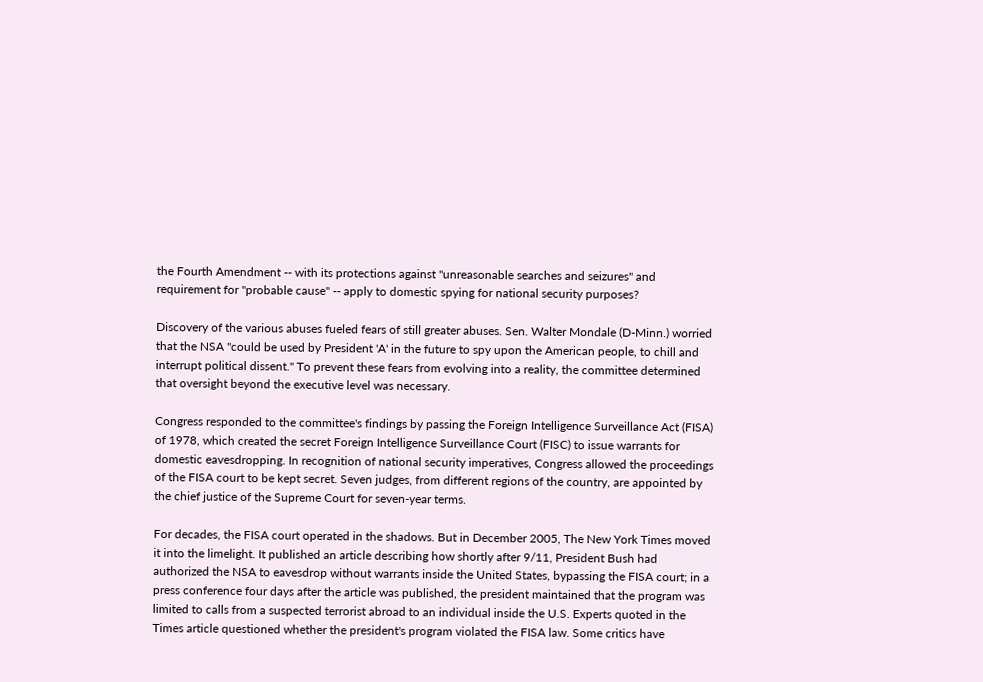the Fourth Amendment -- with its protections against "unreasonable searches and seizures" and requirement for "probable cause" -- apply to domestic spying for national security purposes?

Discovery of the various abuses fueled fears of still greater abuses. Sen. Walter Mondale (D-Minn.) worried that the NSA "could be used by President 'A' in the future to spy upon the American people, to chill and interrupt political dissent." To prevent these fears from evolving into a reality, the committee determined that oversight beyond the executive level was necessary.

Congress responded to the committee's findings by passing the Foreign Intelligence Surveillance Act (FISA) of 1978, which created the secret Foreign Intelligence Surveillance Court (FISC) to issue warrants for domestic eavesdropping. In recognition of national security imperatives, Congress allowed the proceedings of the FISA court to be kept secret. Seven judges, from different regions of the country, are appointed by the chief justice of the Supreme Court for seven-year terms.

For decades, the FISA court operated in the shadows. But in December 2005, The New York Times moved it into the limelight. It published an article describing how shortly after 9/11, President Bush had authorized the NSA to eavesdrop without warrants inside the United States, bypassing the FISA court; in a press conference four days after the article was published, the president maintained that the program was limited to calls from a suspected terrorist abroad to an individual inside the U.S. Experts quoted in the Times article questioned whether the president's program violated the FISA law. Some critics have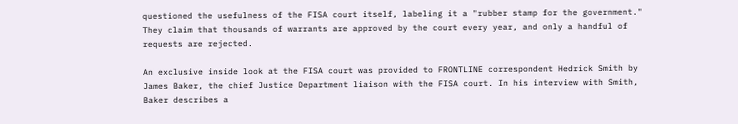questioned the usefulness of the FISA court itself, labeling it a "rubber stamp for the government." They claim that thousands of warrants are approved by the court every year, and only a handful of requests are rejected.

An exclusive inside look at the FISA court was provided to FRONTLINE correspondent Hedrick Smith by James Baker, the chief Justice Department liaison with the FISA court. In his interview with Smith, Baker describes a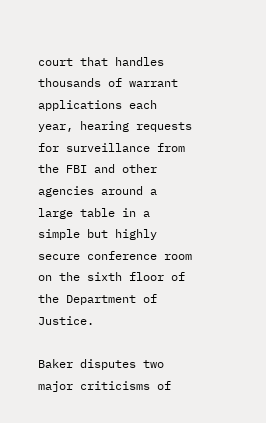court that handles thousands of warrant applications each year, hearing requests for surveillance from the FBI and other agencies around a large table in a simple but highly secure conference room on the sixth floor of the Department of Justice.

Baker disputes two major criticisms of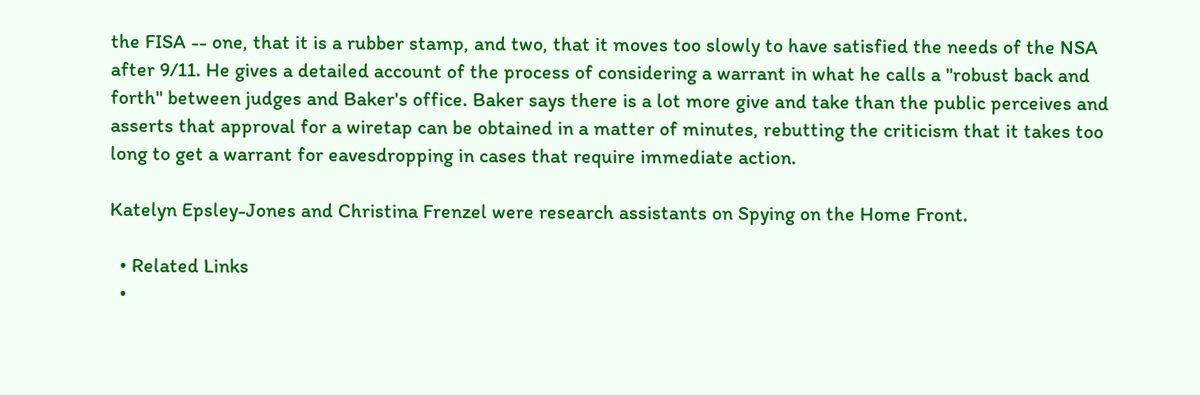the FISA -- one, that it is a rubber stamp, and two, that it moves too slowly to have satisfied the needs of the NSA after 9/11. He gives a detailed account of the process of considering a warrant in what he calls a "robust back and forth" between judges and Baker's office. Baker says there is a lot more give and take than the public perceives and asserts that approval for a wiretap can be obtained in a matter of minutes, rebutting the criticism that it takes too long to get a warrant for eavesdropping in cases that require immediate action.

Katelyn Epsley-Jones and Christina Frenzel were research assistants on Spying on the Home Front.

  • Related Links
  •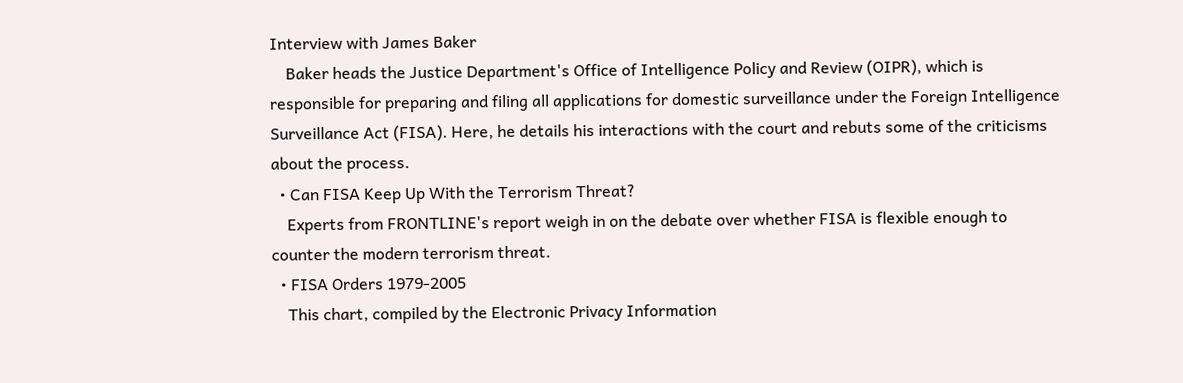Interview with James Baker
    Baker heads the Justice Department's Office of Intelligence Policy and Review (OIPR), which is responsible for preparing and filing all applications for domestic surveillance under the Foreign Intelligence Surveillance Act (FISA). Here, he details his interactions with the court and rebuts some of the criticisms about the process.
  • Can FISA Keep Up With the Terrorism Threat?
    Experts from FRONTLINE's report weigh in on the debate over whether FISA is flexible enough to counter the modern terrorism threat.
  • FISA Orders 1979-2005
    This chart, compiled by the Electronic Privacy Information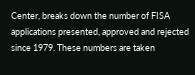Center, breaks down the number of FISA applications presented, approved and rejected since 1979. These numbers are taken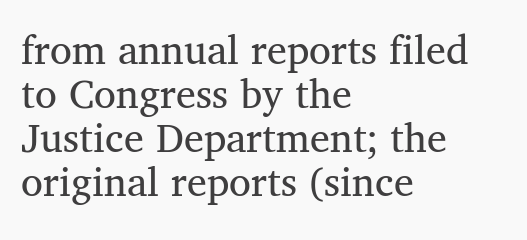from annual reports filed to Congress by the Justice Department; the original reports (since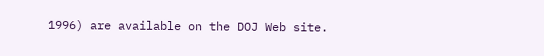1996) are available on the DOJ Web site.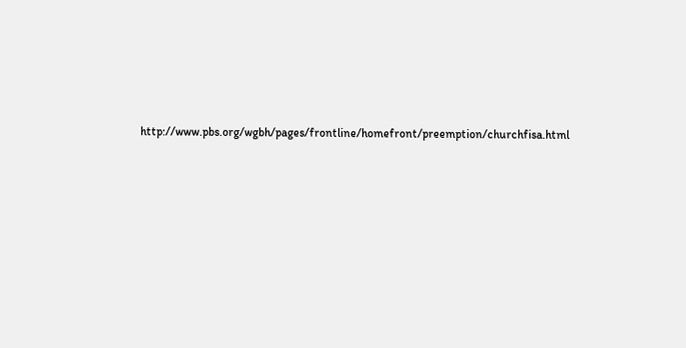http://www.pbs.org/wgbh/pages/frontline/homefront/preemption/churchfisa.html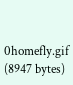0homefly.gif (8947 bytes)